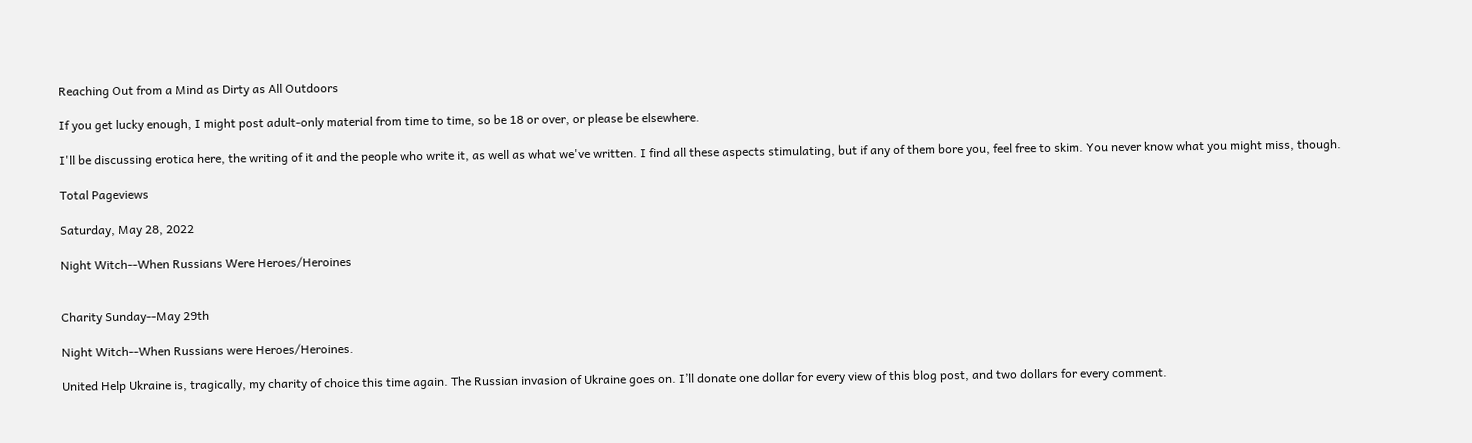Reaching Out from a Mind as Dirty as All Outdoors

If you get lucky enough, I might post adult-only material from time to time, so be 18 or over, or please be elsewhere.

I'll be discussing erotica here, the writing of it and the people who write it, as well as what we've written. I find all these aspects stimulating, but if any of them bore you, feel free to skim. You never know what you might miss, though.

Total Pageviews

Saturday, May 28, 2022

Night Witch--When Russians Were Heroes/Heroines


Charity Sunday--May 29th

Night Witch--When Russians were Heroes/Heroines.

United Help Ukraine is, tragically, my charity of choice this time again. The Russian invasion of Ukraine goes on. I’ll donate one dollar for every view of this blog post, and two dollars for every comment.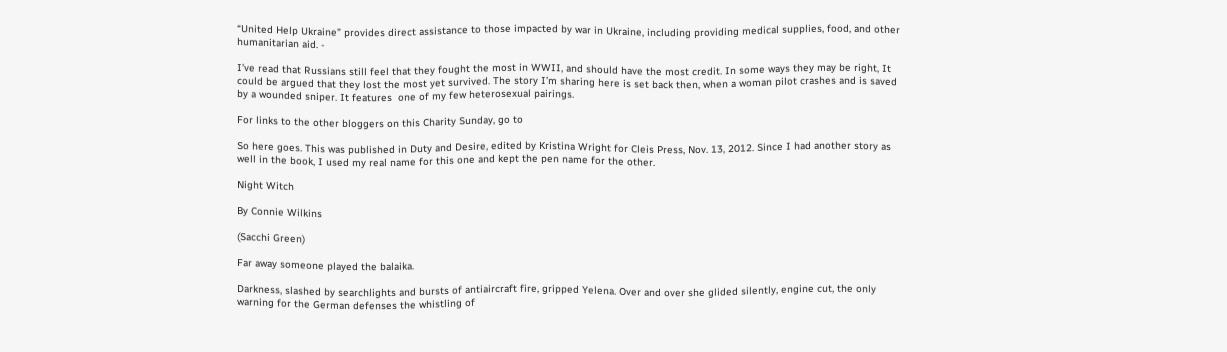“United Help Ukraine” provides direct assistance to those impacted by war in Ukraine, including providing medical supplies, food, and other humanitarian aid. -

I’ve read that Russians still feel that they fought the most in WWII, and should have the most credit. In some ways they may be right, It could be argued that they lost the most yet survived. The story I’m sharing here is set back then, when a woman pilot crashes and is saved by a wounded sniper. It features  one of my few heterosexual pairings.

For links to the other bloggers on this Charity Sunday, go to

So here goes. This was published in Duty and Desire, edited by Kristina Wright for Cleis Press, Nov. 13, 2012. Since I had another story as well in the book, I used my real name for this one and kept the pen name for the other.

Night Witch

By Connie Wilkins

(Sacchi Green)

Far away someone played the balaika.

Darkness, slashed by searchlights and bursts of antiaircraft fire, gripped Yelena. Over and over she glided silently, engine cut, the only warning for the German defenses the whistling of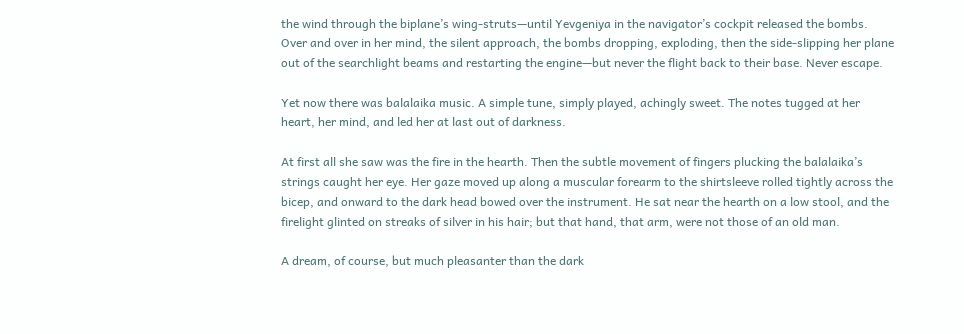the wind through the biplane’s wing-struts—until Yevgeniya in the navigator’s cockpit released the bombs. Over and over in her mind, the silent approach, the bombs dropping, exploding, then the side-slipping her plane out of the searchlight beams and restarting the engine—but never the flight back to their base. Never escape.

Yet now there was balalaika music. A simple tune, simply played, achingly sweet. The notes tugged at her heart, her mind, and led her at last out of darkness.

At first all she saw was the fire in the hearth. Then the subtle movement of fingers plucking the balalaika’s strings caught her eye. Her gaze moved up along a muscular forearm to the shirtsleeve rolled tightly across the bicep, and onward to the dark head bowed over the instrument. He sat near the hearth on a low stool, and the firelight glinted on streaks of silver in his hair; but that hand, that arm, were not those of an old man.

A dream, of course, but much pleasanter than the dark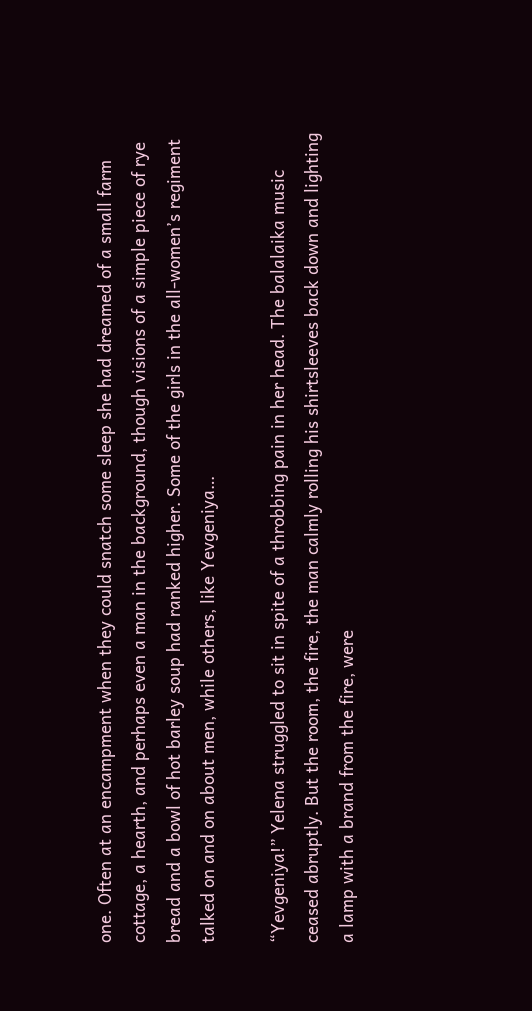one. Often at an encampment when they could snatch some sleep she had dreamed of a small farm cottage, a hearth, and perhaps even a man in the background, though visions of a simple piece of rye bread and a bowl of hot barley soup had ranked higher. Some of the girls in the all-women’s regiment talked on and on about men, while others, like Yevgeniya…

“Yevgeniya!” Yelena struggled to sit in spite of a throbbing pain in her head. The balalaika music ceased abruptly. But the room, the fire, the man calmly rolling his shirtsleeves back down and lighting a lamp with a brand from the fire, were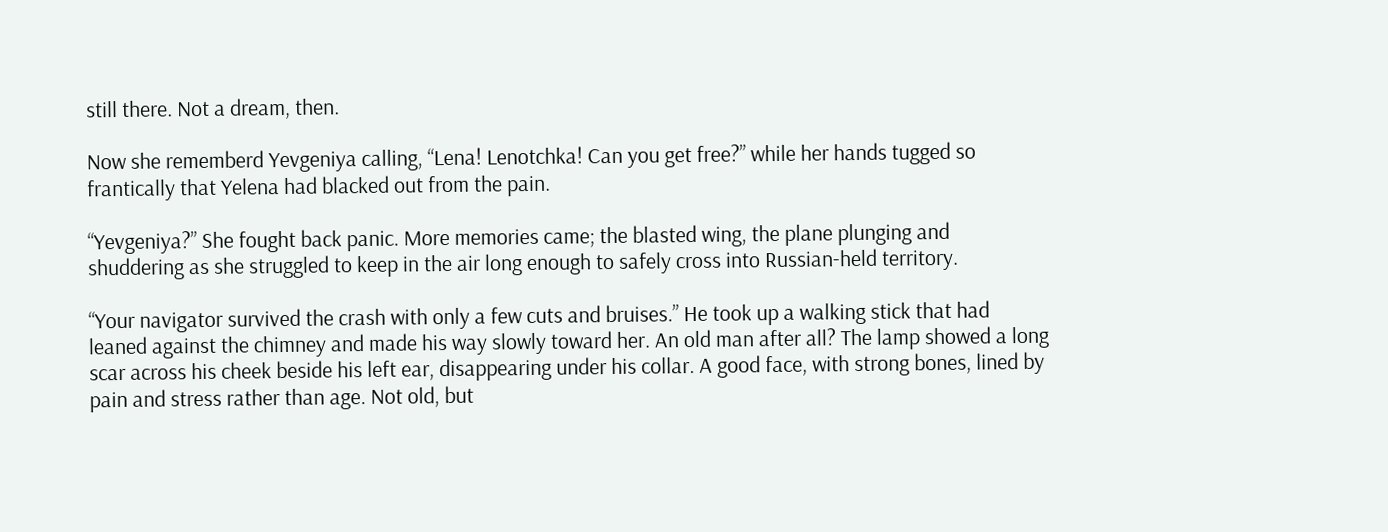still there. Not a dream, then.

Now she rememberd Yevgeniya calling, “Lena! Lenotchka! Can you get free?” while her hands tugged so frantically that Yelena had blacked out from the pain.

“Yevgeniya?” She fought back panic. More memories came; the blasted wing, the plane plunging and shuddering as she struggled to keep in the air long enough to safely cross into Russian-held territory.

“Your navigator survived the crash with only a few cuts and bruises.” He took up a walking stick that had leaned against the chimney and made his way slowly toward her. An old man after all? The lamp showed a long scar across his cheek beside his left ear, disappearing under his collar. A good face, with strong bones, lined by pain and stress rather than age. Not old, but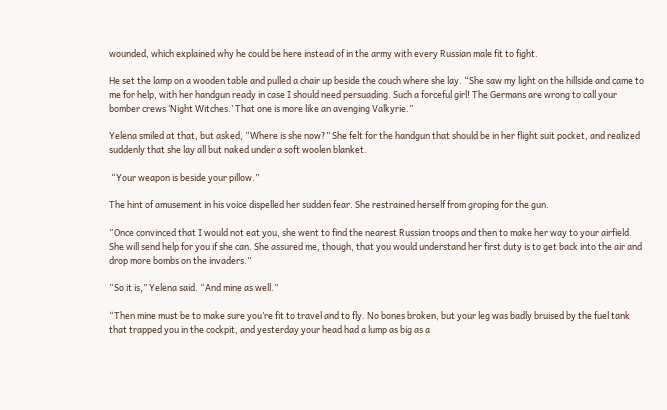wounded, which explained why he could be here instead of in the army with every Russian male fit to fight.

He set the lamp on a wooden table and pulled a chair up beside the couch where she lay. “She saw my light on the hillside and came to me for help, with her handgun ready in case I should need persuading. Such a forceful girl! The Germans are wrong to call your bomber crews ‘Night Witches.’ That one is more like an avenging Valkyrie.”

Yelena smiled at that, but asked, “Where is she now?” She felt for the handgun that should be in her flight suit pocket, and realized suddenly that she lay all but naked under a soft woolen blanket.

 “Your weapon is beside your pillow.”

The hint of amusement in his voice dispelled her sudden fear. She restrained herself from groping for the gun.

“Once convinced that I would not eat you, she went to find the nearest Russian troops and then to make her way to your airfield. She will send help for you if she can. She assured me, though, that you would understand her first duty is to get back into the air and drop more bombs on the invaders.”

“So it is,” Yelena said. “And mine as well.”

“Then mine must be to make sure you’re fit to travel and to fly. No bones broken, but your leg was badly bruised by the fuel tank that trapped you in the cockpit, and yesterday your head had a lump as big as a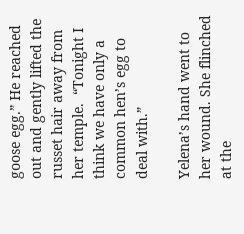goose egg.” He reached out and gently lifted the russet hair away from her temple.  “Tonight I think we have only a common hen’s egg to deal with.”

Yelena’s hand went to her wound. She flinched at the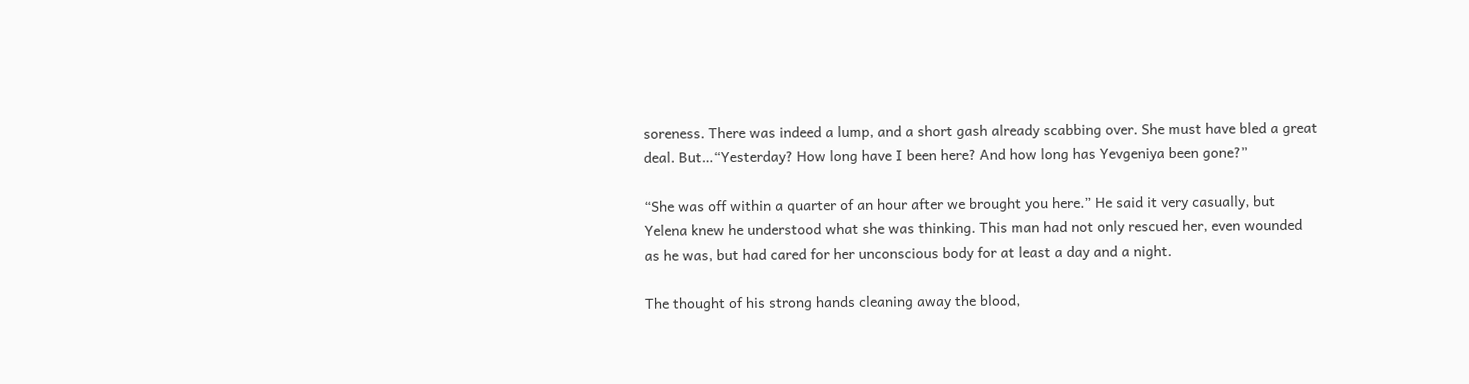soreness. There was indeed a lump, and a short gash already scabbing over. She must have bled a great deal. But…“Yesterday? How long have I been here? And how long has Yevgeniya been gone?”

“She was off within a quarter of an hour after we brought you here.” He said it very casually, but Yelena knew he understood what she was thinking. This man had not only rescued her, even wounded as he was, but had cared for her unconscious body for at least a day and a night.

The thought of his strong hands cleaning away the blood,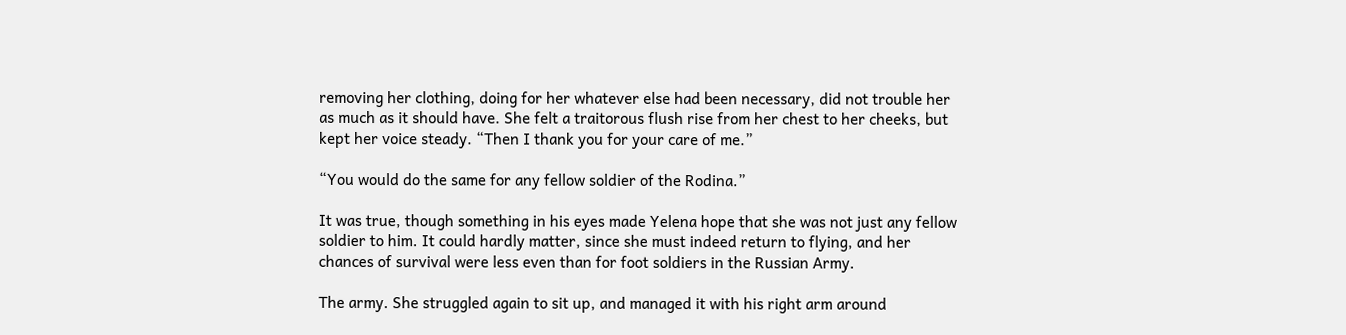removing her clothing, doing for her whatever else had been necessary, did not trouble her as much as it should have. She felt a traitorous flush rise from her chest to her cheeks, but kept her voice steady. “Then I thank you for your care of me.”

“You would do the same for any fellow soldier of the Rodina.”

It was true, though something in his eyes made Yelena hope that she was not just any fellow soldier to him. It could hardly matter, since she must indeed return to flying, and her chances of survival were less even than for foot soldiers in the Russian Army.

The army. She struggled again to sit up, and managed it with his right arm around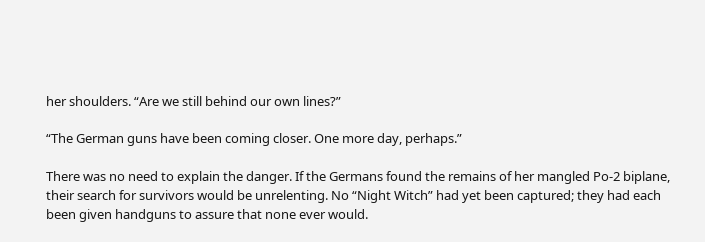her shoulders. “Are we still behind our own lines?”

“The German guns have been coming closer. One more day, perhaps.”

There was no need to explain the danger. If the Germans found the remains of her mangled Po-2 biplane, their search for survivors would be unrelenting. No “Night Witch” had yet been captured; they had each been given handguns to assure that none ever would.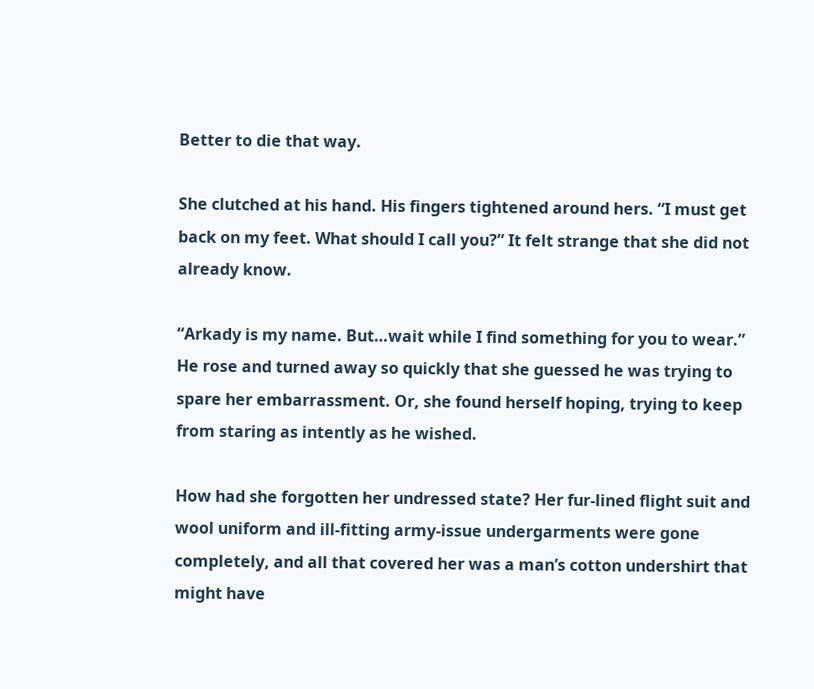Better to die that way.

She clutched at his hand. His fingers tightened around hers. “I must get back on my feet. What should I call you?” It felt strange that she did not already know.

“Arkady is my name. But…wait while I find something for you to wear.” He rose and turned away so quickly that she guessed he was trying to spare her embarrassment. Or, she found herself hoping, trying to keep from staring as intently as he wished.

How had she forgotten her undressed state? Her fur-lined flight suit and wool uniform and ill-fitting army-issue undergarments were gone completely, and all that covered her was a man’s cotton undershirt that might have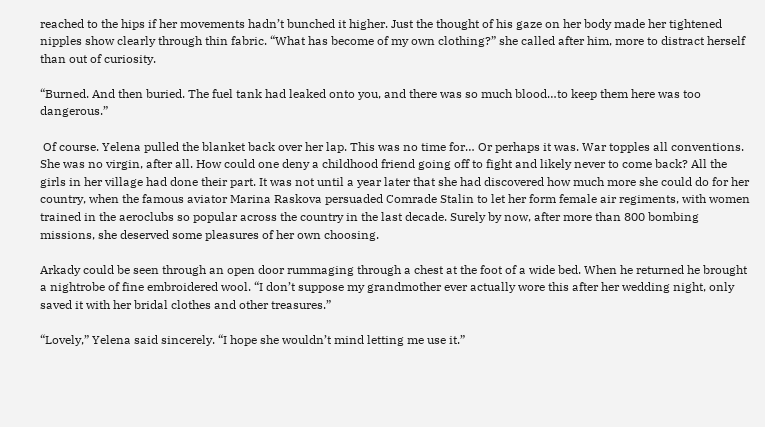reached to the hips if her movements hadn’t bunched it higher. Just the thought of his gaze on her body made her tightened nipples show clearly through thin fabric. “What has become of my own clothing?” she called after him, more to distract herself than out of curiosity.

“Burned. And then buried. The fuel tank had leaked onto you, and there was so much blood…to keep them here was too dangerous.”

 Of course. Yelena pulled the blanket back over her lap. This was no time for… Or perhaps it was. War topples all conventions. She was no virgin, after all. How could one deny a childhood friend going off to fight and likely never to come back? All the girls in her village had done their part. It was not until a year later that she had discovered how much more she could do for her country, when the famous aviator Marina Raskova persuaded Comrade Stalin to let her form female air regiments, with women trained in the aeroclubs so popular across the country in the last decade. Surely by now, after more than 800 bombing missions, she deserved some pleasures of her own choosing.

Arkady could be seen through an open door rummaging through a chest at the foot of a wide bed. When he returned he brought a nightrobe of fine embroidered wool. “I don’t suppose my grandmother ever actually wore this after her wedding night, only saved it with her bridal clothes and other treasures.”

“Lovely,” Yelena said sincerely. “I hope she wouldn’t mind letting me use it.”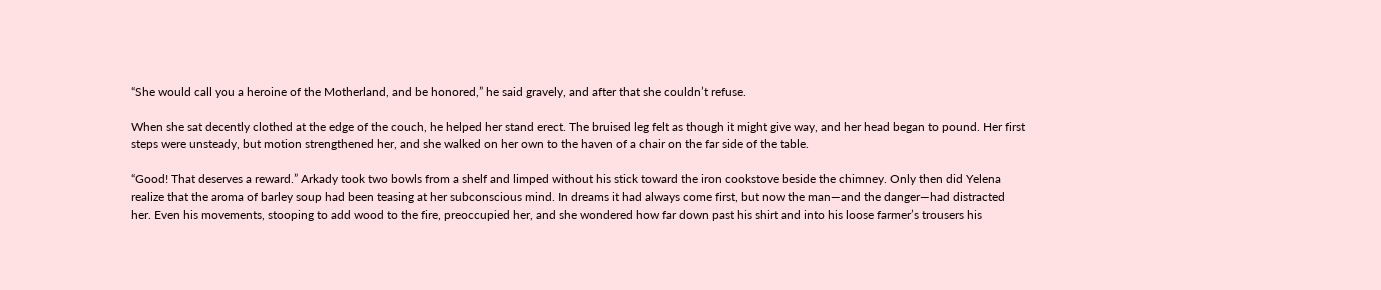“She would call you a heroine of the Motherland, and be honored,” he said gravely, and after that she couldn’t refuse.

When she sat decently clothed at the edge of the couch, he helped her stand erect. The bruised leg felt as though it might give way, and her head began to pound. Her first steps were unsteady, but motion strengthened her, and she walked on her own to the haven of a chair on the far side of the table.

“Good! That deserves a reward.” Arkady took two bowls from a shelf and limped without his stick toward the iron cookstove beside the chimney. Only then did Yelena realize that the aroma of barley soup had been teasing at her subconscious mind. In dreams it had always come first, but now the man—and the danger—had distracted her. Even his movements, stooping to add wood to the fire, preoccupied her, and she wondered how far down past his shirt and into his loose farmer’s trousers his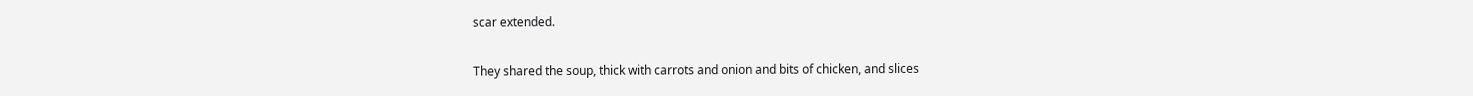scar extended.

They shared the soup, thick with carrots and onion and bits of chicken, and slices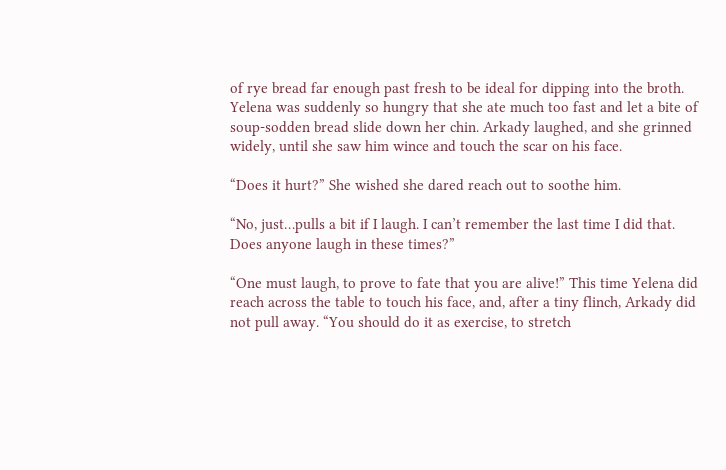of rye bread far enough past fresh to be ideal for dipping into the broth. Yelena was suddenly so hungry that she ate much too fast and let a bite of soup-sodden bread slide down her chin. Arkady laughed, and she grinned widely, until she saw him wince and touch the scar on his face.

“Does it hurt?” She wished she dared reach out to soothe him.

“No, just…pulls a bit if I laugh. I can’t remember the last time I did that. Does anyone laugh in these times?”

“One must laugh, to prove to fate that you are alive!” This time Yelena did reach across the table to touch his face, and, after a tiny flinch, Arkady did not pull away. “You should do it as exercise, to stretch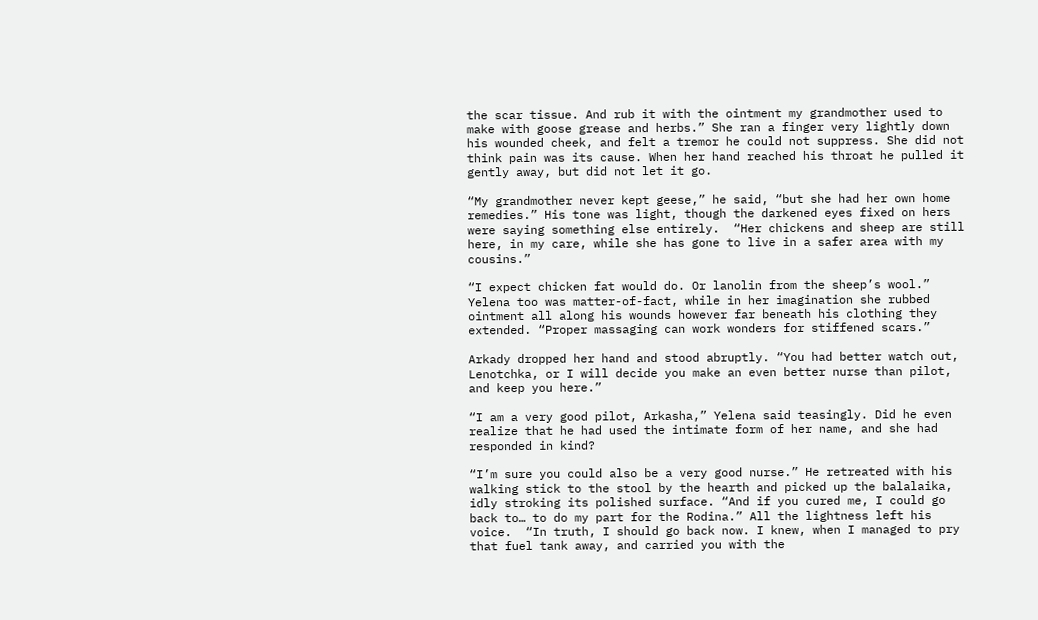the scar tissue. And rub it with the ointment my grandmother used to make with goose grease and herbs.” She ran a finger very lightly down his wounded cheek, and felt a tremor he could not suppress. She did not think pain was its cause. When her hand reached his throat he pulled it gently away, but did not let it go.

“My grandmother never kept geese,” he said, “but she had her own home remedies.” His tone was light, though the darkened eyes fixed on hers were saying something else entirely.  “Her chickens and sheep are still here, in my care, while she has gone to live in a safer area with my cousins.”

“I expect chicken fat would do. Or lanolin from the sheep’s wool.” Yelena too was matter-of-fact, while in her imagination she rubbed ointment all along his wounds however far beneath his clothing they extended. “Proper massaging can work wonders for stiffened scars.”

Arkady dropped her hand and stood abruptly. “You had better watch out, Lenotchka, or I will decide you make an even better nurse than pilot, and keep you here.”

“I am a very good pilot, Arkasha,” Yelena said teasingly. Did he even realize that he had used the intimate form of her name, and she had responded in kind?

“I’m sure you could also be a very good nurse.” He retreated with his walking stick to the stool by the hearth and picked up the balalaika, idly stroking its polished surface. “And if you cured me, I could go back to… to do my part for the Rodina.” All the lightness left his voice.  “In truth, I should go back now. I knew, when I managed to pry that fuel tank away, and carried you with the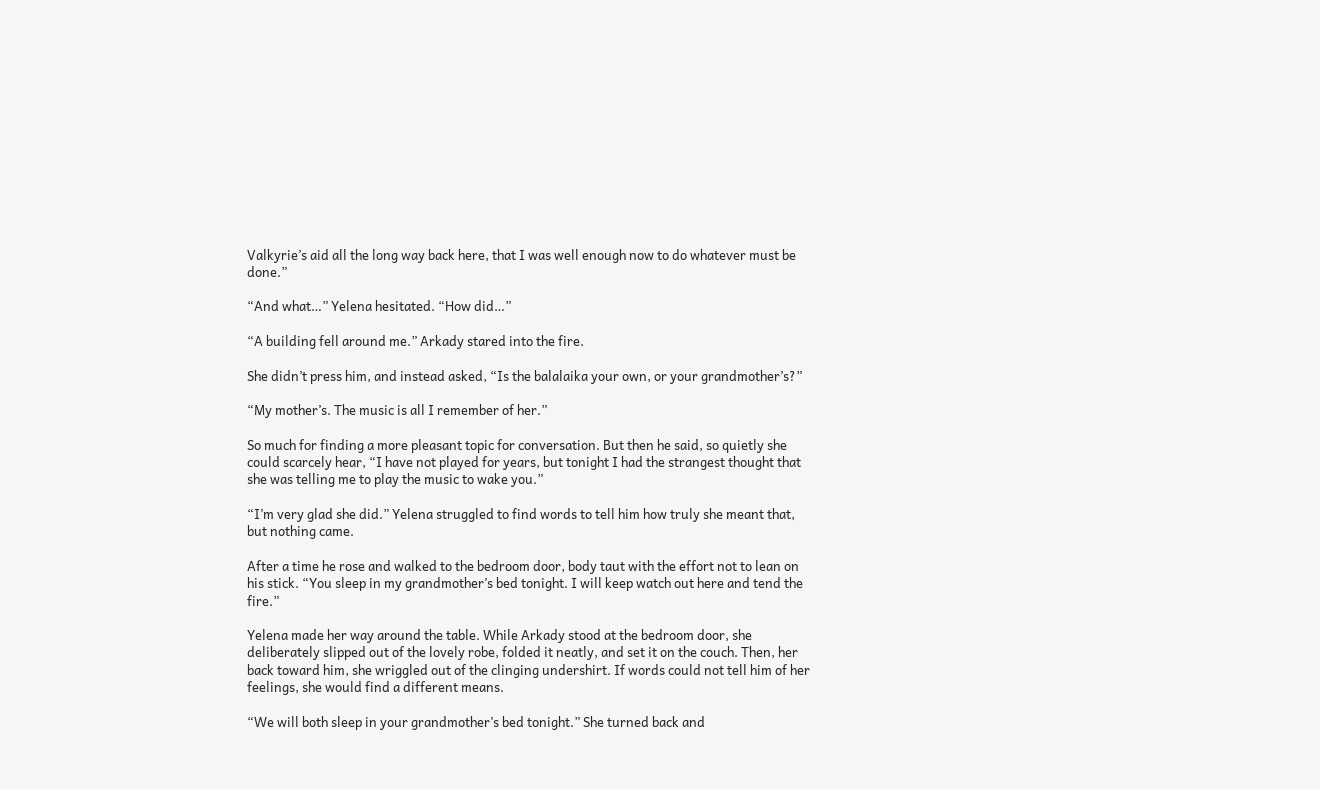Valkyrie’s aid all the long way back here, that I was well enough now to do whatever must be done.”

“And what…” Yelena hesitated. “How did…”

“A building fell around me.” Arkady stared into the fire.

She didn’t press him, and instead asked, “Is the balalaika your own, or your grandmother’s?”

“My mother’s. The music is all I remember of her.”

So much for finding a more pleasant topic for conversation. But then he said, so quietly she could scarcely hear, “I have not played for years, but tonight I had the strangest thought that she was telling me to play the music to wake you.”

“I’m very glad she did.” Yelena struggled to find words to tell him how truly she meant that, but nothing came.

After a time he rose and walked to the bedroom door, body taut with the effort not to lean on his stick. “You sleep in my grandmother’s bed tonight. I will keep watch out here and tend the fire.”

Yelena made her way around the table. While Arkady stood at the bedroom door, she deliberately slipped out of the lovely robe, folded it neatly, and set it on the couch. Then, her back toward him, she wriggled out of the clinging undershirt. If words could not tell him of her feelings, she would find a different means.

“We will both sleep in your grandmother’s bed tonight.” She turned back and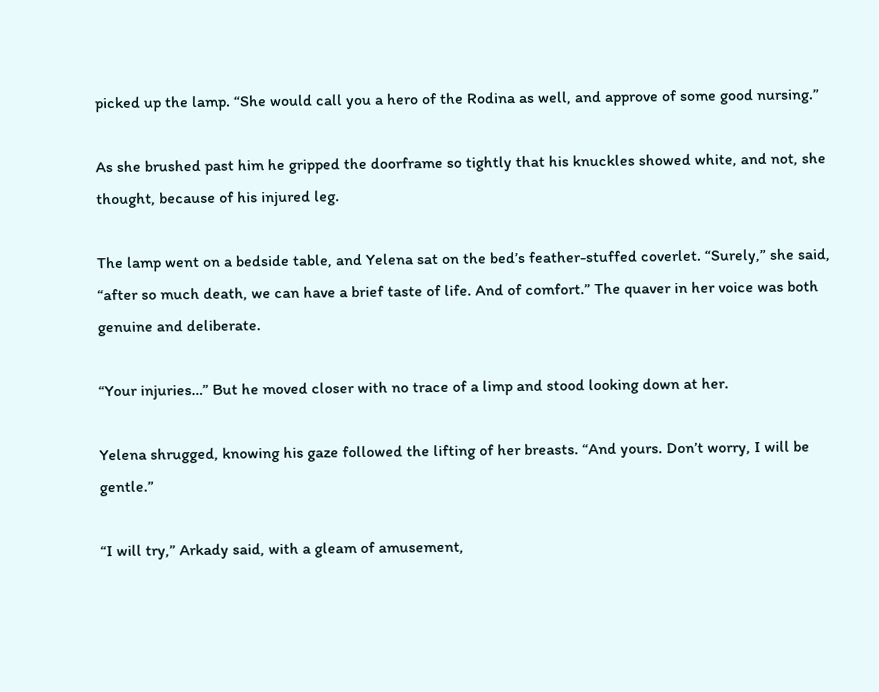picked up the lamp. “She would call you a hero of the Rodina as well, and approve of some good nursing.”

As she brushed past him he gripped the doorframe so tightly that his knuckles showed white, and not, she thought, because of his injured leg.

The lamp went on a bedside table, and Yelena sat on the bed’s feather-stuffed coverlet. “Surely,” she said, “after so much death, we can have a brief taste of life. And of comfort.” The quaver in her voice was both genuine and deliberate.

“Your injuries…” But he moved closer with no trace of a limp and stood looking down at her.

Yelena shrugged, knowing his gaze followed the lifting of her breasts. “And yours. Don’t worry, I will be gentle.”

“I will try,” Arkady said, with a gleam of amusement,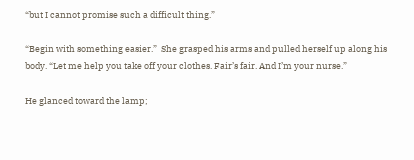“but I cannot promise such a difficult thing.”

“Begin with something easier.”  She grasped his arms and pulled herself up along his body. “Let me help you take off your clothes. Fair’s fair. And I’m your nurse.”

He glanced toward the lamp;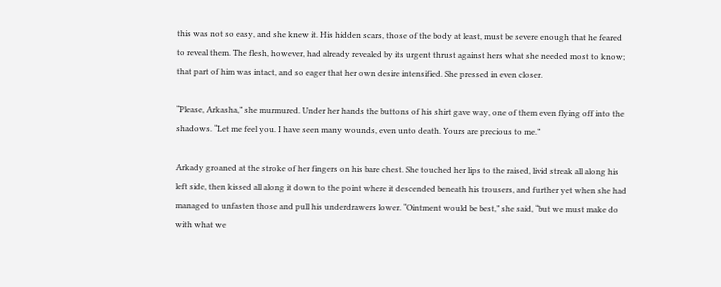this was not so easy, and she knew it. His hidden scars, those of the body at least, must be severe enough that he feared to reveal them. The flesh, however, had already revealed by its urgent thrust against hers what she needed most to know; that part of him was intact, and so eager that her own desire intensified. She pressed in even closer.

“Please, Arkasha,” she murmured. Under her hands the buttons of his shirt gave way, one of them even flying off into the shadows. “Let me feel you. I have seen many wounds, even unto death. Yours are precious to me.”

Arkady groaned at the stroke of her fingers on his bare chest. She touched her lips to the raised, livid streak all along his left side, then kissed all along it down to the point where it descended beneath his trousers, and further yet when she had managed to unfasten those and pull his underdrawers lower. “Ointment would be best,” she said, “but we must make do with what we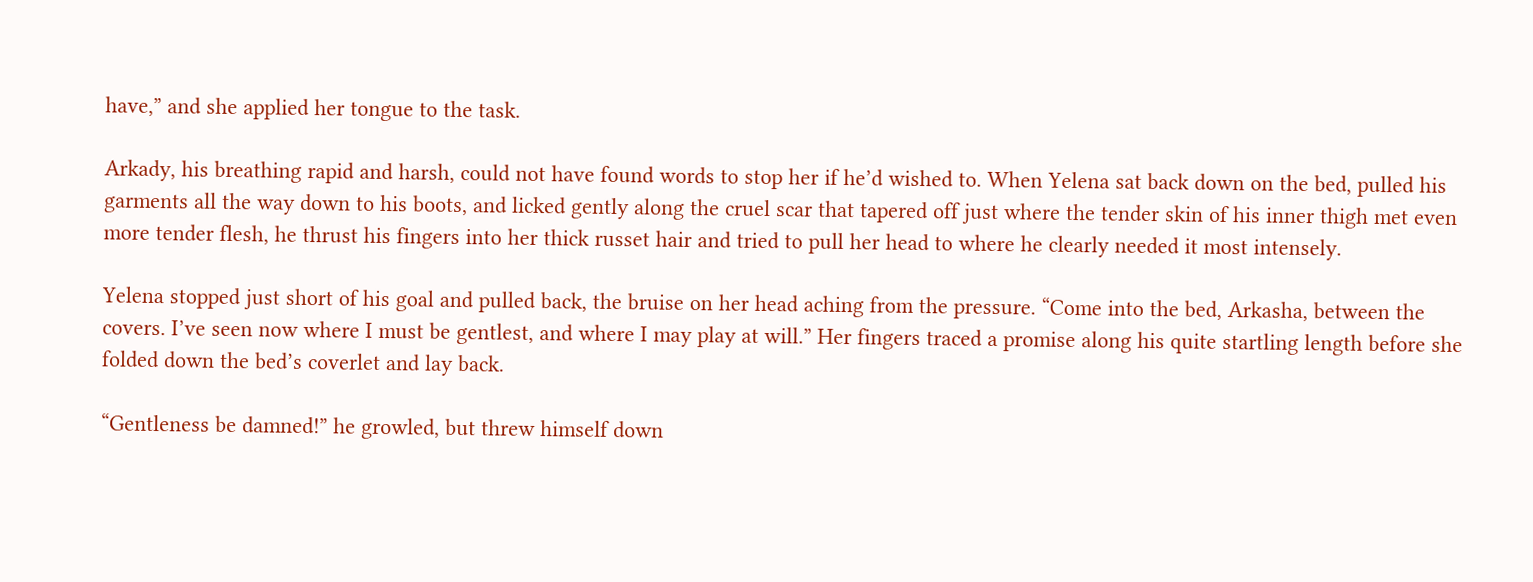have,” and she applied her tongue to the task.

Arkady, his breathing rapid and harsh, could not have found words to stop her if he’d wished to. When Yelena sat back down on the bed, pulled his garments all the way down to his boots, and licked gently along the cruel scar that tapered off just where the tender skin of his inner thigh met even more tender flesh, he thrust his fingers into her thick russet hair and tried to pull her head to where he clearly needed it most intensely.

Yelena stopped just short of his goal and pulled back, the bruise on her head aching from the pressure. “Come into the bed, Arkasha, between the covers. I’ve seen now where I must be gentlest, and where I may play at will.” Her fingers traced a promise along his quite startling length before she folded down the bed’s coverlet and lay back.

“Gentleness be damned!” he growled, but threw himself down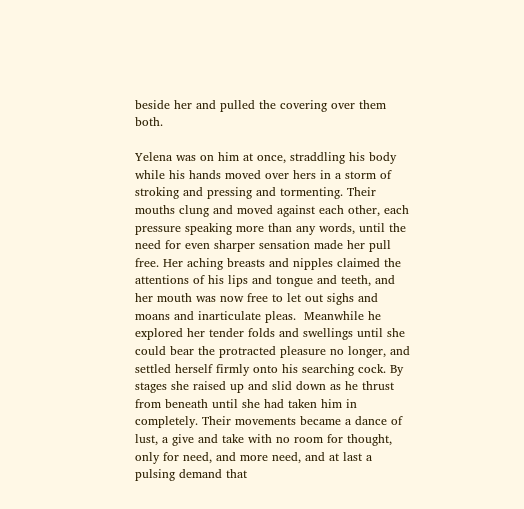beside her and pulled the covering over them both.

Yelena was on him at once, straddling his body while his hands moved over hers in a storm of stroking and pressing and tormenting. Their mouths clung and moved against each other, each pressure speaking more than any words, until the need for even sharper sensation made her pull free. Her aching breasts and nipples claimed the attentions of his lips and tongue and teeth, and her mouth was now free to let out sighs and moans and inarticulate pleas.  Meanwhile he explored her tender folds and swellings until she could bear the protracted pleasure no longer, and settled herself firmly onto his searching cock. By stages she raised up and slid down as he thrust from beneath until she had taken him in completely. Their movements became a dance of lust, a give and take with no room for thought, only for need, and more need, and at last a pulsing demand that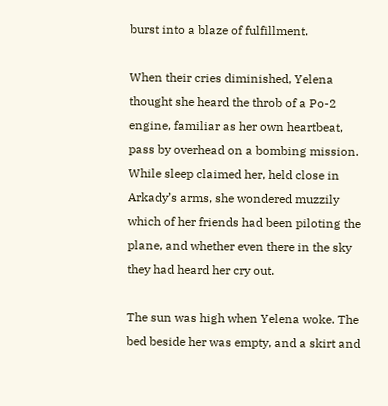burst into a blaze of fulfillment.

When their cries diminished, Yelena thought she heard the throb of a Po-2 engine, familiar as her own heartbeat, pass by overhead on a bombing mission. While sleep claimed her, held close in Arkady’s arms, she wondered muzzily which of her friends had been piloting the plane, and whether even there in the sky they had heard her cry out.

The sun was high when Yelena woke. The bed beside her was empty, and a skirt and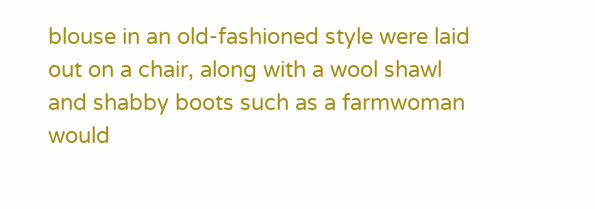blouse in an old-fashioned style were laid out on a chair, along with a wool shawl and shabby boots such as a farmwoman would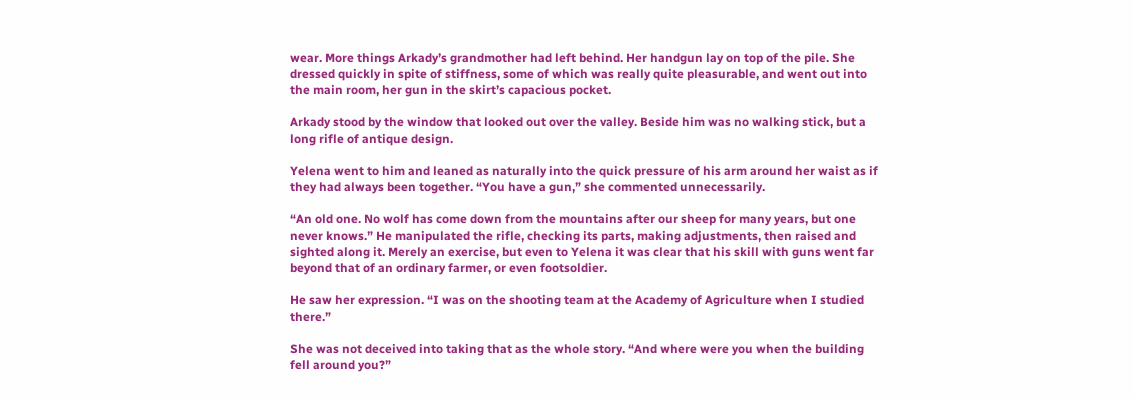wear. More things Arkady’s grandmother had left behind. Her handgun lay on top of the pile. She dressed quickly in spite of stiffness, some of which was really quite pleasurable, and went out into the main room, her gun in the skirt’s capacious pocket.

Arkady stood by the window that looked out over the valley. Beside him was no walking stick, but a long rifle of antique design.

Yelena went to him and leaned as naturally into the quick pressure of his arm around her waist as if they had always been together. “You have a gun,” she commented unnecessarily.

“An old one. No wolf has come down from the mountains after our sheep for many years, but one never knows.” He manipulated the rifle, checking its parts, making adjustments, then raised and sighted along it. Merely an exercise, but even to Yelena it was clear that his skill with guns went far beyond that of an ordinary farmer, or even footsoldier.

He saw her expression. “I was on the shooting team at the Academy of Agriculture when I studied there.”

She was not deceived into taking that as the whole story. “And where were you when the building fell around you?”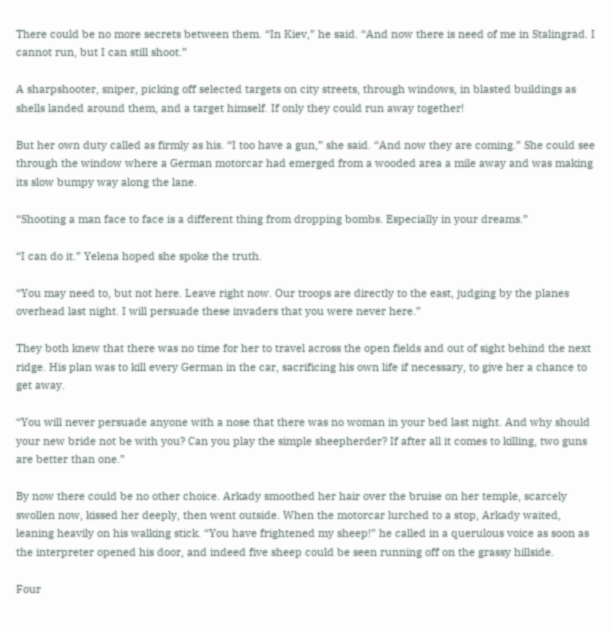There could be no more secrets between them. “In Kiev,” he said. “And now there is need of me in Stalingrad. I cannot run, but I can still shoot.”

A sharpshooter, sniper, picking off selected targets on city streets, through windows, in blasted buildings as shells landed around them, and a target himself. If only they could run away together!

But her own duty called as firmly as his. “I too have a gun,” she said. “And now they are coming.” She could see through the window where a German motorcar had emerged from a wooded area a mile away and was making its slow bumpy way along the lane.

“Shooting a man face to face is a different thing from dropping bombs. Especially in your dreams.”

“I can do it.” Yelena hoped she spoke the truth.

“You may need to, but not here. Leave right now. Our troops are directly to the east, judging by the planes overhead last night. I will persuade these invaders that you were never here.”

They both knew that there was no time for her to travel across the open fields and out of sight behind the next ridge. His plan was to kill every German in the car, sacrificing his own life if necessary, to give her a chance to get away.

“You will never persuade anyone with a nose that there was no woman in your bed last night. And why should your new bride not be with you? Can you play the simple sheepherder? If after all it comes to killing, two guns are better than one.”

By now there could be no other choice. Arkady smoothed her hair over the bruise on her temple, scarcely swollen now, kissed her deeply, then went outside. When the motorcar lurched to a stop, Arkady waited, leaning heavily on his walking stick. “You have frightened my sheep!” he called in a querulous voice as soon as the interpreter opened his door, and indeed five sheep could be seen running off on the grassy hillside.

Four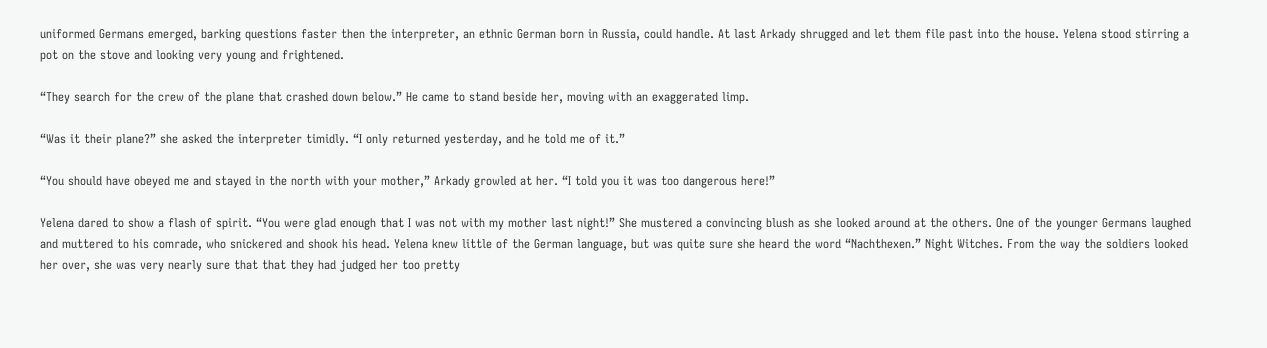uniformed Germans emerged, barking questions faster then the interpreter, an ethnic German born in Russia, could handle. At last Arkady shrugged and let them file past into the house. Yelena stood stirring a pot on the stove and looking very young and frightened.

“They search for the crew of the plane that crashed down below.” He came to stand beside her, moving with an exaggerated limp.

“Was it their plane?” she asked the interpreter timidly. “I only returned yesterday, and he told me of it.”

“You should have obeyed me and stayed in the north with your mother,” Arkady growled at her. “I told you it was too dangerous here!”

Yelena dared to show a flash of spirit. “You were glad enough that I was not with my mother last night!” She mustered a convincing blush as she looked around at the others. One of the younger Germans laughed and muttered to his comrade, who snickered and shook his head. Yelena knew little of the German language, but was quite sure she heard the word “Nachthexen.” Night Witches. From the way the soldiers looked her over, she was very nearly sure that that they had judged her too pretty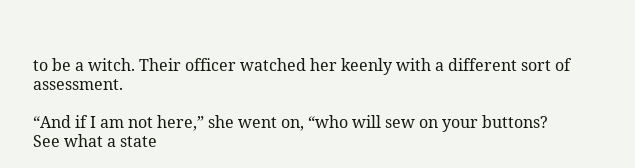to be a witch. Their officer watched her keenly with a different sort of assessment.

“And if I am not here,” she went on, “who will sew on your buttons? See what a state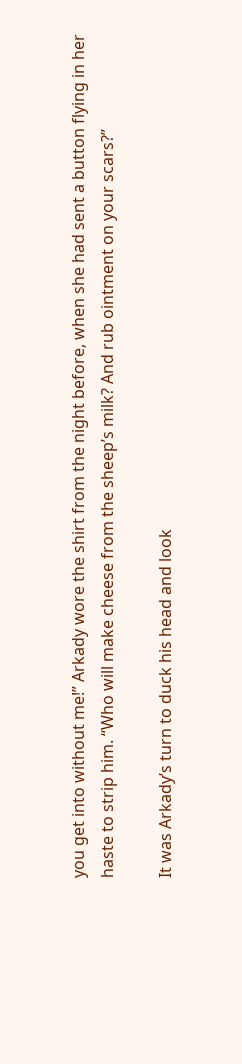you get into without me!” Arkady wore the shirt from the night before, when she had sent a button flying in her haste to strip him. “Who will make cheese from the sheep’s milk? And rub ointment on your scars?”

It was Arkady’s turn to duck his head and look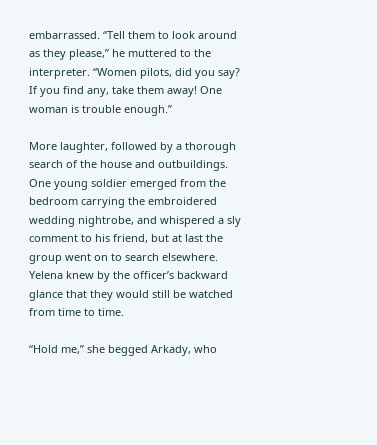embarrassed. “Tell them to look around as they please,” he muttered to the interpreter. “Women pilots, did you say? If you find any, take them away! One woman is trouble enough.”

More laughter, followed by a thorough search of the house and outbuildings. One young soldier emerged from the bedroom carrying the embroidered wedding nightrobe, and whispered a sly comment to his friend, but at last the group went on to search elsewhere. Yelena knew by the officer’s backward glance that they would still be watched from time to time.

“Hold me,” she begged Arkady, who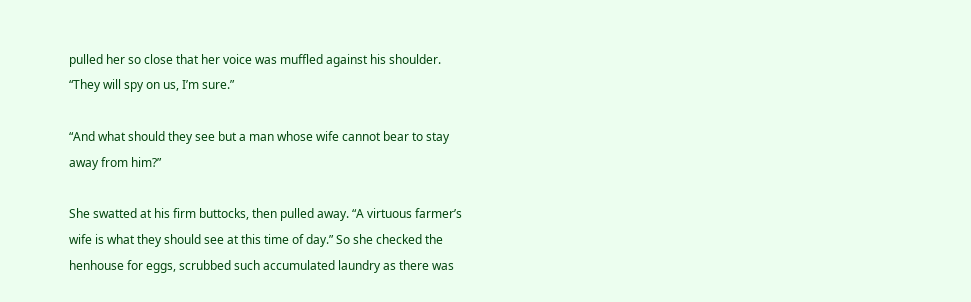pulled her so close that her voice was muffled against his shoulder. “They will spy on us, I’m sure.”

“And what should they see but a man whose wife cannot bear to stay away from him?”

She swatted at his firm buttocks, then pulled away. “A virtuous farmer’s wife is what they should see at this time of day.” So she checked the henhouse for eggs, scrubbed such accumulated laundry as there was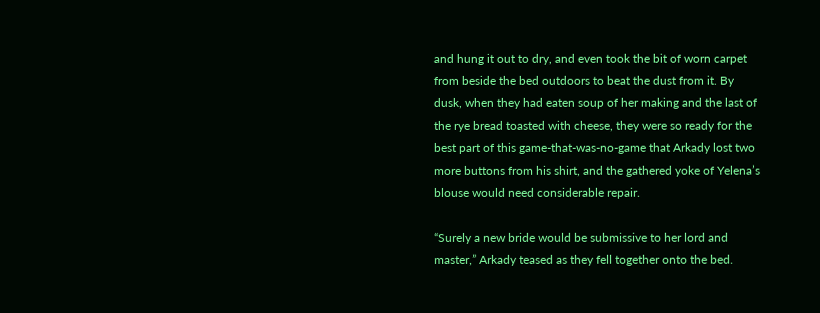and hung it out to dry, and even took the bit of worn carpet from beside the bed outdoors to beat the dust from it. By dusk, when they had eaten soup of her making and the last of the rye bread toasted with cheese, they were so ready for the best part of this game-that-was-no-game that Arkady lost two more buttons from his shirt, and the gathered yoke of Yelena’s blouse would need considerable repair.

“Surely a new bride would be submissive to her lord and master,” Arkady teased as they fell together onto the bed.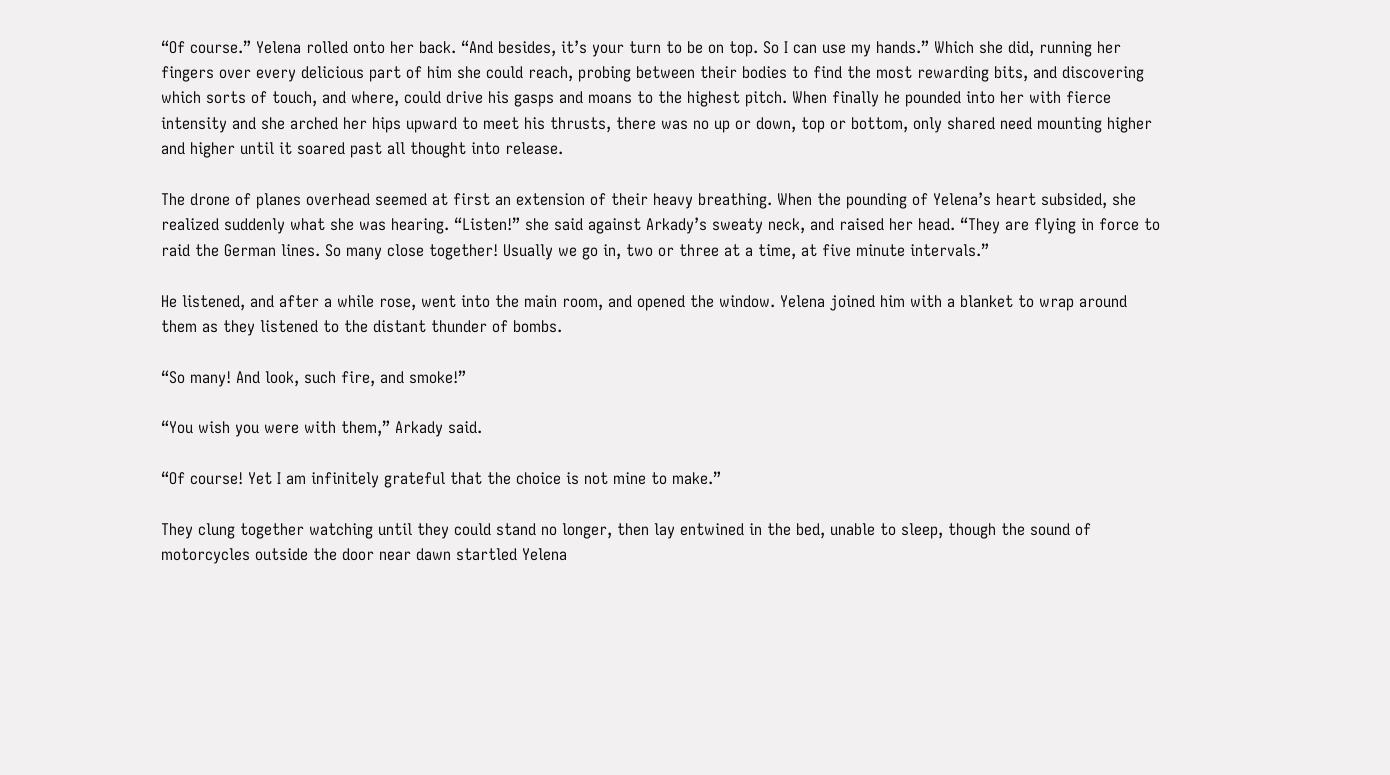“Of course.” Yelena rolled onto her back. “And besides, it’s your turn to be on top. So I can use my hands.” Which she did, running her fingers over every delicious part of him she could reach, probing between their bodies to find the most rewarding bits, and discovering which sorts of touch, and where, could drive his gasps and moans to the highest pitch. When finally he pounded into her with fierce intensity and she arched her hips upward to meet his thrusts, there was no up or down, top or bottom, only shared need mounting higher and higher until it soared past all thought into release.

The drone of planes overhead seemed at first an extension of their heavy breathing. When the pounding of Yelena’s heart subsided, she realized suddenly what she was hearing. “Listen!” she said against Arkady’s sweaty neck, and raised her head. “They are flying in force to raid the German lines. So many close together! Usually we go in, two or three at a time, at five minute intervals.”

He listened, and after a while rose, went into the main room, and opened the window. Yelena joined him with a blanket to wrap around them as they listened to the distant thunder of bombs.

“So many! And look, such fire, and smoke!”

“You wish you were with them,” Arkady said.

“Of course! Yet I am infinitely grateful that the choice is not mine to make.”

They clung together watching until they could stand no longer, then lay entwined in the bed, unable to sleep, though the sound of motorcycles outside the door near dawn startled Yelena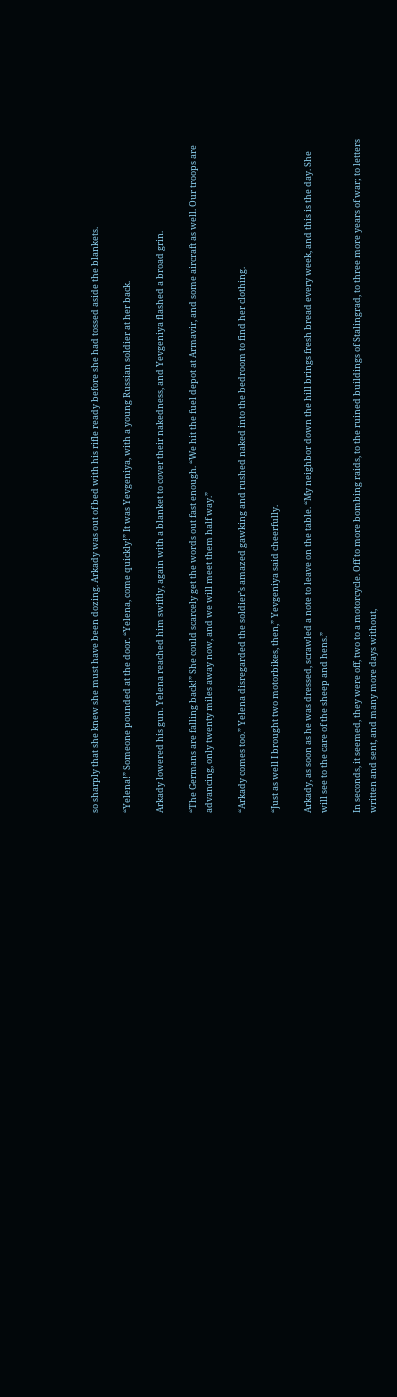so sharply that she knew she must have been dozing. Arkady was out of bed with his rifle ready before she had tossed aside the blankets.

“Yelena!” Someone pounded at the door. “Yelena, come quickly!” It was Yevgeniya, with a young Russian soldier at her back.

Arkady lowered his gun. Yelena reached him swiftly, again with a blanket to cover their nakedness, and Yevgeniya flashed a broad grin.

“The Germans are falling back!” She could scarcely get the words out fast enough. “We hit the fuel depot at Armavir, and some aircraft as well. Our troops are advancing, only twenty miles away now, and we will meet them half way.”

“Arkady comes too.” Yelena disregarded the soldier’s amazed gawking and rushed naked into the bedroom to find her clothing.

“Just as well I brought two motorbikes, then,” Yevgeniya said cheerfully.

Arkady, as soon as he was dressed, scrawled a note to leave on the table. “My neighbor down the hill brings fresh bread every week, and this is the day. She will see to the care of the sheep and hens.”

In seconds, it seemed, they were off, two to a motorcycle. Off to more bombing raids, to the ruined buildings of Stalingrad, to three more years of war; to letters written and sent, and many more days without,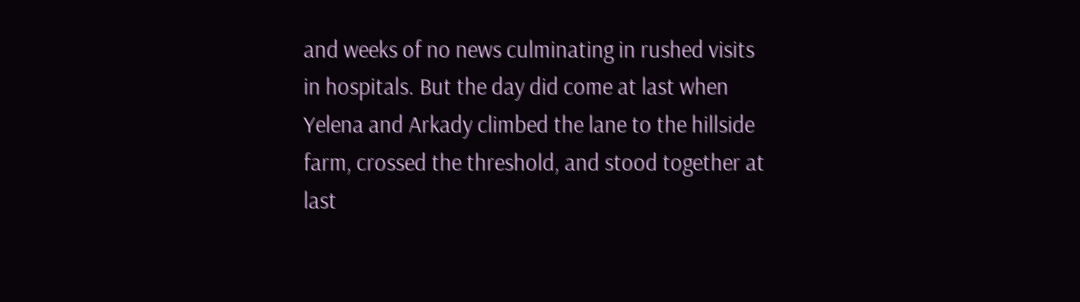and weeks of no news culminating in rushed visits in hospitals. But the day did come at last when Yelena and Arkady climbed the lane to the hillside farm, crossed the threshold, and stood together at last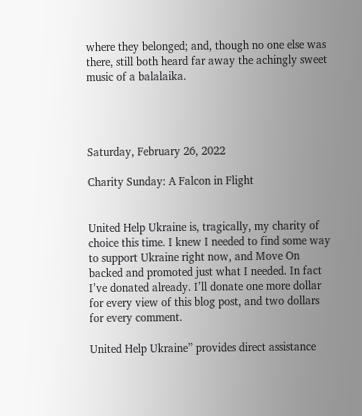where they belonged; and, though no one else was there, still both heard far away the achingly sweet music of a balalaika.




Saturday, February 26, 2022

Charity Sunday: A Falcon in Flight


United Help Ukraine is, tragically, my charity of choice this time. I knew I needed to find some way to support Ukraine right now, and Move On backed and promoted just what I needed. In fact I’ve donated already. I’ll donate one more dollar for every view of this blog post, and two dollars for every comment.

United Help Ukraine” provides direct assistance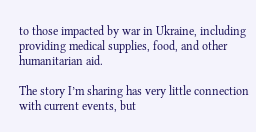to those impacted by war in Ukraine, including providing medical supplies, food, and other humanitarian aid.

The story I’m sharing has very little connection with current events, but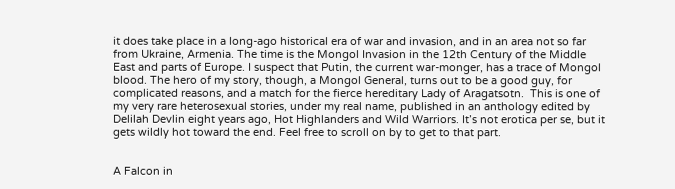it does take place in a long-ago historical era of war and invasion, and in an area not so far from Ukraine, Armenia. The time is the Mongol Invasion in the 12th Century of the Middle East and parts of Europe. I suspect that Putin, the current war-monger, has a trace of Mongol blood. The hero of my story, though, a Mongol General, turns out to be a good guy, for complicated reasons, and a match for the fierce hereditary Lady of Aragatsotn.  This is one of my very rare heterosexual stories, under my real name, published in an anthology edited by Delilah Devlin eight years ago, Hot Highlanders and Wild Warriors. It’s not erotica per se, but it gets wildly hot toward the end. Feel free to scroll on by to get to that part.


A Falcon in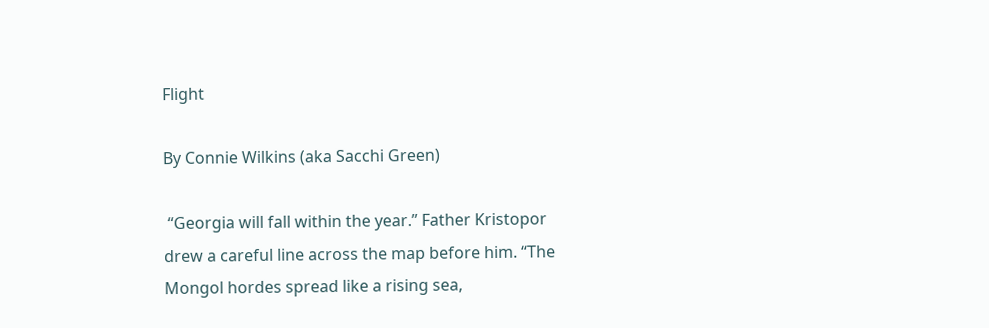Flight

By Connie Wilkins (aka Sacchi Green)

 “Georgia will fall within the year.” Father Kristopor drew a careful line across the map before him. “The Mongol hordes spread like a rising sea,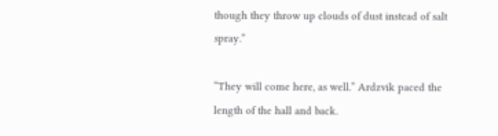though they throw up clouds of dust instead of salt spray.”

“They will come here, as well.” Ardzvik paced the length of the hall and back.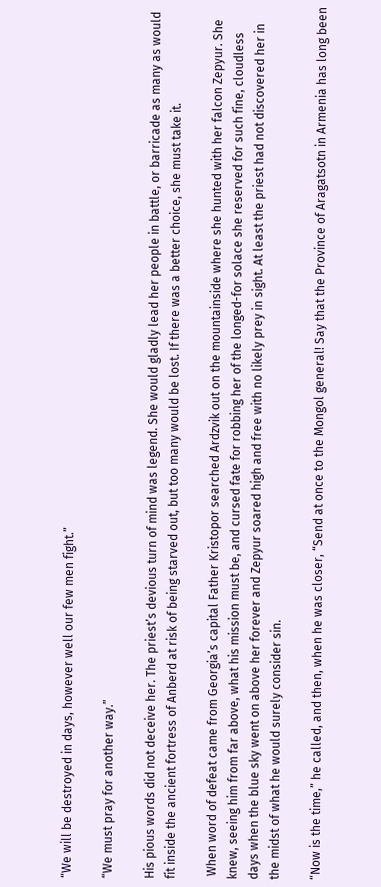“We will be destroyed in days, however well our few men fight.”

“We must pray for another way.”

His pious words did not deceive her. The priest’s devious turn of mind was legend. She would gladly lead her people in battle, or barricade as many as would fit inside the ancient fortress of Anberd at risk of being starved out, but too many would be lost. If there was a better choice, she must take it.

 When word of defeat came from Georgia’s capital Father Kristopor searched Ardzvik out on the mountainside where she hunted with her falcon Zepyur. She knew, seeing him from far above, what his mission must be, and cursed fate for robbing her of the longed-for solace she reserved for such fine, cloudless days when the blue sky went on above her forever and Zepyur soared high and free with no likely prey in sight. At least the priest had not discovered her in the midst of what he would surely consider sin.

“Now is the time,” he called, and then, when he was closer, “Send at once to the Mongol general! Say that the Province of Aragatsotn in Armenia has long been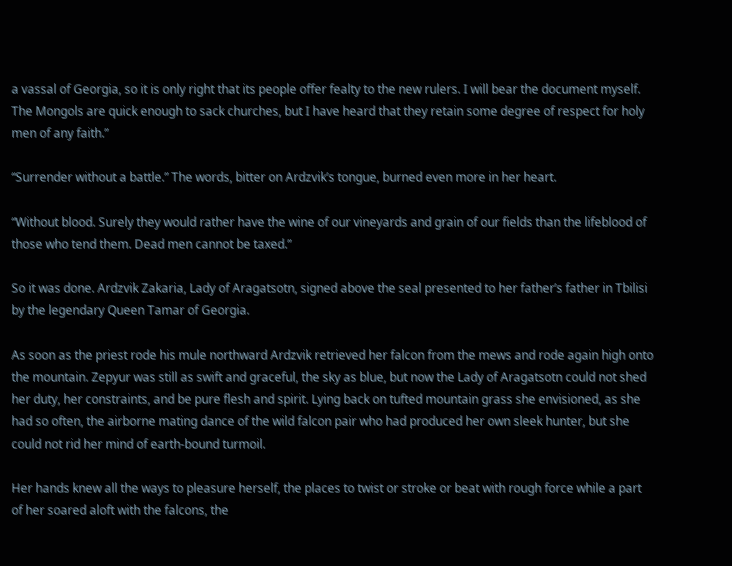a vassal of Georgia, so it is only right that its people offer fealty to the new rulers. I will bear the document myself. The Mongols are quick enough to sack churches, but I have heard that they retain some degree of respect for holy men of any faith.”

“Surrender without a battle.” The words, bitter on Ardzvik’s tongue, burned even more in her heart.

“Without blood. Surely they would rather have the wine of our vineyards and grain of our fields than the lifeblood of those who tend them. Dead men cannot be taxed.”

So it was done. Ardzvik Zakaria, Lady of Aragatsotn, signed above the seal presented to her father’s father in Tbilisi by the legendary Queen Tamar of Georgia.

As soon as the priest rode his mule northward Ardzvik retrieved her falcon from the mews and rode again high onto the mountain. Zepyur was still as swift and graceful, the sky as blue, but now the Lady of Aragatsotn could not shed her duty, her constraints, and be pure flesh and spirit. Lying back on tufted mountain grass she envisioned, as she had so often, the airborne mating dance of the wild falcon pair who had produced her own sleek hunter, but she could not rid her mind of earth-bound turmoil.

Her hands knew all the ways to pleasure herself, the places to twist or stroke or beat with rough force while a part of her soared aloft with the falcons, the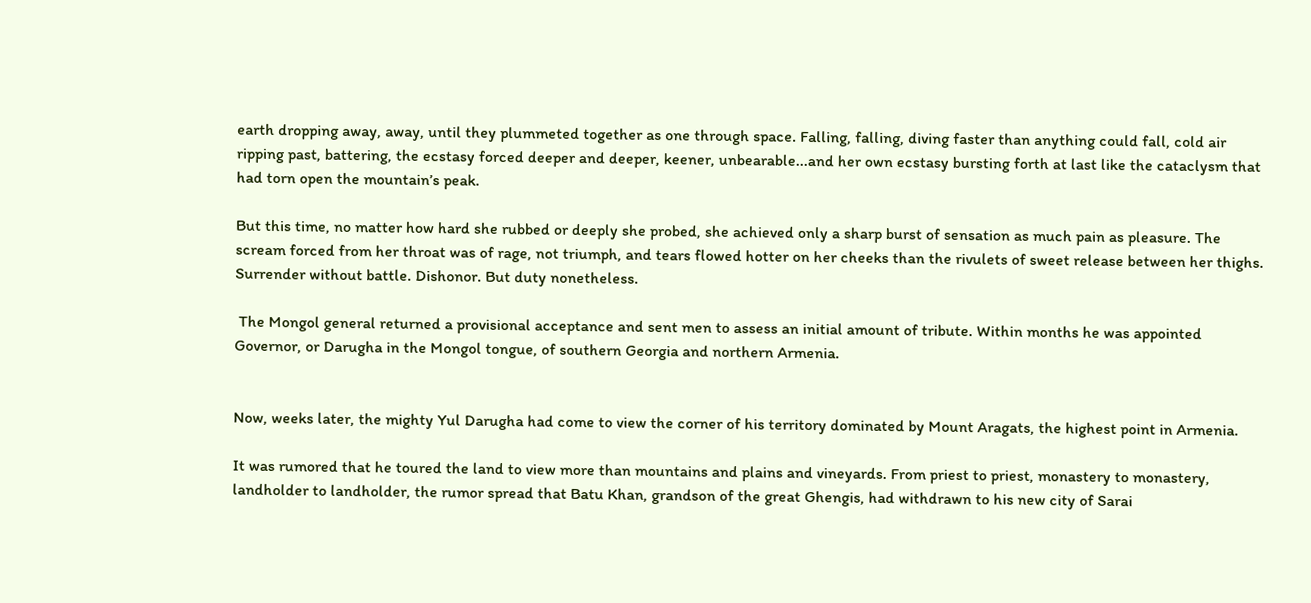earth dropping away, away, until they plummeted together as one through space. Falling, falling, diving faster than anything could fall, cold air ripping past, battering, the ecstasy forced deeper and deeper, keener, unbearable...and her own ecstasy bursting forth at last like the cataclysm that had torn open the mountain’s peak.

But this time, no matter how hard she rubbed or deeply she probed, she achieved only a sharp burst of sensation as much pain as pleasure. The scream forced from her throat was of rage, not triumph, and tears flowed hotter on her cheeks than the rivulets of sweet release between her thighs. Surrender without battle. Dishonor. But duty nonetheless.

 The Mongol general returned a provisional acceptance and sent men to assess an initial amount of tribute. Within months he was appointed Governor, or Darugha in the Mongol tongue, of southern Georgia and northern Armenia.


Now, weeks later, the mighty Yul Darugha had come to view the corner of his territory dominated by Mount Aragats, the highest point in Armenia.

It was rumored that he toured the land to view more than mountains and plains and vineyards. From priest to priest, monastery to monastery, landholder to landholder, the rumor spread that Batu Khan, grandson of the great Ghengis, had withdrawn to his new city of Sarai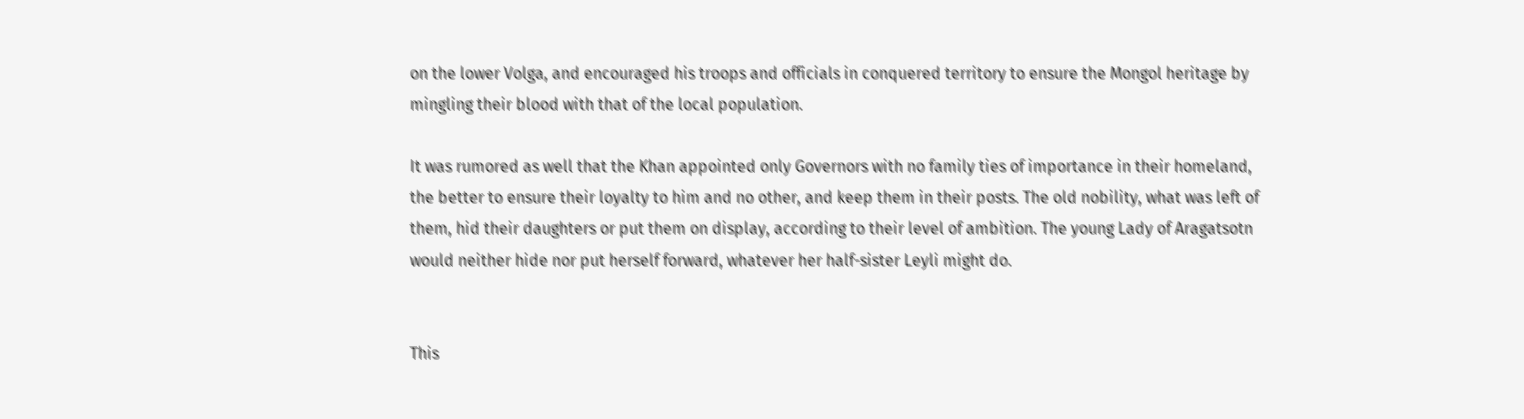on the lower Volga, and encouraged his troops and officials in conquered territory to ensure the Mongol heritage by mingling their blood with that of the local population.

It was rumored as well that the Khan appointed only Governors with no family ties of importance in their homeland, the better to ensure their loyalty to him and no other, and keep them in their posts. The old nobility, what was left of them, hid their daughters or put them on display, according to their level of ambition. The young Lady of Aragatsotn would neither hide nor put herself forward, whatever her half-sister Leyli might do.


This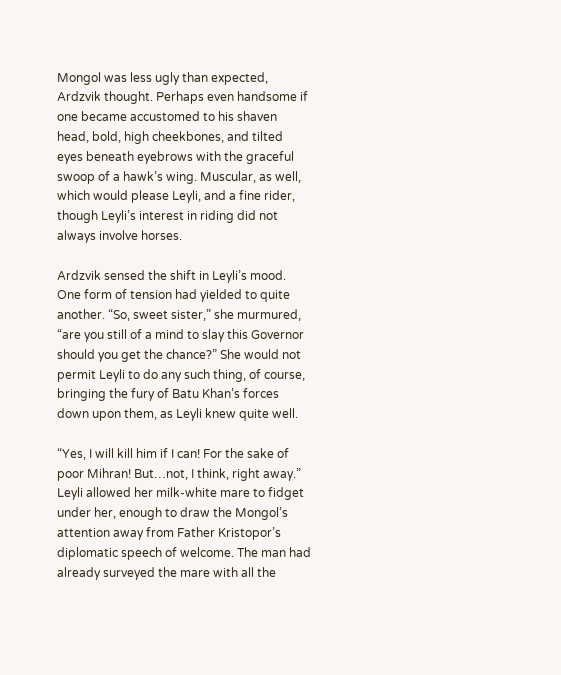Mongol was less ugly than expected, Ardzvik thought. Perhaps even handsome if one became accustomed to his shaven head, bold, high cheekbones, and tilted eyes beneath eyebrows with the graceful swoop of a hawk’s wing. Muscular, as well, which would please Leyli, and a fine rider, though Leyli’s interest in riding did not always involve horses.

Ardzvik sensed the shift in Leyli’s mood. One form of tension had yielded to quite another. “So, sweet sister,” she murmured, “are you still of a mind to slay this Governor should you get the chance?” She would not permit Leyli to do any such thing, of course, bringing the fury of Batu Khan’s forces down upon them, as Leyli knew quite well.

“Yes, I will kill him if I can! For the sake of poor Mihran! But…not, I think, right away.” Leyli allowed her milk-white mare to fidget under her, enough to draw the Mongol’s attention away from Father Kristopor’s diplomatic speech of welcome. The man had already surveyed the mare with all the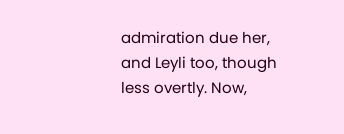admiration due her, and Leyli too, though less overtly. Now,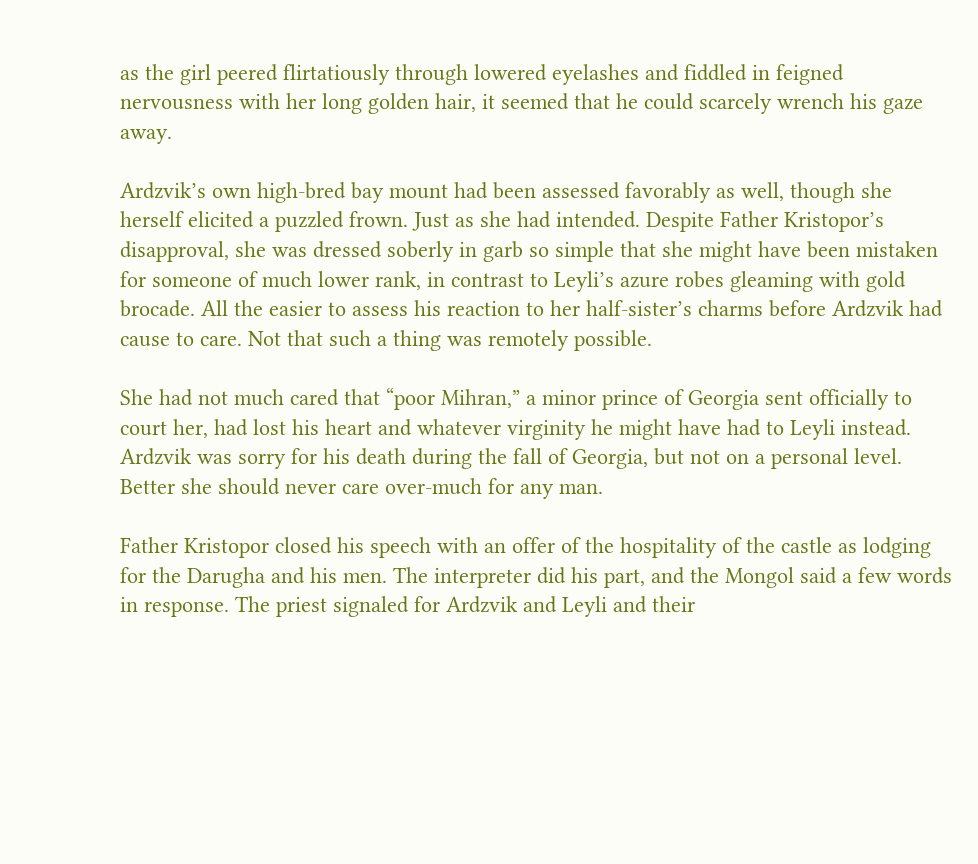as the girl peered flirtatiously through lowered eyelashes and fiddled in feigned nervousness with her long golden hair, it seemed that he could scarcely wrench his gaze away.

Ardzvik’s own high-bred bay mount had been assessed favorably as well, though she herself elicited a puzzled frown. Just as she had intended. Despite Father Kristopor’s disapproval, she was dressed soberly in garb so simple that she might have been mistaken for someone of much lower rank, in contrast to Leyli’s azure robes gleaming with gold brocade. All the easier to assess his reaction to her half-sister’s charms before Ardzvik had cause to care. Not that such a thing was remotely possible.

She had not much cared that “poor Mihran,” a minor prince of Georgia sent officially to court her, had lost his heart and whatever virginity he might have had to Leyli instead. Ardzvik was sorry for his death during the fall of Georgia, but not on a personal level. Better she should never care over-much for any man.

Father Kristopor closed his speech with an offer of the hospitality of the castle as lodging for the Darugha and his men. The interpreter did his part, and the Mongol said a few words in response. The priest signaled for Ardzvik and Leyli and their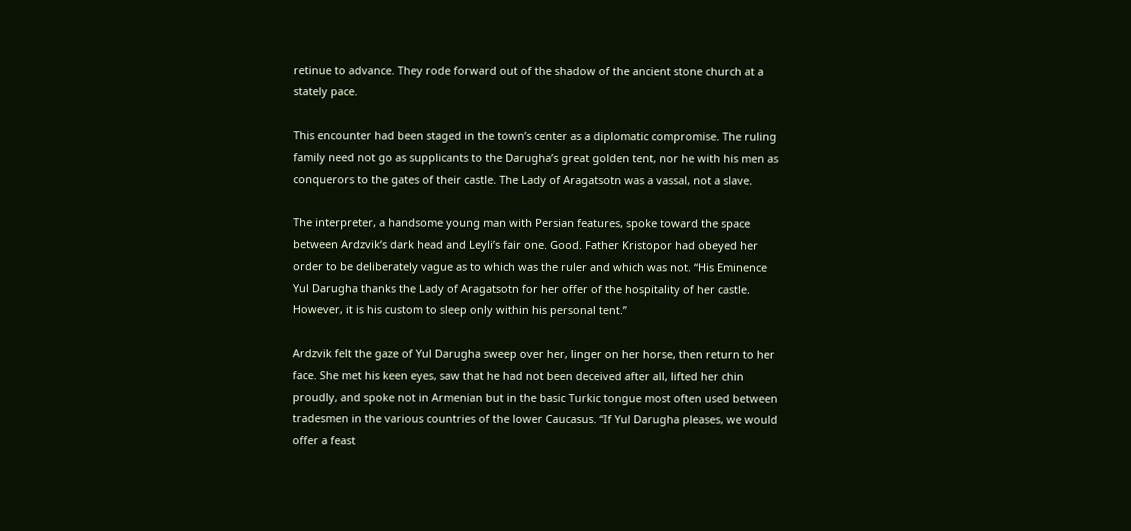retinue to advance. They rode forward out of the shadow of the ancient stone church at a stately pace.

This encounter had been staged in the town’s center as a diplomatic compromise. The ruling family need not go as supplicants to the Darugha’s great golden tent, nor he with his men as conquerors to the gates of their castle. The Lady of Aragatsotn was a vassal, not a slave.

The interpreter, a handsome young man with Persian features, spoke toward the space between Ardzvik’s dark head and Leyli’s fair one. Good. Father Kristopor had obeyed her order to be deliberately vague as to which was the ruler and which was not. “His Eminence Yul Darugha thanks the Lady of Aragatsotn for her offer of the hospitality of her castle. However, it is his custom to sleep only within his personal tent.”

Ardzvik felt the gaze of Yul Darugha sweep over her, linger on her horse, then return to her face. She met his keen eyes, saw that he had not been deceived after all, lifted her chin proudly, and spoke not in Armenian but in the basic Turkic tongue most often used between tradesmen in the various countries of the lower Caucasus. “If Yul Darugha pleases, we would offer a feast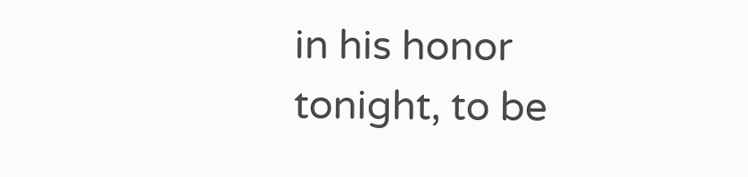in his honor tonight, to be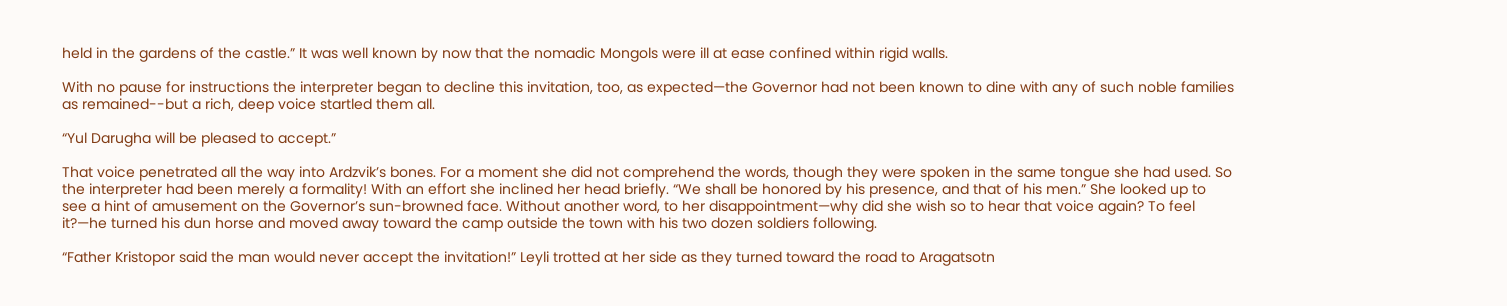held in the gardens of the castle.” It was well known by now that the nomadic Mongols were ill at ease confined within rigid walls.

With no pause for instructions the interpreter began to decline this invitation, too, as expected—the Governor had not been known to dine with any of such noble families as remained--but a rich, deep voice startled them all.

“Yul Darugha will be pleased to accept.”

That voice penetrated all the way into Ardzvik’s bones. For a moment she did not comprehend the words, though they were spoken in the same tongue she had used. So the interpreter had been merely a formality! With an effort she inclined her head briefly. “We shall be honored by his presence, and that of his men.” She looked up to see a hint of amusement on the Governor’s sun-browned face. Without another word, to her disappointment—why did she wish so to hear that voice again? To feel it?—he turned his dun horse and moved away toward the camp outside the town with his two dozen soldiers following.

“Father Kristopor said the man would never accept the invitation!” Leyli trotted at her side as they turned toward the road to Aragatsotn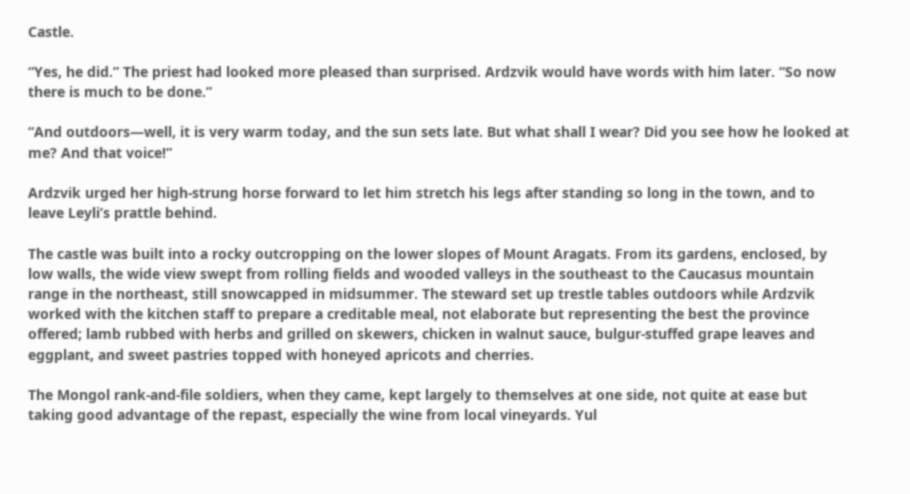Castle.

“Yes, he did.” The priest had looked more pleased than surprised. Ardzvik would have words with him later. “So now there is much to be done.”

“And outdoors—well, it is very warm today, and the sun sets late. But what shall I wear? Did you see how he looked at me? And that voice!”

Ardzvik urged her high-strung horse forward to let him stretch his legs after standing so long in the town, and to leave Leyli’s prattle behind.

The castle was built into a rocky outcropping on the lower slopes of Mount Aragats. From its gardens, enclosed, by low walls, the wide view swept from rolling fields and wooded valleys in the southeast to the Caucasus mountain range in the northeast, still snowcapped in midsummer. The steward set up trestle tables outdoors while Ardzvik worked with the kitchen staff to prepare a creditable meal, not elaborate but representing the best the province offered; lamb rubbed with herbs and grilled on skewers, chicken in walnut sauce, bulgur-stuffed grape leaves and eggplant, and sweet pastries topped with honeyed apricots and cherries.

The Mongol rank-and-file soldiers, when they came, kept largely to themselves at one side, not quite at ease but taking good advantage of the repast, especially the wine from local vineyards. Yul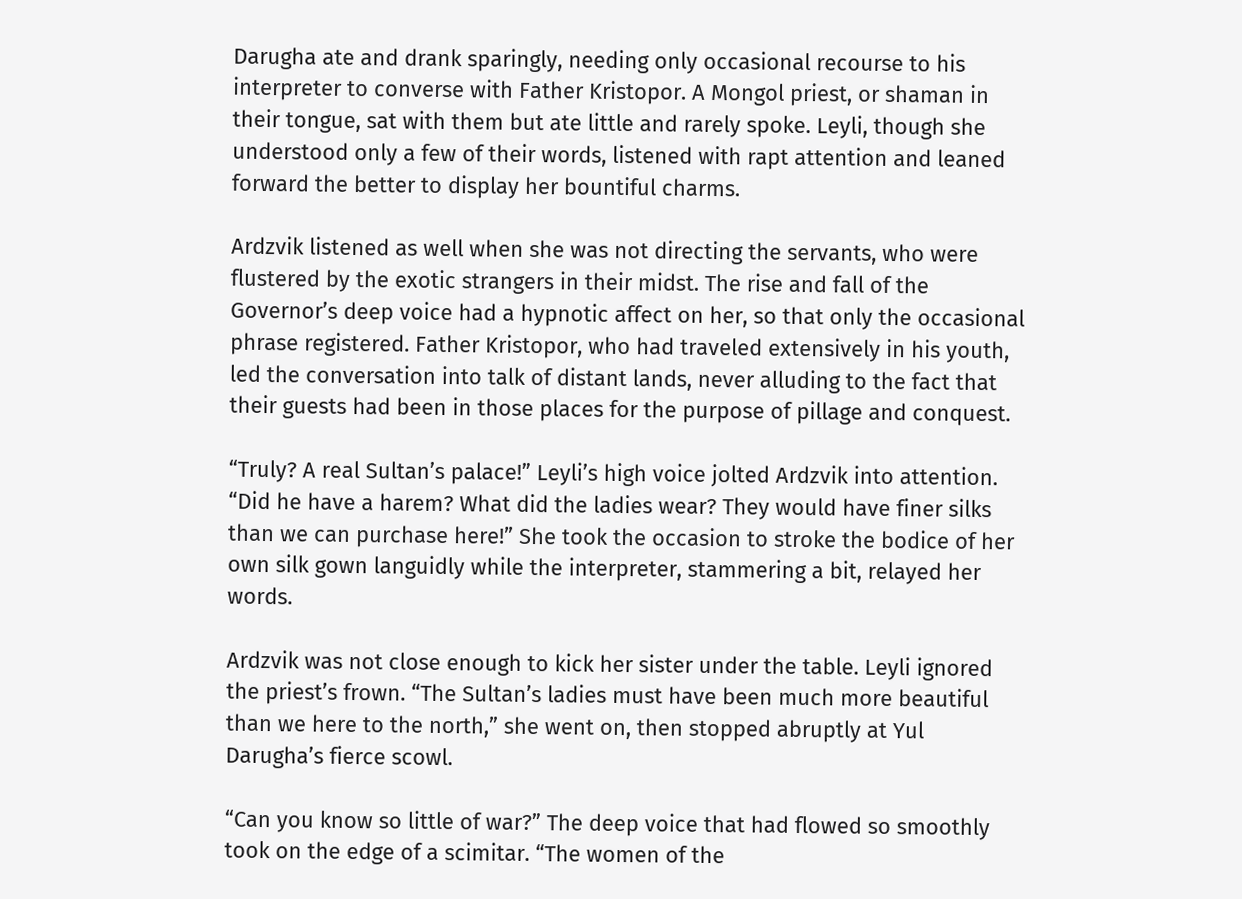Darugha ate and drank sparingly, needing only occasional recourse to his interpreter to converse with Father Kristopor. A Mongol priest, or shaman in their tongue, sat with them but ate little and rarely spoke. Leyli, though she understood only a few of their words, listened with rapt attention and leaned forward the better to display her bountiful charms.

Ardzvik listened as well when she was not directing the servants, who were flustered by the exotic strangers in their midst. The rise and fall of the Governor’s deep voice had a hypnotic affect on her, so that only the occasional phrase registered. Father Kristopor, who had traveled extensively in his youth, led the conversation into talk of distant lands, never alluding to the fact that their guests had been in those places for the purpose of pillage and conquest.

“Truly? A real Sultan’s palace!” Leyli’s high voice jolted Ardzvik into attention. “Did he have a harem? What did the ladies wear? They would have finer silks than we can purchase here!” She took the occasion to stroke the bodice of her own silk gown languidly while the interpreter, stammering a bit, relayed her words.

Ardzvik was not close enough to kick her sister under the table. Leyli ignored the priest’s frown. “The Sultan’s ladies must have been much more beautiful than we here to the north,” she went on, then stopped abruptly at Yul Darugha’s fierce scowl.

“Can you know so little of war?” The deep voice that had flowed so smoothly took on the edge of a scimitar. “The women of the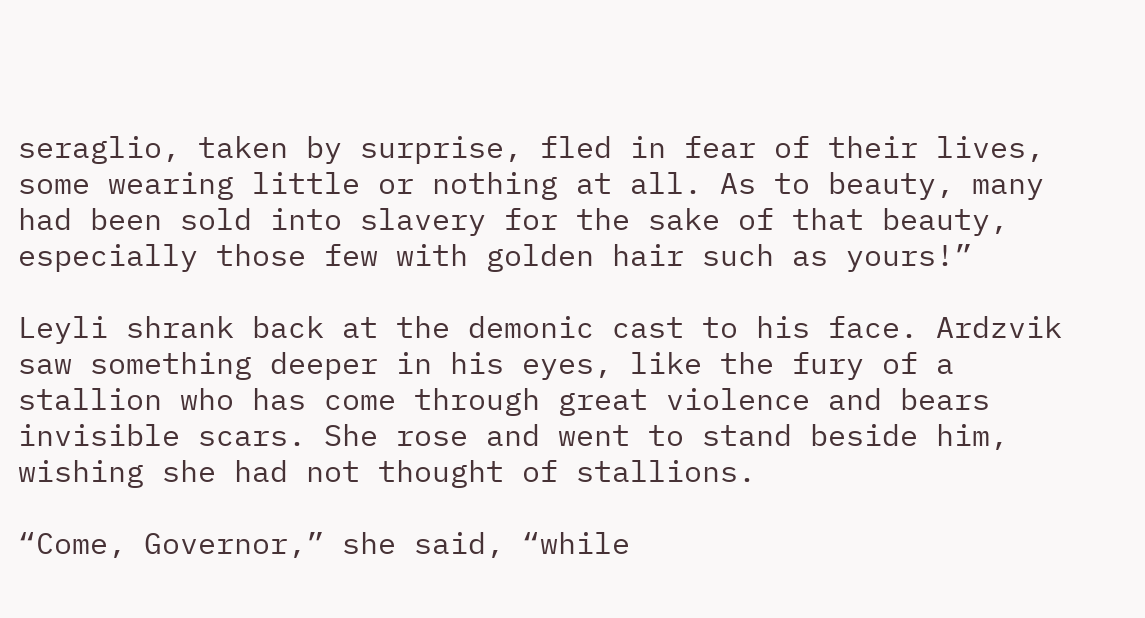seraglio, taken by surprise, fled in fear of their lives, some wearing little or nothing at all. As to beauty, many had been sold into slavery for the sake of that beauty, especially those few with golden hair such as yours!”

Leyli shrank back at the demonic cast to his face. Ardzvik saw something deeper in his eyes, like the fury of a stallion who has come through great violence and bears invisible scars. She rose and went to stand beside him, wishing she had not thought of stallions.

“Come, Governor,” she said, “while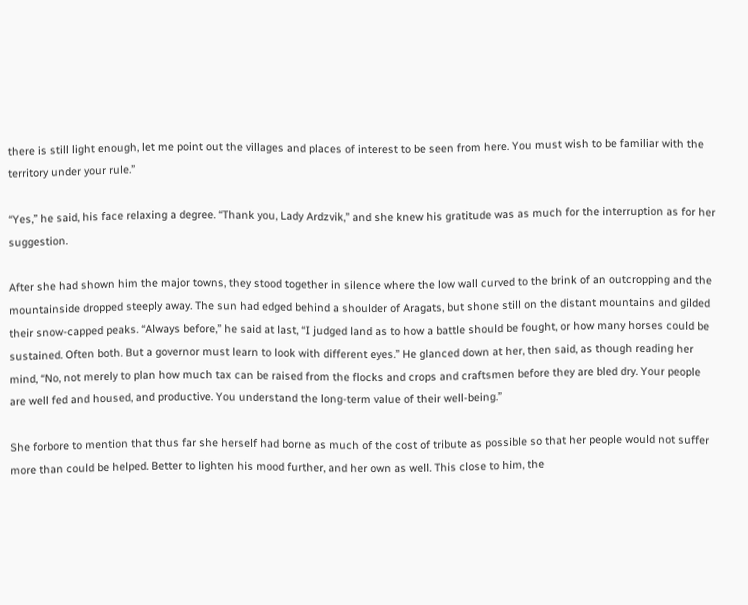there is still light enough, let me point out the villages and places of interest to be seen from here. You must wish to be familiar with the territory under your rule.”

“Yes,” he said, his face relaxing a degree. “Thank you, Lady Ardzvik,” and she knew his gratitude was as much for the interruption as for her suggestion.

After she had shown him the major towns, they stood together in silence where the low wall curved to the brink of an outcropping and the mountainside dropped steeply away. The sun had edged behind a shoulder of Aragats, but shone still on the distant mountains and gilded their snow-capped peaks. “Always before,” he said at last, “I judged land as to how a battle should be fought, or how many horses could be sustained. Often both. But a governor must learn to look with different eyes.” He glanced down at her, then said, as though reading her mind, “No, not merely to plan how much tax can be raised from the flocks and crops and craftsmen before they are bled dry. Your people are well fed and housed, and productive. You understand the long-term value of their well-being.”

She forbore to mention that thus far she herself had borne as much of the cost of tribute as possible so that her people would not suffer more than could be helped. Better to lighten his mood further, and her own as well. This close to him, the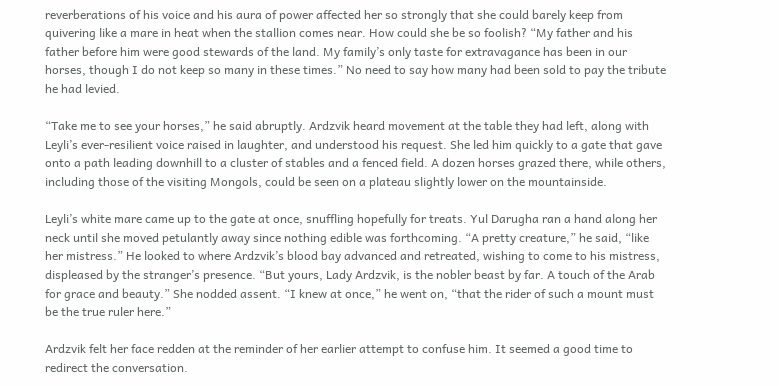reverberations of his voice and his aura of power affected her so strongly that she could barely keep from quivering like a mare in heat when the stallion comes near. How could she be so foolish? “My father and his father before him were good stewards of the land. My family’s only taste for extravagance has been in our horses, though I do not keep so many in these times.” No need to say how many had been sold to pay the tribute he had levied.

“Take me to see your horses,” he said abruptly. Ardzvik heard movement at the table they had left, along with Leyli’s ever-resilient voice raised in laughter, and understood his request. She led him quickly to a gate that gave onto a path leading downhill to a cluster of stables and a fenced field. A dozen horses grazed there, while others, including those of the visiting Mongols, could be seen on a plateau slightly lower on the mountainside.

Leyli’s white mare came up to the gate at once, snuffling hopefully for treats. Yul Darugha ran a hand along her neck until she moved petulantly away since nothing edible was forthcoming. “A pretty creature,” he said, “like her mistress.” He looked to where Ardzvik’s blood bay advanced and retreated, wishing to come to his mistress, displeased by the stranger’s presence. “But yours, Lady Ardzvik, is the nobler beast by far. A touch of the Arab for grace and beauty.” She nodded assent. “I knew at once,” he went on, “that the rider of such a mount must be the true ruler here.”

Ardzvik felt her face redden at the reminder of her earlier attempt to confuse him. It seemed a good time to redirect the conversation.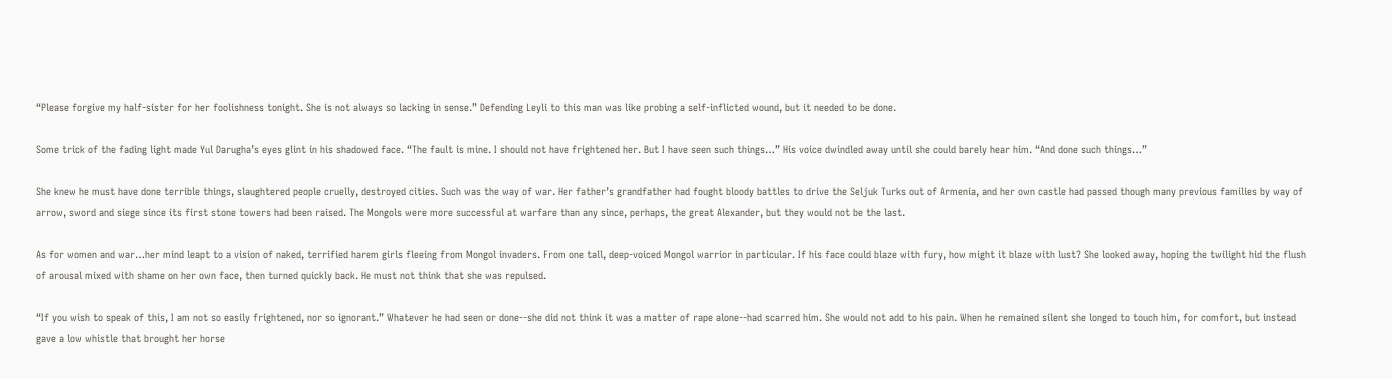“Please forgive my half-sister for her foolishness tonight. She is not always so lacking in sense.” Defending Leyli to this man was like probing a self-inflicted wound, but it needed to be done.

Some trick of the fading light made Yul Darugha’s eyes glint in his shadowed face. “The fault is mine. I should not have frightened her. But I have seen such things…” His voice dwindled away until she could barely hear him. “And done such things…”

She knew he must have done terrible things, slaughtered people cruelly, destroyed cities. Such was the way of war. Her father’s grandfather had fought bloody battles to drive the Seljuk Turks out of Armenia, and her own castle had passed though many previous families by way of arrow, sword and siege since its first stone towers had been raised. The Mongols were more successful at warfare than any since, perhaps, the great Alexander, but they would not be the last.

As for women and war…her mind leapt to a vision of naked, terrified harem girls fleeing from Mongol invaders. From one tall, deep-voiced Mongol warrior in particular. If his face could blaze with fury, how might it blaze with lust? She looked away, hoping the twilight hid the flush of arousal mixed with shame on her own face, then turned quickly back. He must not think that she was repulsed.

“If you wish to speak of this, I am not so easily frightened, nor so ignorant.” Whatever he had seen or done--she did not think it was a matter of rape alone--had scarred him. She would not add to his pain. When he remained silent she longed to touch him, for comfort, but instead gave a low whistle that brought her horse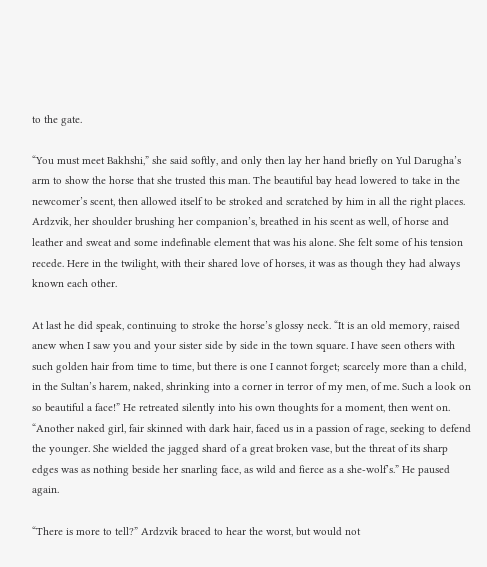to the gate.

“You must meet Bakhshi,” she said softly, and only then lay her hand briefly on Yul Darugha’s arm to show the horse that she trusted this man. The beautiful bay head lowered to take in the newcomer’s scent, then allowed itself to be stroked and scratched by him in all the right places. Ardzvik, her shoulder brushing her companion’s, breathed in his scent as well, of horse and leather and sweat and some indefinable element that was his alone. She felt some of his tension recede. Here in the twilight, with their shared love of horses, it was as though they had always known each other.

At last he did speak, continuing to stroke the horse’s glossy neck. “It is an old memory, raised anew when I saw you and your sister side by side in the town square. I have seen others with such golden hair from time to time, but there is one I cannot forget; scarcely more than a child, in the Sultan’s harem, naked, shrinking into a corner in terror of my men, of me. Such a look on so beautiful a face!” He retreated silently into his own thoughts for a moment, then went on. “Another naked girl, fair skinned with dark hair, faced us in a passion of rage, seeking to defend the younger. She wielded the jagged shard of a great broken vase, but the threat of its sharp edges was as nothing beside her snarling face, as wild and fierce as a she-wolf’s.” He paused again.

“There is more to tell?” Ardzvik braced to hear the worst, but would not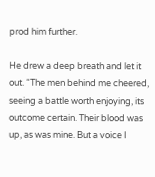prod him further.

He drew a deep breath and let it out. “The men behind me cheered, seeing a battle worth enjoying, its outcome certain. Their blood was up, as was mine. But a voice I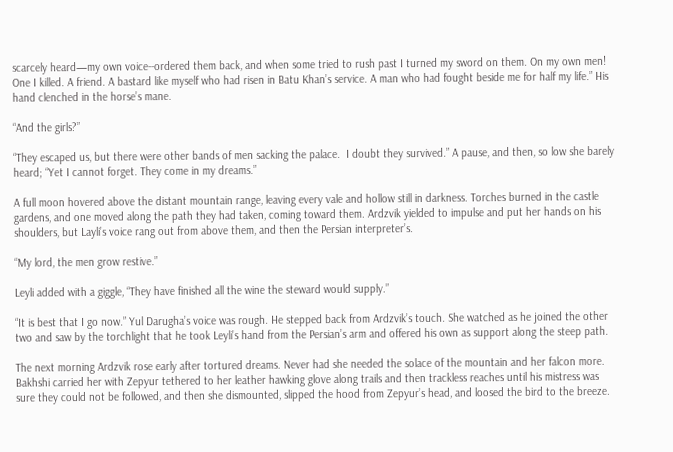scarcely heard—my own voice--ordered them back, and when some tried to rush past I turned my sword on them. On my own men! One I killed. A friend. A bastard like myself who had risen in Batu Khan’s service. A man who had fought beside me for half my life.” His hand clenched in the horse’s mane.

“And the girls?”

“They escaped us, but there were other bands of men sacking the palace.  I doubt they survived.” A pause, and then, so low she barely heard; “Yet I cannot forget. They come in my dreams.”

A full moon hovered above the distant mountain range, leaving every vale and hollow still in darkness. Torches burned in the castle gardens, and one moved along the path they had taken, coming toward them. Ardzvik yielded to impulse and put her hands on his shoulders, but Layli’s voice rang out from above them, and then the Persian interpreter’s.

“My lord, the men grow restive.”

Leyli added with a giggle, “They have finished all the wine the steward would supply.”

“It is best that I go now.” Yul Darugha’s voice was rough. He stepped back from Ardzvik’s touch. She watched as he joined the other two and saw by the torchlight that he took Leyli’s hand from the Persian’s arm and offered his own as support along the steep path.

The next morning Ardzvik rose early after tortured dreams. Never had she needed the solace of the mountain and her falcon more. Bakhshi carried her with Zepyur tethered to her leather hawking glove along trails and then trackless reaches until his mistress was sure they could not be followed, and then she dismounted, slipped the hood from Zepyur’s head, and loosed the bird to the breeze.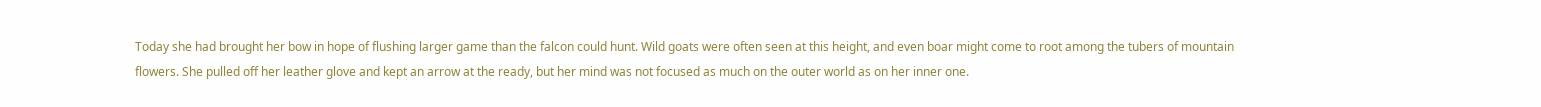Today she had brought her bow in hope of flushing larger game than the falcon could hunt. Wild goats were often seen at this height, and even boar might come to root among the tubers of mountain flowers. She pulled off her leather glove and kept an arrow at the ready, but her mind was not focused as much on the outer world as on her inner one.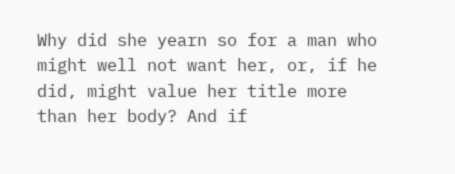Why did she yearn so for a man who might well not want her, or, if he did, might value her title more than her body? And if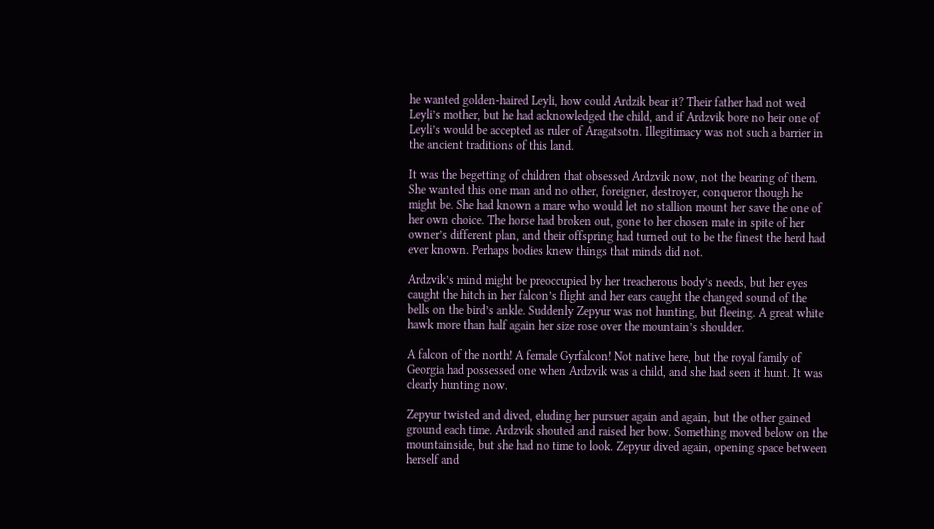he wanted golden-haired Leyli, how could Ardzik bear it? Their father had not wed Leyli’s mother, but he had acknowledged the child, and if Ardzvik bore no heir one of Leyli’s would be accepted as ruler of Aragatsotn. Illegitimacy was not such a barrier in the ancient traditions of this land.

It was the begetting of children that obsessed Ardzvik now, not the bearing of them. She wanted this one man and no other, foreigner, destroyer, conqueror though he might be. She had known a mare who would let no stallion mount her save the one of her own choice. The horse had broken out, gone to her chosen mate in spite of her owner’s different plan, and their offspring had turned out to be the finest the herd had ever known. Perhaps bodies knew things that minds did not.

Ardzvik’s mind might be preoccupied by her treacherous body’s needs, but her eyes caught the hitch in her falcon’s flight and her ears caught the changed sound of the bells on the bird’s ankle. Suddenly Zepyur was not hunting, but fleeing. A great white hawk more than half again her size rose over the mountain’s shoulder.

A falcon of the north! A female Gyrfalcon! Not native here, but the royal family of Georgia had possessed one when Ardzvik was a child, and she had seen it hunt. It was clearly hunting now.

Zepyur twisted and dived, eluding her pursuer again and again, but the other gained ground each time. Ardzvik shouted and raised her bow. Something moved below on the mountainside, but she had no time to look. Zepyur dived again, opening space between herself and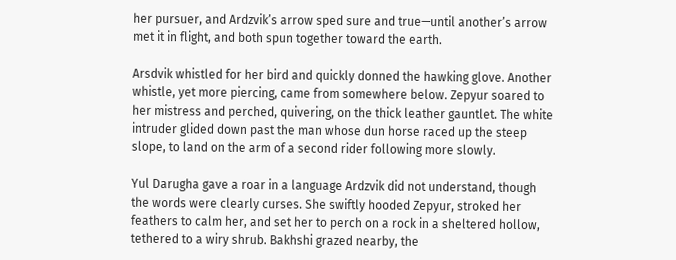her pursuer, and Ardzvik’s arrow sped sure and true—until another’s arrow met it in flight, and both spun together toward the earth.

Arsdvik whistled for her bird and quickly donned the hawking glove. Another whistle, yet more piercing, came from somewhere below. Zepyur soared to her mistress and perched, quivering, on the thick leather gauntlet. The white intruder glided down past the man whose dun horse raced up the steep slope, to land on the arm of a second rider following more slowly.

Yul Darugha gave a roar in a language Ardzvik did not understand, though the words were clearly curses. She swiftly hooded Zepyur, stroked her feathers to calm her, and set her to perch on a rock in a sheltered hollow, tethered to a wiry shrub. Bakhshi grazed nearby, the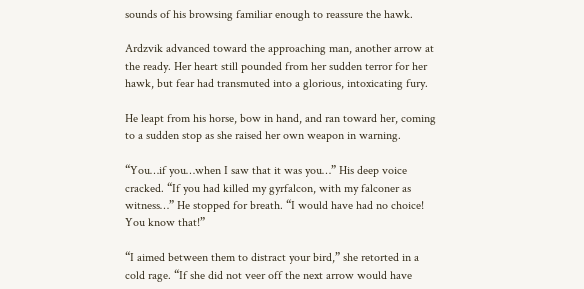sounds of his browsing familiar enough to reassure the hawk.

Ardzvik advanced toward the approaching man, another arrow at the ready. Her heart still pounded from her sudden terror for her hawk, but fear had transmuted into a glorious, intoxicating fury.

He leapt from his horse, bow in hand, and ran toward her, coming to a sudden stop as she raised her own weapon in warning.

“You…if you…when I saw that it was you…” His deep voice cracked. “If you had killed my gyrfalcon, with my falconer as witness…” He stopped for breath. “I would have had no choice! You know that!”

“I aimed between them to distract your bird,” she retorted in a cold rage. “If she did not veer off the next arrow would have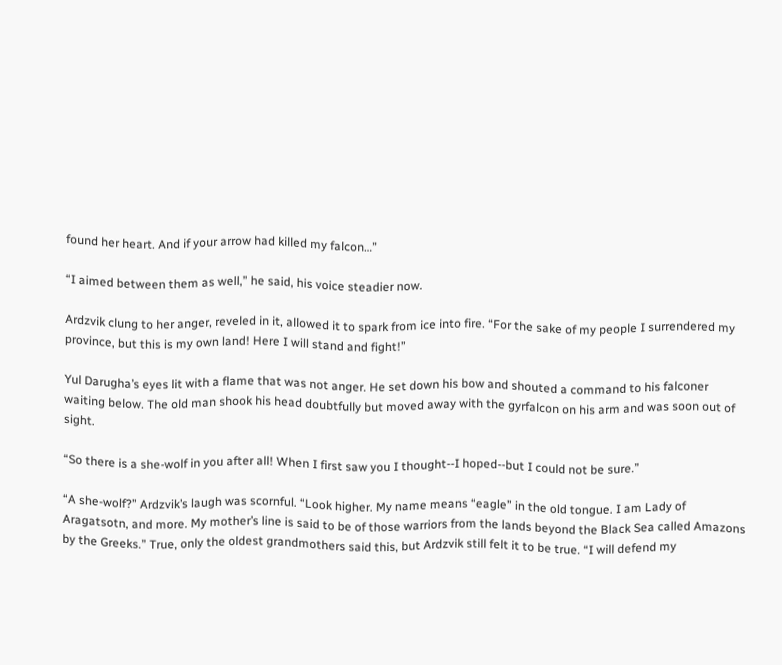found her heart. And if your arrow had killed my falcon…”

“I aimed between them as well,” he said, his voice steadier now.

Ardzvik clung to her anger, reveled in it, allowed it to spark from ice into fire. “For the sake of my people I surrendered my province, but this is my own land! Here I will stand and fight!”

Yul Darugha’s eyes lit with a flame that was not anger. He set down his bow and shouted a command to his falconer waiting below. The old man shook his head doubtfully but moved away with the gyrfalcon on his arm and was soon out of sight.

“So there is a she-wolf in you after all! When I first saw you I thought--I hoped--but I could not be sure.”

“A she-wolf?” Ardzvik’s laugh was scornful. “Look higher. My name means “eagle” in the old tongue. I am Lady of Aragatsotn, and more. My mother’s line is said to be of those warriors from the lands beyond the Black Sea called Amazons by the Greeks.” True, only the oldest grandmothers said this, but Ardzvik still felt it to be true. “I will defend my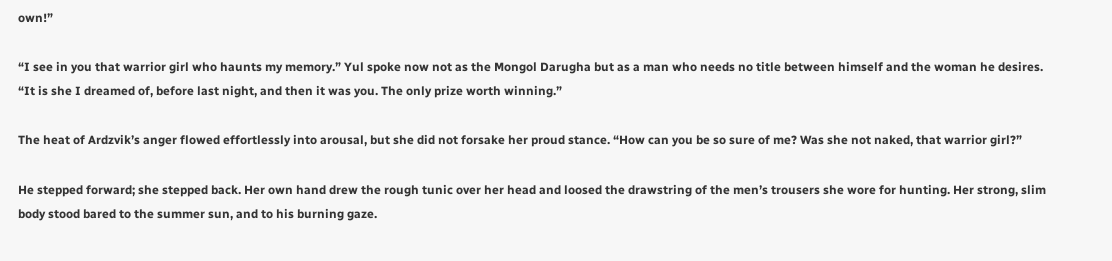own!”

“I see in you that warrior girl who haunts my memory.” Yul spoke now not as the Mongol Darugha but as a man who needs no title between himself and the woman he desires. “It is she I dreamed of, before last night, and then it was you. The only prize worth winning.”

The heat of Ardzvik’s anger flowed effortlessly into arousal, but she did not forsake her proud stance. “How can you be so sure of me? Was she not naked, that warrior girl?”

He stepped forward; she stepped back. Her own hand drew the rough tunic over her head and loosed the drawstring of the men’s trousers she wore for hunting. Her strong, slim body stood bared to the summer sun, and to his burning gaze.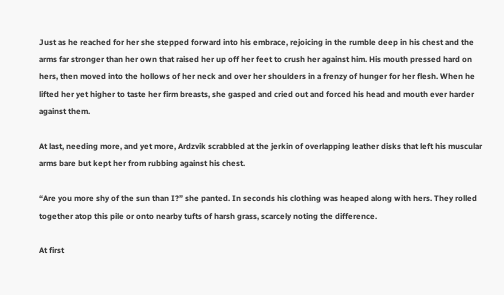Just as he reached for her she stepped forward into his embrace, rejoicing in the rumble deep in his chest and the arms far stronger than her own that raised her up off her feet to crush her against him. His mouth pressed hard on hers, then moved into the hollows of her neck and over her shoulders in a frenzy of hunger for her flesh. When he lifted her yet higher to taste her firm breasts, she gasped and cried out and forced his head and mouth ever harder against them.

At last, needing more, and yet more, Ardzvik scrabbled at the jerkin of overlapping leather disks that left his muscular arms bare but kept her from rubbing against his chest.

“Are you more shy of the sun than I?” she panted. In seconds his clothing was heaped along with hers. They rolled together atop this pile or onto nearby tufts of harsh grass, scarcely noting the difference.

At first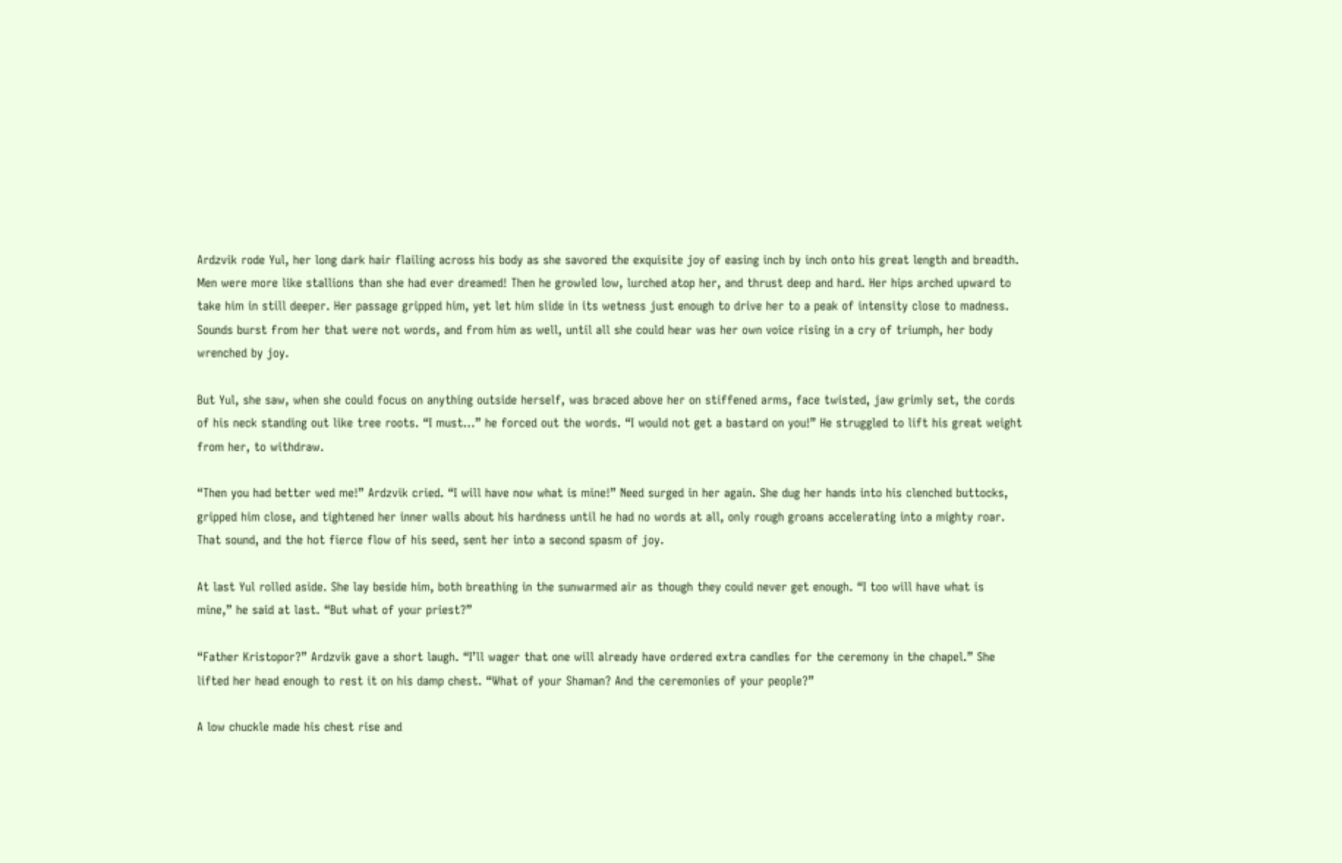Ardzvik rode Yul, her long dark hair flailing across his body as she savored the exquisite joy of easing inch by inch onto his great length and breadth. Men were more like stallions than she had ever dreamed! Then he growled low, lurched atop her, and thrust deep and hard. Her hips arched upward to take him in still deeper. Her passage gripped him, yet let him slide in its wetness just enough to drive her to a peak of intensity close to madness. Sounds burst from her that were not words, and from him as well, until all she could hear was her own voice rising in a cry of triumph, her body wrenched by joy.

But Yul, she saw, when she could focus on anything outside herself, was braced above her on stiffened arms, face twisted, jaw grimly set, the cords of his neck standing out like tree roots. “I must…” he forced out the words. “I would not get a bastard on you!” He struggled to lift his great weight from her, to withdraw.

“Then you had better wed me!” Ardzvik cried. “I will have now what is mine!” Need surged in her again. She dug her hands into his clenched buttocks, gripped him close, and tightened her inner walls about his hardness until he had no words at all, only rough groans accelerating into a mighty roar. That sound, and the hot fierce flow of his seed, sent her into a second spasm of joy.

At last Yul rolled aside. She lay beside him, both breathing in the sunwarmed air as though they could never get enough. “I too will have what is mine,” he said at last. “But what of your priest?”

“Father Kristopor?” Ardzvik gave a short laugh. “I’ll wager that one will already have ordered extra candles for the ceremony in the chapel.” She lifted her head enough to rest it on his damp chest. “What of your Shaman? And the ceremonies of your people?”

A low chuckle made his chest rise and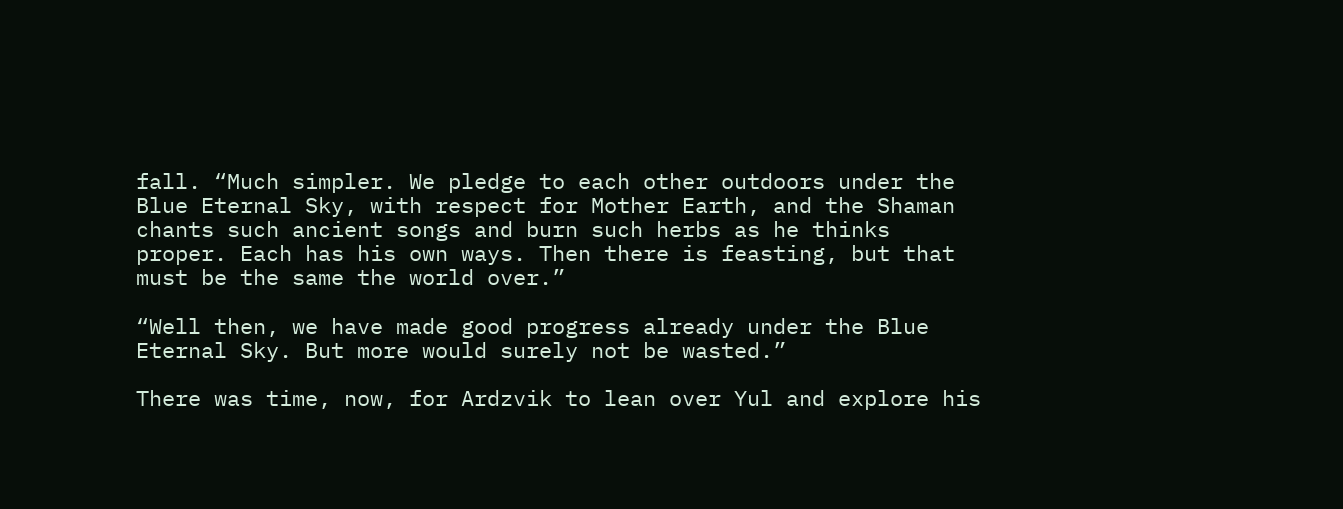fall. “Much simpler. We pledge to each other outdoors under the Blue Eternal Sky, with respect for Mother Earth, and the Shaman chants such ancient songs and burn such herbs as he thinks proper. Each has his own ways. Then there is feasting, but that must be the same the world over.”

“Well then, we have made good progress already under the Blue Eternal Sky. But more would surely not be wasted.”

There was time, now, for Ardzvik to lean over Yul and explore his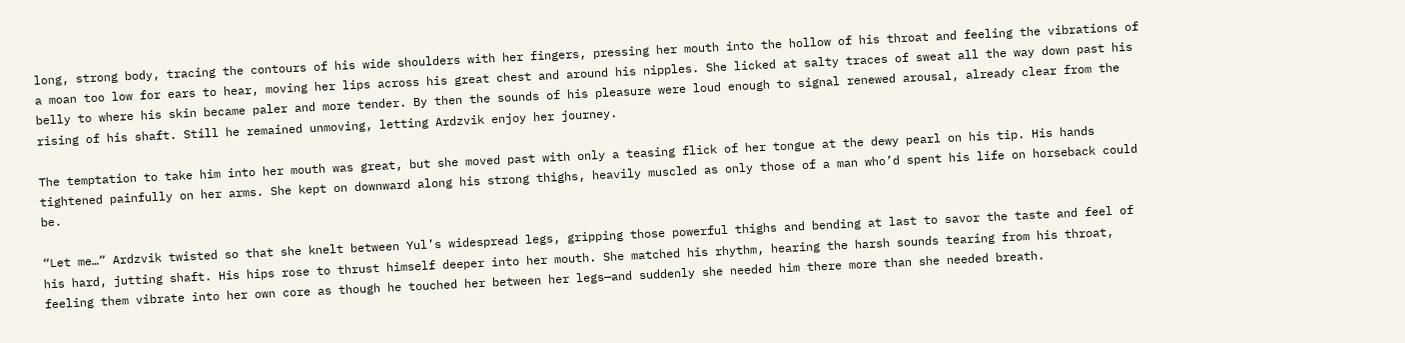long, strong body, tracing the contours of his wide shoulders with her fingers, pressing her mouth into the hollow of his throat and feeling the vibrations of a moan too low for ears to hear, moving her lips across his great chest and around his nipples. She licked at salty traces of sweat all the way down past his belly to where his skin became paler and more tender. By then the sounds of his pleasure were loud enough to signal renewed arousal, already clear from the rising of his shaft. Still he remained unmoving, letting Ardzvik enjoy her journey.

The temptation to take him into her mouth was great, but she moved past with only a teasing flick of her tongue at the dewy pearl on his tip. His hands tightened painfully on her arms. She kept on downward along his strong thighs, heavily muscled as only those of a man who’d spent his life on horseback could be.

“Let me…” Ardzvik twisted so that she knelt between Yul’s widespread legs, gripping those powerful thighs and bending at last to savor the taste and feel of his hard, jutting shaft. His hips rose to thrust himself deeper into her mouth. She matched his rhythm, hearing the harsh sounds tearing from his throat, feeling them vibrate into her own core as though he touched her between her legs—and suddenly she needed him there more than she needed breath.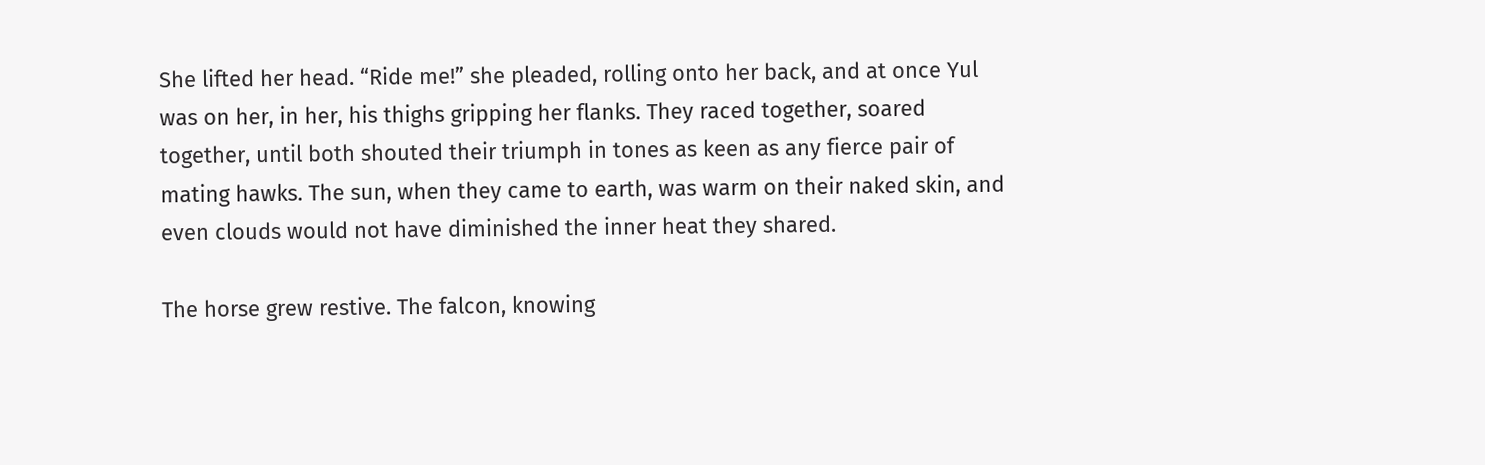She lifted her head. “Ride me!” she pleaded, rolling onto her back, and at once Yul was on her, in her, his thighs gripping her flanks. They raced together, soared together, until both shouted their triumph in tones as keen as any fierce pair of mating hawks. The sun, when they came to earth, was warm on their naked skin, and even clouds would not have diminished the inner heat they shared.

The horse grew restive. The falcon, knowing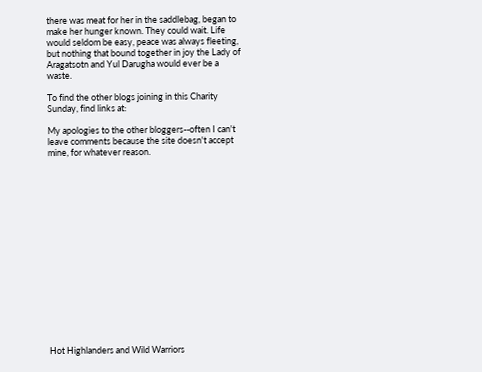there was meat for her in the saddlebag, began to make her hunger known. They could wait. Life would seldom be easy, peace was always fleeting, but nothing that bound together in joy the Lady of Aragatsotn and Yul Darugha would ever be a waste.

To find the other blogs joining in this Charity Sunday, find links at:

My apologies to the other bloggers--often I can't leave comments because the site doesn't accept mine, for whatever reason.

















Hot Highlanders and Wild Warriors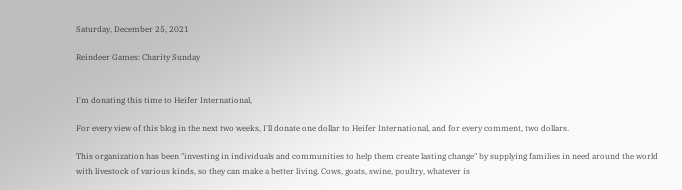Saturday, December 25, 2021

Reindeer Games: Charity Sunday


I'm donating this time to Heifer International,

For every view of this blog in the next two weeks, I'll donate one dollar to Heifer International, and for every comment, two dollars.

This organization has been "investing in individuals and communities to help them create lasting change" by supplying families in need around the world with livestock of various kinds, so they can make a better living. Cows, goats, swine, poultry, whatever is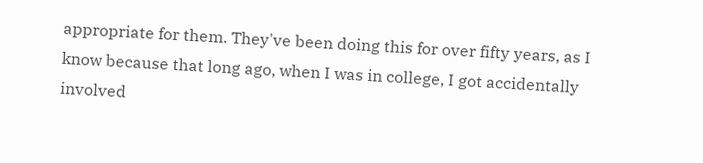appropriate for them. They've been doing this for over fifty years, as I know because that long ago, when I was in college, I got accidentally involved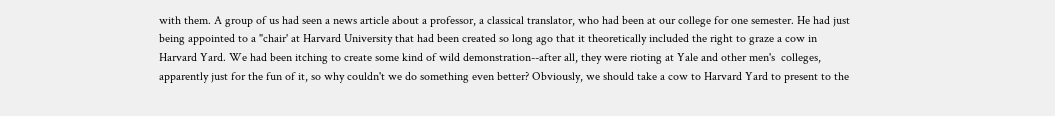with them. A group of us had seen a news article about a professor, a classical translator, who had been at our college for one semester. He had just  being appointed to a "chair' at Harvard University that had been created so long ago that it theoretically included the right to graze a cow in Harvard Yard. We had been itching to create some kind of wild demonstration--after all, they were rioting at Yale and other men's  colleges, apparently just for the fun of it, so why couldn't we do something even better? Obviously, we should take a cow to Harvard Yard to present to the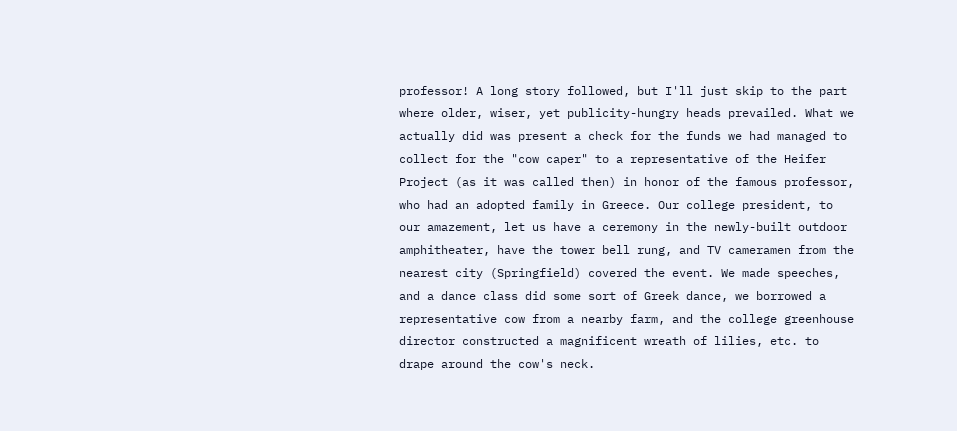professor! A long story followed, but I'll just skip to the part where older, wiser, yet publicity-hungry heads prevailed. What we actually did was present a check for the funds we had managed to collect for the "cow caper" to a representative of the Heifer Project (as it was called then) in honor of the famous professor, who had an adopted family in Greece. Our college president, to our amazement, let us have a ceremony in the newly-built outdoor amphitheater, have the tower bell rung, and TV cameramen from the nearest city (Springfield) covered the event. We made speeches, and a dance class did some sort of Greek dance, we borrowed a representative cow from a nearby farm, and the college greenhouse director constructed a magnificent wreath of lilies, etc. to drape around the cow's neck.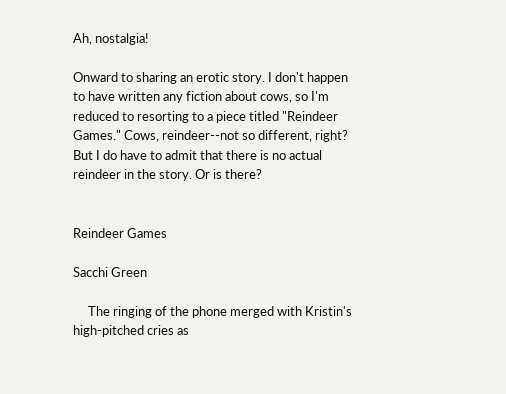Ah, nostalgia!

Onward to sharing an erotic story. I don't happen to have written any fiction about cows, so I'm reduced to resorting to a piece titled "Reindeer Games." Cows, reindeer--not so different, right? But I do have to admit that there is no actual reindeer in the story. Or is there?


Reindeer Games

Sacchi Green

     The ringing of the phone merged with Kristin's high-pitched cries as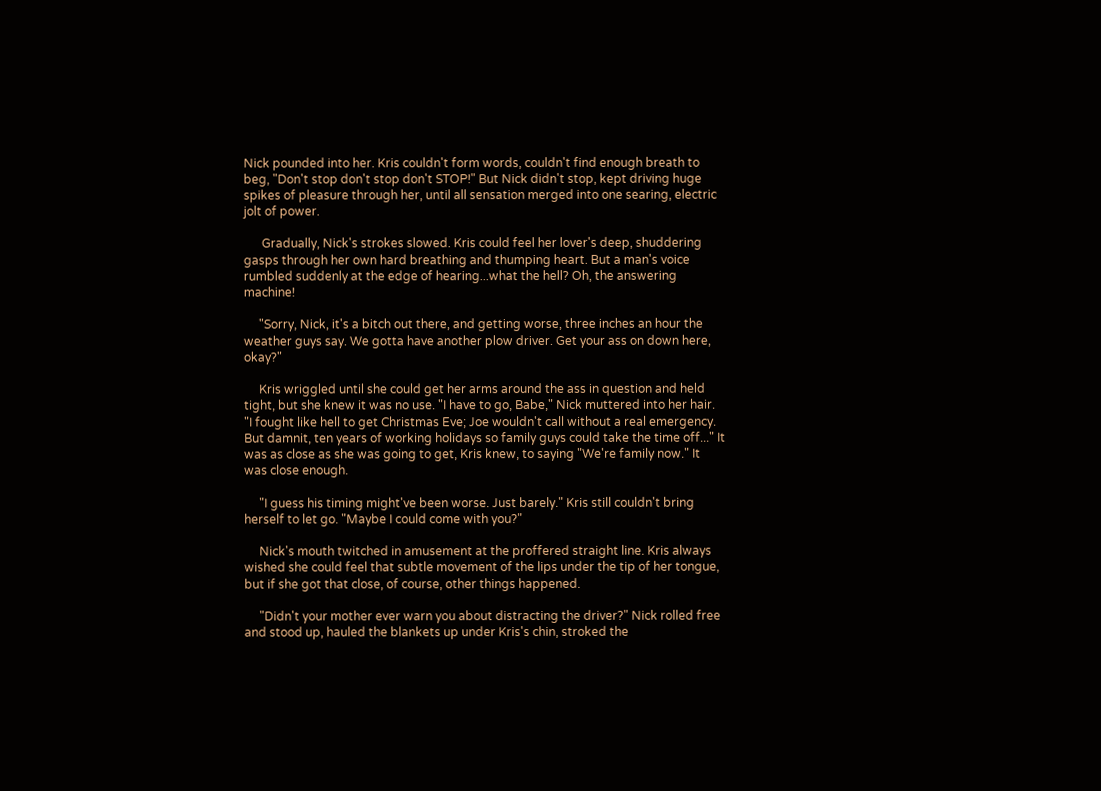Nick pounded into her. Kris couldn't form words, couldn't find enough breath to beg, "Don't stop don't stop don't STOP!" But Nick didn't stop, kept driving huge spikes of pleasure through her, until all sensation merged into one searing, electric jolt of power.

      Gradually, Nick's strokes slowed. Kris could feel her lover's deep, shuddering gasps through her own hard breathing and thumping heart. But a man's voice rumbled suddenly at the edge of hearing...what the hell? Oh, the answering machine!

     "Sorry, Nick, it's a bitch out there, and getting worse, three inches an hour the weather guys say. We gotta have another plow driver. Get your ass on down here, okay?"

     Kris wriggled until she could get her arms around the ass in question and held tight, but she knew it was no use. "I have to go, Babe," Nick muttered into her hair. "I fought like hell to get Christmas Eve; Joe wouldn't call without a real emergency. But damnit, ten years of working holidays so family guys could take the time off..." It was as close as she was going to get, Kris knew, to saying "We're family now." It was close enough.

     "I guess his timing might've been worse. Just barely." Kris still couldn't bring herself to let go. "Maybe I could come with you?"

     Nick's mouth twitched in amusement at the proffered straight line. Kris always wished she could feel that subtle movement of the lips under the tip of her tongue, but if she got that close, of course, other things happened.

     "Didn't your mother ever warn you about distracting the driver?" Nick rolled free and stood up, hauled the blankets up under Kris's chin, stroked the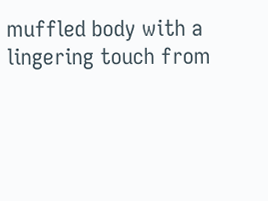muffled body with a lingering touch from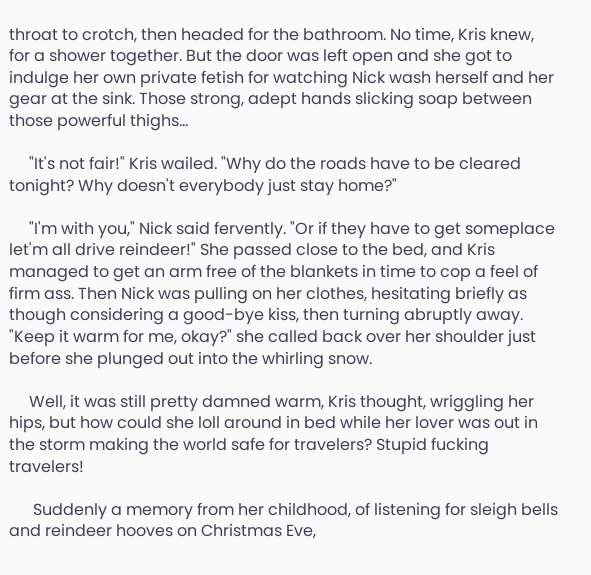throat to crotch, then headed for the bathroom. No time, Kris knew, for a shower together. But the door was left open and she got to indulge her own private fetish for watching Nick wash herself and her gear at the sink. Those strong, adept hands slicking soap between those powerful thighs...

     "It's not fair!" Kris wailed. "Why do the roads have to be cleared tonight? Why doesn't everybody just stay home?"

     "I'm with you," Nick said fervently. "Or if they have to get someplace let'm all drive reindeer!" She passed close to the bed, and Kris managed to get an arm free of the blankets in time to cop a feel of firm ass. Then Nick was pulling on her clothes, hesitating briefly as though considering a good-bye kiss, then turning abruptly away. "Keep it warm for me, okay?" she called back over her shoulder just before she plunged out into the whirling snow.

     Well, it was still pretty damned warm, Kris thought, wriggling her hips, but how could she loll around in bed while her lover was out in the storm making the world safe for travelers? Stupid fucking travelers!

      Suddenly a memory from her childhood, of listening for sleigh bells and reindeer hooves on Christmas Eve,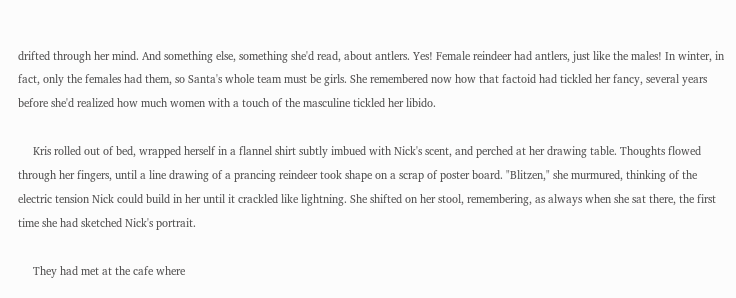drifted through her mind. And something else, something she'd read, about antlers. Yes! Female reindeer had antlers, just like the males! In winter, in fact, only the females had them, so Santa's whole team must be girls. She remembered now how that factoid had tickled her fancy, several years before she'd realized how much women with a touch of the masculine tickled her libido.

     Kris rolled out of bed, wrapped herself in a flannel shirt subtly imbued with Nick's scent, and perched at her drawing table. Thoughts flowed through her fingers, until a line drawing of a prancing reindeer took shape on a scrap of poster board. "Blitzen," she murmured, thinking of the electric tension Nick could build in her until it crackled like lightning. She shifted on her stool, remembering, as always when she sat there, the first time she had sketched Nick's portrait.

     They had met at the cafe where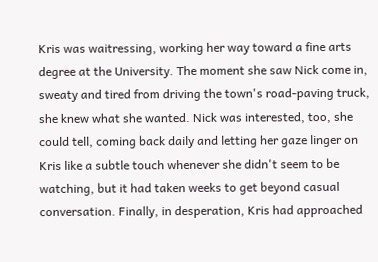Kris was waitressing, working her way toward a fine arts degree at the University. The moment she saw Nick come in, sweaty and tired from driving the town's road-paving truck, she knew what she wanted. Nick was interested, too, she could tell, coming back daily and letting her gaze linger on Kris like a subtle touch whenever she didn't seem to be watching, but it had taken weeks to get beyond casual conversation. Finally, in desperation, Kris had approached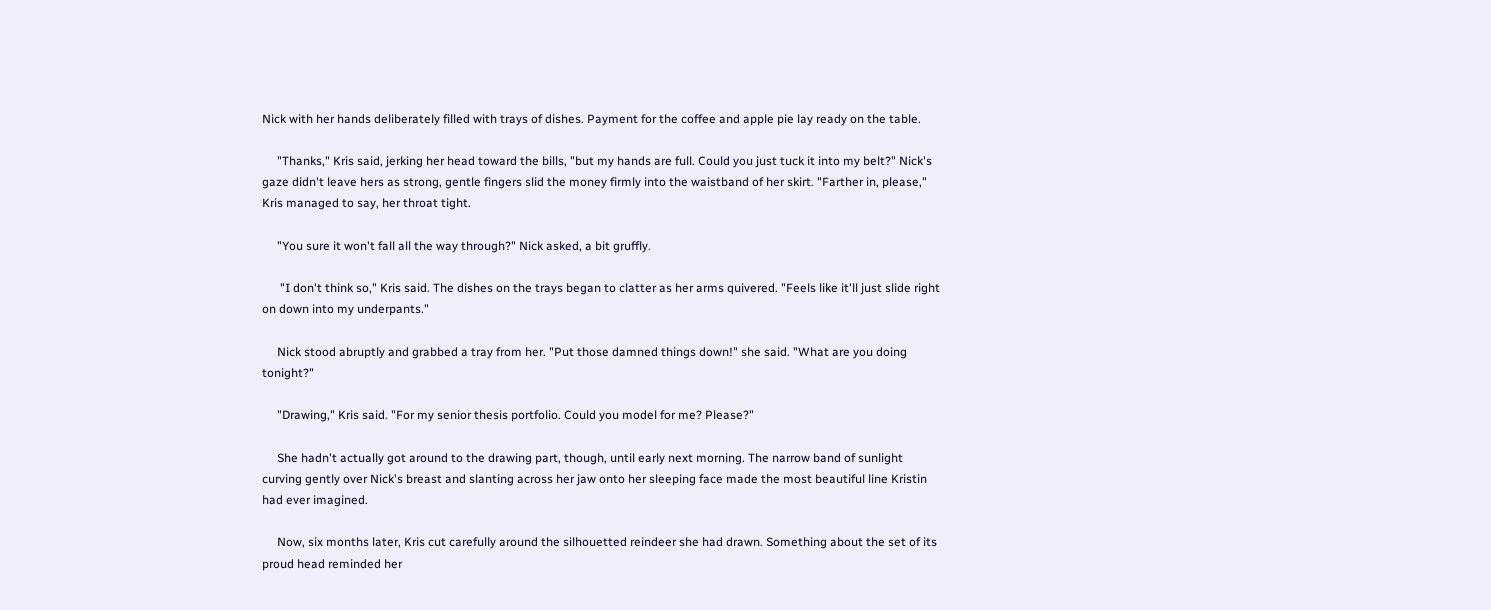Nick with her hands deliberately filled with trays of dishes. Payment for the coffee and apple pie lay ready on the table.

     "Thanks," Kris said, jerking her head toward the bills, "but my hands are full. Could you just tuck it into my belt?" Nick's gaze didn't leave hers as strong, gentle fingers slid the money firmly into the waistband of her skirt. "Farther in, please," Kris managed to say, her throat tight.

     "You sure it won't fall all the way through?" Nick asked, a bit gruffly.

      "I don't think so," Kris said. The dishes on the trays began to clatter as her arms quivered. "Feels like it'll just slide right on down into my underpants."

     Nick stood abruptly and grabbed a tray from her. "Put those damned things down!" she said. "What are you doing tonight?"

     "Drawing," Kris said. "For my senior thesis portfolio. Could you model for me? Please?"

     She hadn't actually got around to the drawing part, though, until early next morning. The narrow band of sunlight curving gently over Nick's breast and slanting across her jaw onto her sleeping face made the most beautiful line Kristin had ever imagined.

     Now, six months later, Kris cut carefully around the silhouetted reindeer she had drawn. Something about the set of its proud head reminded her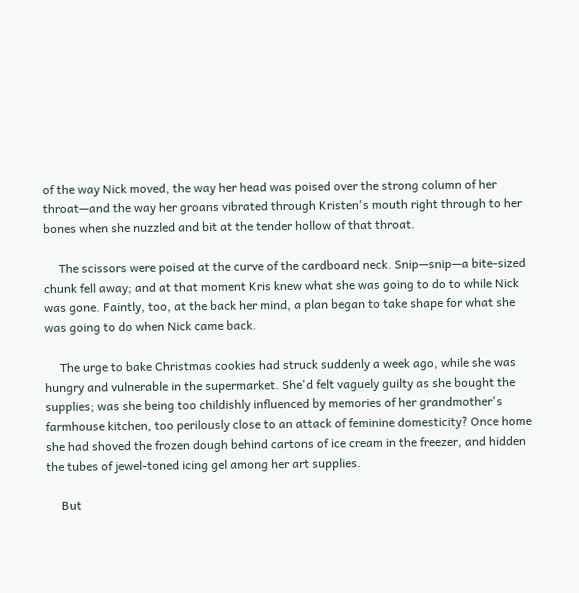of the way Nick moved, the way her head was poised over the strong column of her throat—and the way her groans vibrated through Kristen's mouth right through to her bones when she nuzzled and bit at the tender hollow of that throat.

     The scissors were poised at the curve of the cardboard neck. Snip—snip—a bite-sized chunk fell away; and at that moment Kris knew what she was going to do to while Nick was gone. Faintly, too, at the back her mind, a plan began to take shape for what she was going to do when Nick came back.

     The urge to bake Christmas cookies had struck suddenly a week ago, while she was hungry and vulnerable in the supermarket. She'd felt vaguely guilty as she bought the supplies; was she being too childishly influenced by memories of her grandmother's farmhouse kitchen, too perilously close to an attack of feminine domesticity? Once home she had shoved the frozen dough behind cartons of ice cream in the freezer, and hidden the tubes of jewel-toned icing gel among her art supplies.

     But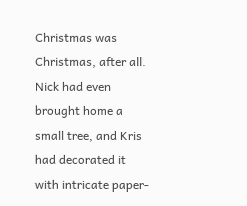Christmas was Christmas, after all. Nick had even brought home a small tree, and Kris had decorated it with intricate paper-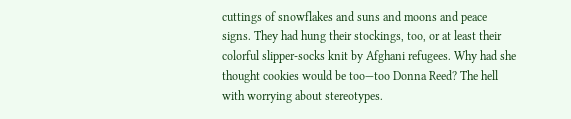cuttings of snowflakes and suns and moons and peace signs. They had hung their stockings, too, or at least their colorful slipper-socks knit by Afghani refugees. Why had she thought cookies would be too—too Donna Reed? The hell with worrying about stereotypes.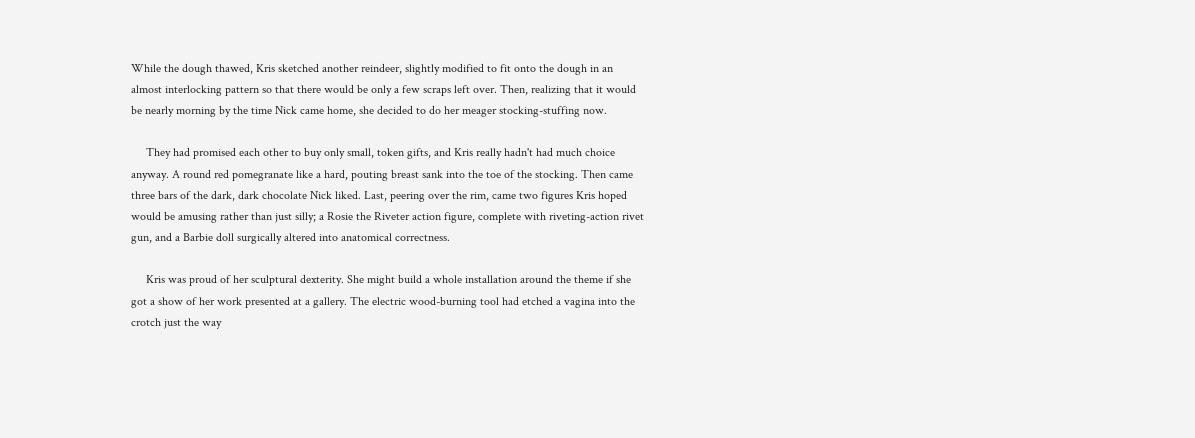While the dough thawed, Kris sketched another reindeer, slightly modified to fit onto the dough in an almost interlocking pattern so that there would be only a few scraps left over. Then, realizing that it would be nearly morning by the time Nick came home, she decided to do her meager stocking-stuffing now.

     They had promised each other to buy only small, token gifts, and Kris really hadn't had much choice anyway. A round red pomegranate like a hard, pouting breast sank into the toe of the stocking. Then came three bars of the dark, dark chocolate Nick liked. Last, peering over the rim, came two figures Kris hoped would be amusing rather than just silly; a Rosie the Riveter action figure, complete with riveting-action rivet gun, and a Barbie doll surgically altered into anatomical correctness.

     Kris was proud of her sculptural dexterity. She might build a whole installation around the theme if she got a show of her work presented at a gallery. The electric wood-burning tool had etched a vagina into the crotch just the way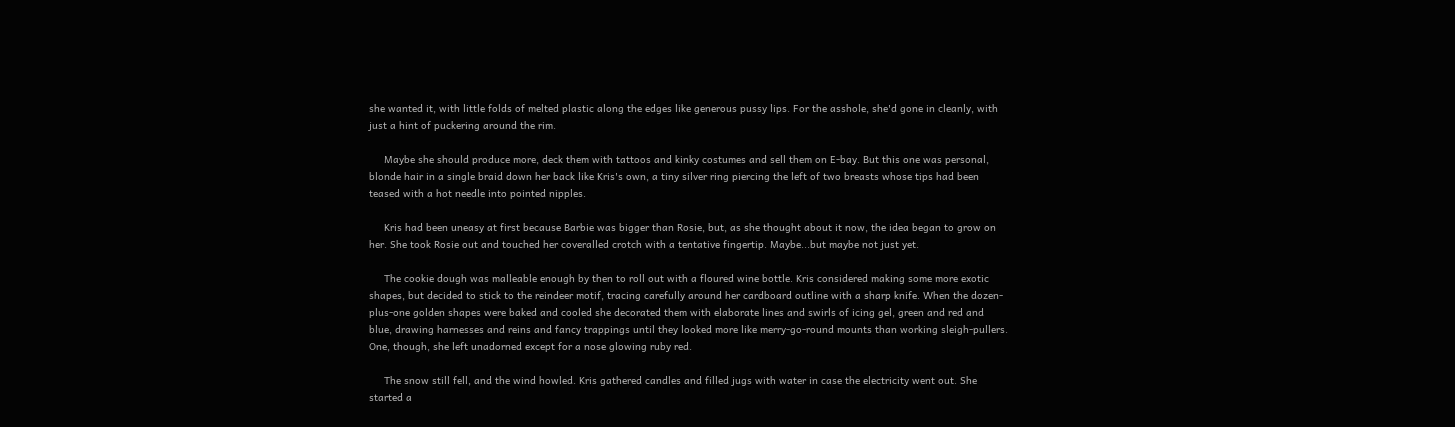she wanted it, with little folds of melted plastic along the edges like generous pussy lips. For the asshole, she'd gone in cleanly, with just a hint of puckering around the rim.

     Maybe she should produce more, deck them with tattoos and kinky costumes and sell them on E-bay. But this one was personal, blonde hair in a single braid down her back like Kris's own, a tiny silver ring piercing the left of two breasts whose tips had been teased with a hot needle into pointed nipples.

     Kris had been uneasy at first because Barbie was bigger than Rosie, but, as she thought about it now, the idea began to grow on her. She took Rosie out and touched her coveralled crotch with a tentative fingertip. Maybe...but maybe not just yet.

     The cookie dough was malleable enough by then to roll out with a floured wine bottle. Kris considered making some more exotic shapes, but decided to stick to the reindeer motif, tracing carefully around her cardboard outline with a sharp knife. When the dozen-plus-one golden shapes were baked and cooled she decorated them with elaborate lines and swirls of icing gel, green and red and blue, drawing harnesses and reins and fancy trappings until they looked more like merry-go-round mounts than working sleigh-pullers. One, though, she left unadorned except for a nose glowing ruby red.

     The snow still fell, and the wind howled. Kris gathered candles and filled jugs with water in case the electricity went out. She started a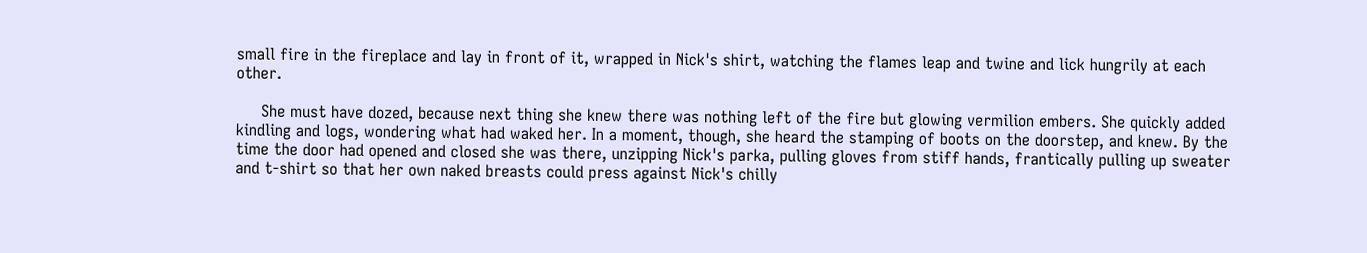small fire in the fireplace and lay in front of it, wrapped in Nick's shirt, watching the flames leap and twine and lick hungrily at each other.

     She must have dozed, because next thing she knew there was nothing left of the fire but glowing vermilion embers. She quickly added kindling and logs, wondering what had waked her. In a moment, though, she heard the stamping of boots on the doorstep, and knew. By the time the door had opened and closed she was there, unzipping Nick's parka, pulling gloves from stiff hands, frantically pulling up sweater and t-shirt so that her own naked breasts could press against Nick's chilly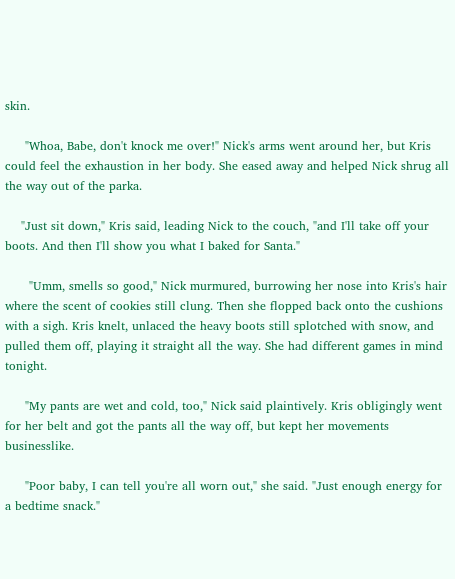skin.

     "Whoa, Babe, don't knock me over!" Nick's arms went around her, but Kris could feel the exhaustion in her body. She eased away and helped Nick shrug all the way out of the parka.

    "Just sit down," Kris said, leading Nick to the couch, "and I'll take off your boots. And then I'll show you what I baked for Santa."

      "Umm, smells so good," Nick murmured, burrowing her nose into Kris's hair where the scent of cookies still clung. Then she flopped back onto the cushions with a sigh. Kris knelt, unlaced the heavy boots still splotched with snow, and pulled them off, playing it straight all the way. She had different games in mind tonight.

     "My pants are wet and cold, too," Nick said plaintively. Kris obligingly went for her belt and got the pants all the way off, but kept her movements businesslike.

     "Poor baby, I can tell you're all worn out," she said. "Just enough energy for a bedtime snack."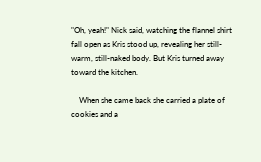"Oh, yeah!" Nick said, watching the flannel shirt fall open as Kris stood up, revealing her still-warm, still-naked body. But Kris turned away toward the kitchen.

    When she came back she carried a plate of cookies and a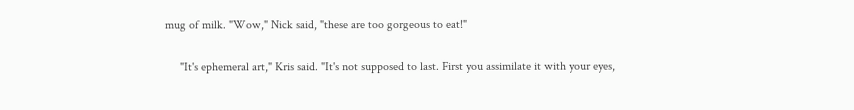mug of milk. "Wow," Nick said, "these are too gorgeous to eat!"

     "It's ephemeral art," Kris said. "It's not supposed to last. First you assimilate it with your eyes,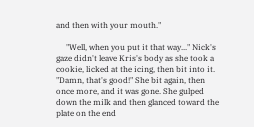and then with your mouth."

     "Well, when you put it that way..." Nick's gaze didn't leave Kris's body as she took a cookie, licked at the icing, then bit into it. "Damn, that's good!" She bit again, then once more, and it was gone. She gulped down the milk and then glanced toward the plate on the end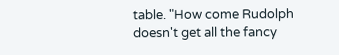table. "How come Rudolph doesn't get all the fancy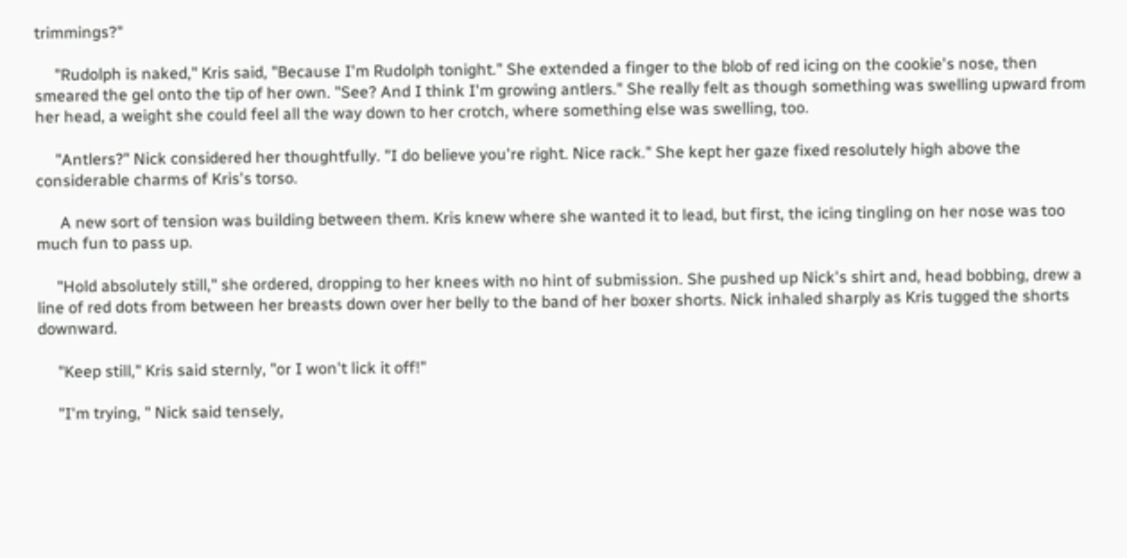trimmings?"

     "Rudolph is naked," Kris said, "Because I'm Rudolph tonight." She extended a finger to the blob of red icing on the cookie's nose, then smeared the gel onto the tip of her own. "See? And I think I'm growing antlers." She really felt as though something was swelling upward from her head, a weight she could feel all the way down to her crotch, where something else was swelling, too.

     "Antlers?" Nick considered her thoughtfully. "I do believe you're right. Nice rack." She kept her gaze fixed resolutely high above the considerable charms of Kris's torso.

      A new sort of tension was building between them. Kris knew where she wanted it to lead, but first, the icing tingling on her nose was too much fun to pass up.

     "Hold absolutely still," she ordered, dropping to her knees with no hint of submission. She pushed up Nick's shirt and, head bobbing, drew a line of red dots from between her breasts down over her belly to the band of her boxer shorts. Nick inhaled sharply as Kris tugged the shorts downward.

     "Keep still," Kris said sternly, "or I won't lick it off!"

     "I'm trying, " Nick said tensely,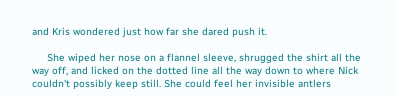and Kris wondered just how far she dared push it.

     She wiped her nose on a flannel sleeve, shrugged the shirt all the way off, and licked on the dotted line all the way down to where Nick couldn't possibly keep still. She could feel her invisible antlers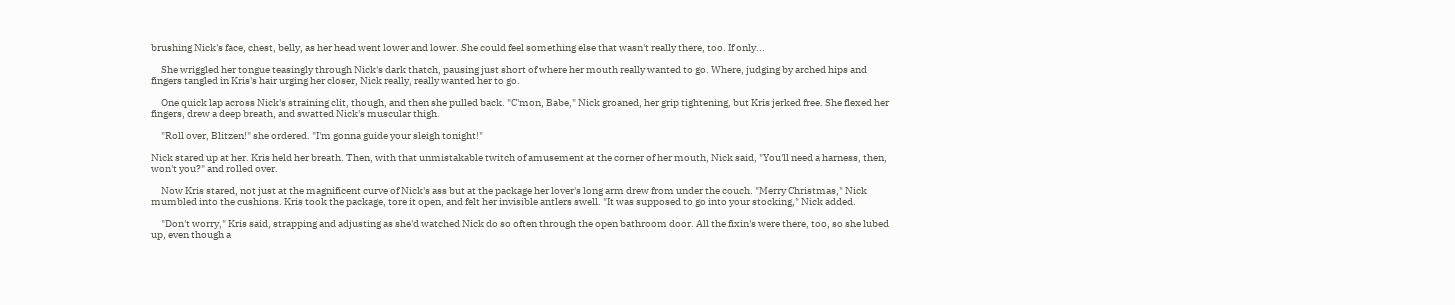brushing Nick's face, chest, belly, as her head went lower and lower. She could feel something else that wasn't really there, too. If only...

     She wriggled her tongue teasingly through Nick's dark thatch, pausing just short of where her mouth really wanted to go. Where, judging by arched hips and fingers tangled in Kris's hair urging her closer, Nick really, really wanted her to go.

     One quick lap across Nick's straining clit, though, and then she pulled back. "C'mon, Babe," Nick groaned, her grip tightening, but Kris jerked free. She flexed her fingers, drew a deep breath, and swatted Nick's muscular thigh.

     "Roll over, Blitzen!" she ordered. "I'm gonna guide your sleigh tonight!"

Nick stared up at her. Kris held her breath. Then, with that unmistakable twitch of amusement at the corner of her mouth, Nick said, "You'll need a harness, then, won't you?" and rolled over.

     Now Kris stared, not just at the magnificent curve of Nick's ass but at the package her lover's long arm drew from under the couch. "Merry Christmas," Nick mumbled into the cushions. Kris took the package, tore it open, and felt her invisible antlers swell. "It was supposed to go into your stocking," Nick added.

     "Don't worry," Kris said, strapping and adjusting as she'd watched Nick do so often through the open bathroom door. All the fixin's were there, too, so she lubed up, even though a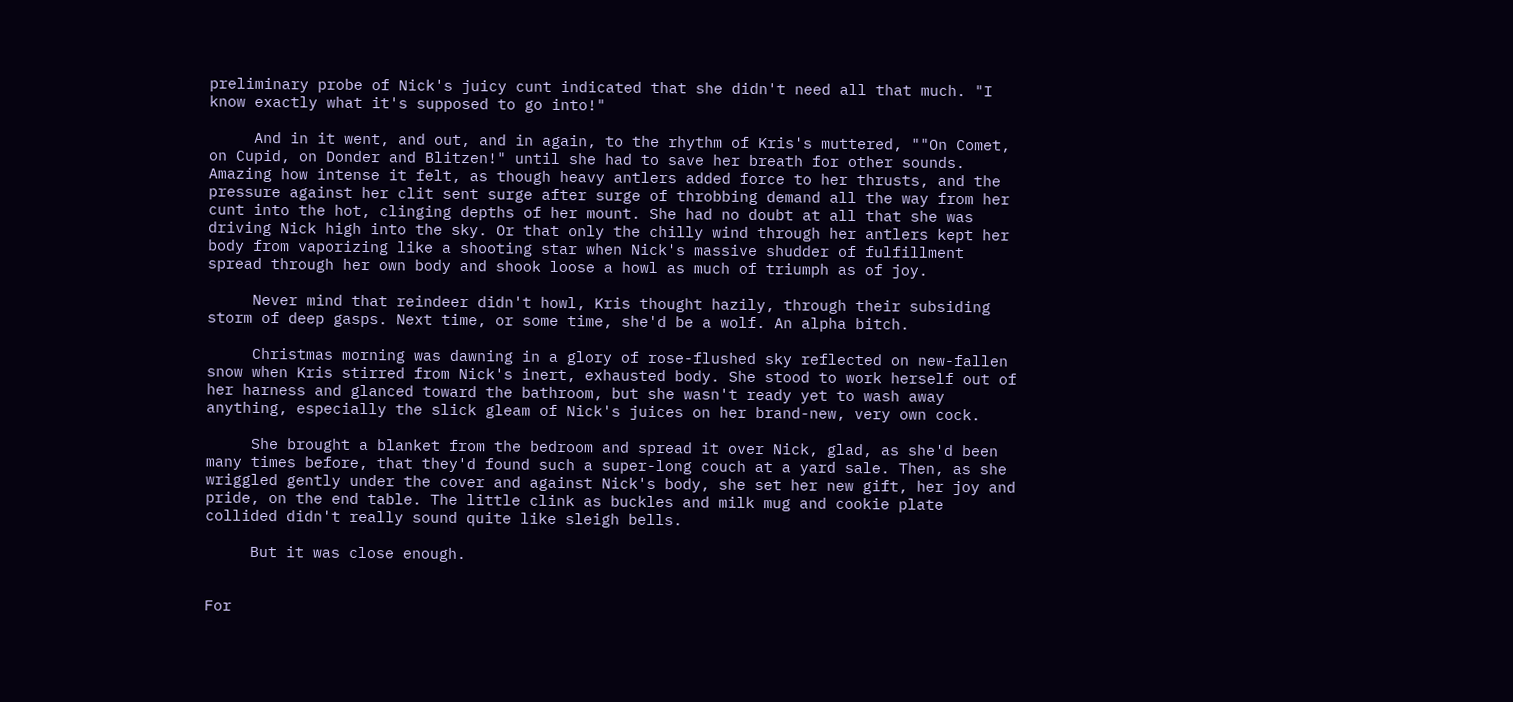preliminary probe of Nick's juicy cunt indicated that she didn't need all that much. "I know exactly what it's supposed to go into!"

     And in it went, and out, and in again, to the rhythm of Kris's muttered, ""On Comet, on Cupid, on Donder and Blitzen!" until she had to save her breath for other sounds. Amazing how intense it felt, as though heavy antlers added force to her thrusts, and the pressure against her clit sent surge after surge of throbbing demand all the way from her cunt into the hot, clinging depths of her mount. She had no doubt at all that she was driving Nick high into the sky. Or that only the chilly wind through her antlers kept her body from vaporizing like a shooting star when Nick's massive shudder of fulfillment spread through her own body and shook loose a howl as much of triumph as of joy.

     Never mind that reindeer didn't howl, Kris thought hazily, through their subsiding storm of deep gasps. Next time, or some time, she'd be a wolf. An alpha bitch.

     Christmas morning was dawning in a glory of rose-flushed sky reflected on new-fallen snow when Kris stirred from Nick's inert, exhausted body. She stood to work herself out of her harness and glanced toward the bathroom, but she wasn't ready yet to wash away anything, especially the slick gleam of Nick's juices on her brand-new, very own cock.

     She brought a blanket from the bedroom and spread it over Nick, glad, as she'd been many times before, that they'd found such a super-long couch at a yard sale. Then, as she wriggled gently under the cover and against Nick's body, she set her new gift, her joy and pride, on the end table. The little clink as buckles and milk mug and cookie plate collided didn't really sound quite like sleigh bells.

     But it was close enough.


For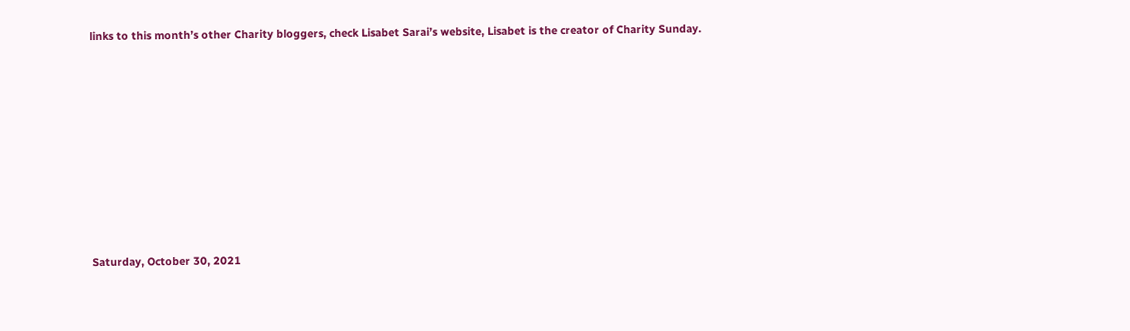links to this month’s other Charity bloggers, check Lisabet Sarai’s website, Lisabet is the creator of Charity Sunday.














Saturday, October 30, 2021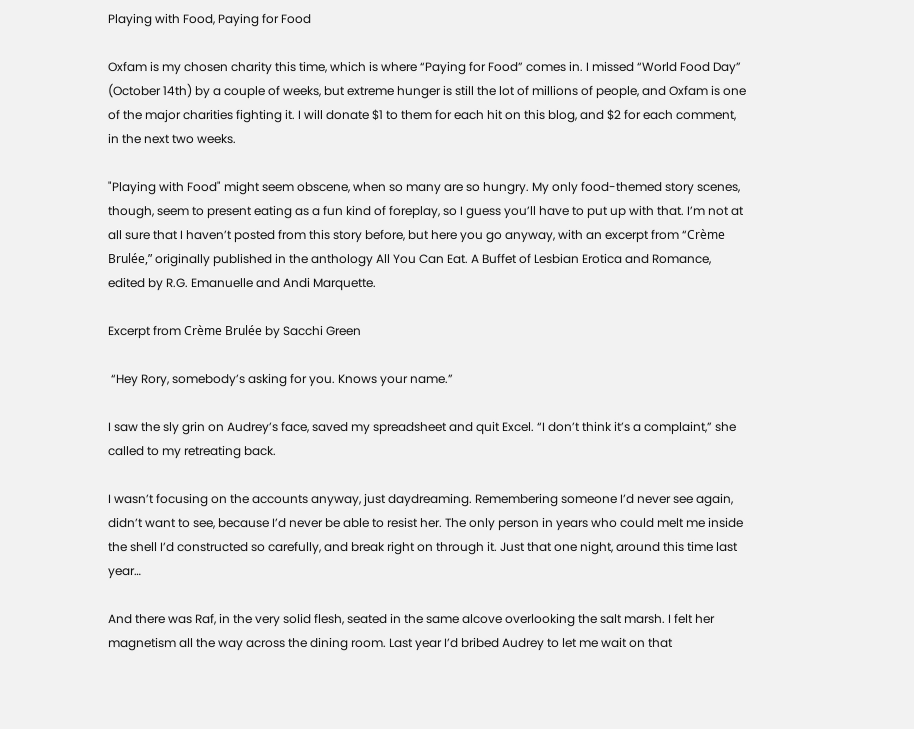Playing with Food, Paying for Food

Oxfam is my chosen charity this time, which is where “Paying for Food” comes in. I missed “World Food Day” (October 14th) by a couple of weeks, but extreme hunger is still the lot of millions of people, and Oxfam is one of the major charities fighting it. I will donate $1 to them for each hit on this blog, and $2 for each comment, in the next two weeks.

"Playing with Food" might seem obscene, when so many are so hungry. My only food-themed story scenes, though, seem to present eating as a fun kind of foreplay, so I guess you’ll have to put up with that. I’m not at all sure that I haven’t posted from this story before, but here you go anyway, with an excerpt from “Crème Brulée,” originally published in the anthology All You Can Eat. A Buffet of Lesbian Erotica and Romance, edited by R.G. Emanuelle and Andi Marquette.

Excerpt from Crème Brulée by Sacchi Green

 “Hey Rory, somebody’s asking for you. Knows your name.”

I saw the sly grin on Audrey’s face, saved my spreadsheet and quit Excel. “I don’t think it’s a complaint,” she called to my retreating back.

I wasn’t focusing on the accounts anyway, just daydreaming. Remembering someone I’d never see again, didn’t want to see, because I’d never be able to resist her. The only person in years who could melt me inside the shell I’d constructed so carefully, and break right on through it. Just that one night, around this time last year…

And there was Raf, in the very solid flesh, seated in the same alcove overlooking the salt marsh. I felt her magnetism all the way across the dining room. Last year I’d bribed Audrey to let me wait on that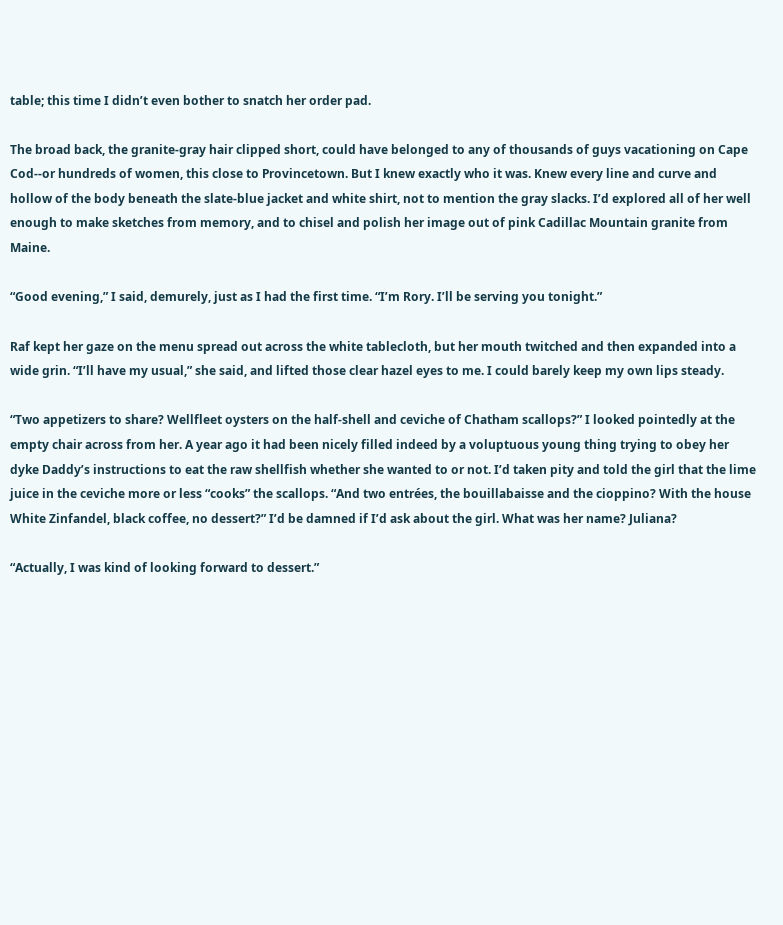table; this time I didn’t even bother to snatch her order pad.

The broad back, the granite-gray hair clipped short, could have belonged to any of thousands of guys vacationing on Cape Cod--or hundreds of women, this close to Provincetown. But I knew exactly who it was. Knew every line and curve and hollow of the body beneath the slate-blue jacket and white shirt, not to mention the gray slacks. I’d explored all of her well enough to make sketches from memory, and to chisel and polish her image out of pink Cadillac Mountain granite from Maine.

“Good evening,” I said, demurely, just as I had the first time. “I’m Rory. I’ll be serving you tonight.”

Raf kept her gaze on the menu spread out across the white tablecloth, but her mouth twitched and then expanded into a wide grin. “I’ll have my usual,” she said, and lifted those clear hazel eyes to me. I could barely keep my own lips steady.

“Two appetizers to share? Wellfleet oysters on the half-shell and ceviche of Chatham scallops?” I looked pointedly at the empty chair across from her. A year ago it had been nicely filled indeed by a voluptuous young thing trying to obey her dyke Daddy’s instructions to eat the raw shellfish whether she wanted to or not. I’d taken pity and told the girl that the lime juice in the ceviche more or less “cooks” the scallops. “And two entrées, the bouillabaisse and the cioppino? With the house White Zinfandel, black coffee, no dessert?” I’d be damned if I’d ask about the girl. What was her name? Juliana?

“Actually, I was kind of looking forward to dessert.”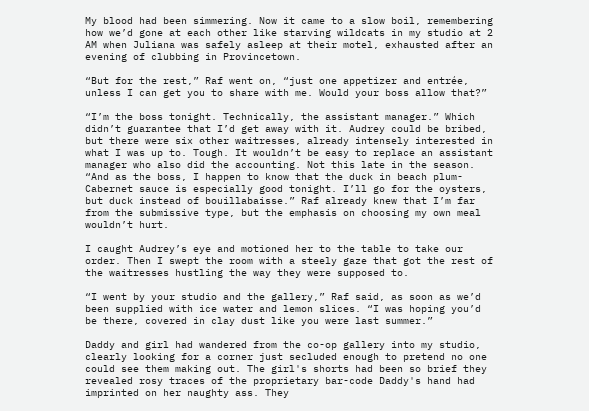My blood had been simmering. Now it came to a slow boil, remembering how we’d gone at each other like starving wildcats in my studio at 2 AM when Juliana was safely asleep at their motel, exhausted after an evening of clubbing in Provincetown.

“But for the rest,” Raf went on, “just one appetizer and entrée, unless I can get you to share with me. Would your boss allow that?”

“I’m the boss tonight. Technically, the assistant manager.” Which didn’t guarantee that I’d get away with it. Audrey could be bribed, but there were six other waitresses, already intensely interested in what I was up to. Tough. It wouldn’t be easy to replace an assistant manager who also did the accounting. Not this late in the season. “And as the boss, I happen to know that the duck in beach plum-Cabernet sauce is especially good tonight. I’ll go for the oysters, but duck instead of bouillabaisse.” Raf already knew that I’m far from the submissive type, but the emphasis on choosing my own meal wouldn’t hurt.

I caught Audrey’s eye and motioned her to the table to take our order. Then I swept the room with a steely gaze that got the rest of the waitresses hustling the way they were supposed to.

“I went by your studio and the gallery,” Raf said, as soon as we’d been supplied with ice water and lemon slices. “I was hoping you’d be there, covered in clay dust like you were last summer.”

Daddy and girl had wandered from the co-op gallery into my studio, clearly looking for a corner just secluded enough to pretend no one could see them making out. The girl's shorts had been so brief they revealed rosy traces of the proprietary bar-code Daddy's hand had imprinted on her naughty ass. They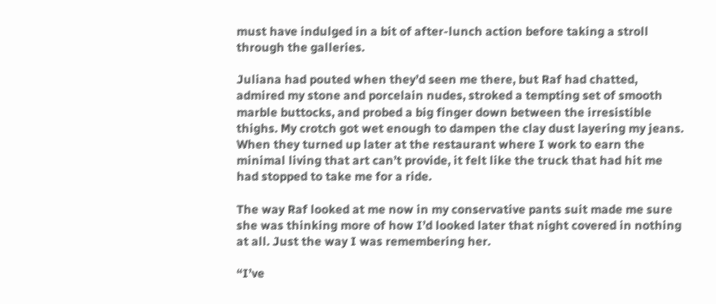must have indulged in a bit of after-lunch action before taking a stroll through the galleries.

Juliana had pouted when they’d seen me there, but Raf had chatted, admired my stone and porcelain nudes, stroked a tempting set of smooth marble buttocks, and probed a big finger down between the irresistible thighs. My crotch got wet enough to dampen the clay dust layering my jeans. When they turned up later at the restaurant where I work to earn the minimal living that art can’t provide, it felt like the truck that had hit me had stopped to take me for a ride.

The way Raf looked at me now in my conservative pants suit made me sure she was thinking more of how I’d looked later that night covered in nothing at all. Just the way I was remembering her.

“I’ve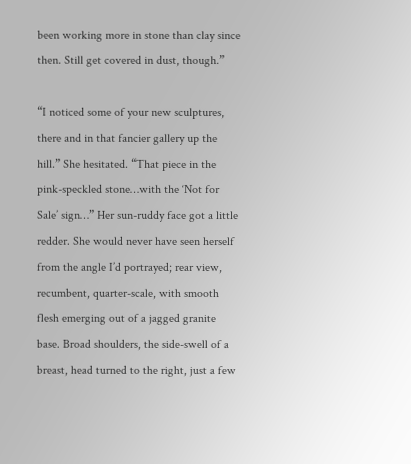been working more in stone than clay since then. Still get covered in dust, though.”

“I noticed some of your new sculptures, there and in that fancier gallery up the hill.” She hesitated. “That piece in the pink-speckled stone…with the ‘Not for Sale’ sign…” Her sun-ruddy face got a little redder. She would never have seen herself from the angle I’d portrayed; rear view, recumbent, quarter-scale, with smooth flesh emerging out of a jagged granite base. Broad shoulders, the side-swell of a breast, head turned to the right, just a few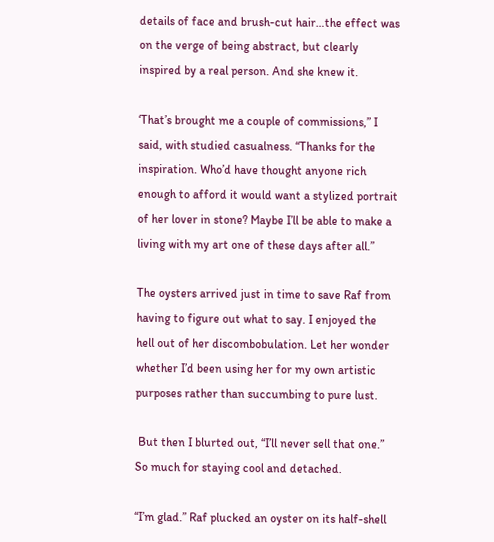details of face and brush-cut hair…the effect was on the verge of being abstract, but clearly inspired by a real person. And she knew it.

‘That’s brought me a couple of commissions,” I said, with studied casualness. “Thanks for the inspiration. Who’d have thought anyone rich enough to afford it would want a stylized portrait of her lover in stone? Maybe I’ll be able to make a living with my art one of these days after all.”

The oysters arrived just in time to save Raf from having to figure out what to say. I enjoyed the hell out of her discombobulation. Let her wonder whether I’d been using her for my own artistic purposes rather than succumbing to pure lust.

 But then I blurted out, “I’ll never sell that one.” So much for staying cool and detached.

“I’m glad.” Raf plucked an oyster on its half-shell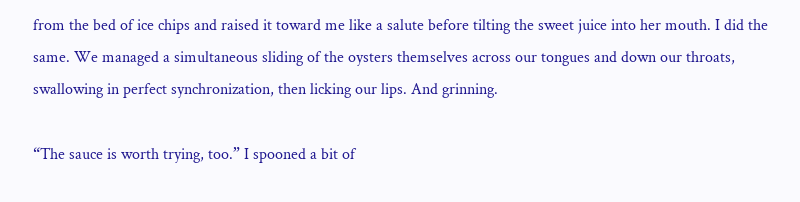from the bed of ice chips and raised it toward me like a salute before tilting the sweet juice into her mouth. I did the same. We managed a simultaneous sliding of the oysters themselves across our tongues and down our throats, swallowing in perfect synchronization, then licking our lips. And grinning.

“The sauce is worth trying, too.” I spooned a bit of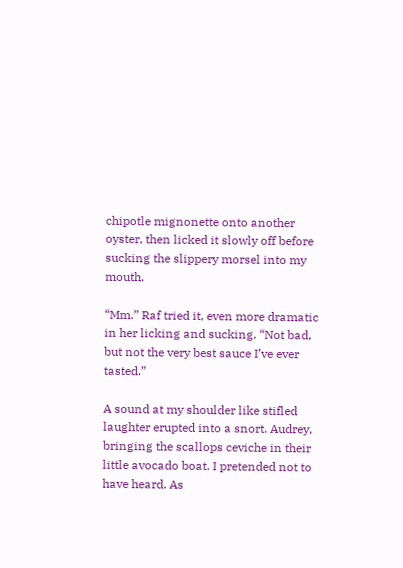chipotle mignonette onto another oyster, then licked it slowly off before sucking the slippery morsel into my mouth.

“Mm.” Raf tried it, even more dramatic in her licking and sucking. “Not bad, but not the very best sauce I’ve ever tasted.”

A sound at my shoulder like stifled laughter erupted into a snort. Audrey, bringing the scallops ceviche in their little avocado boat. I pretended not to have heard. As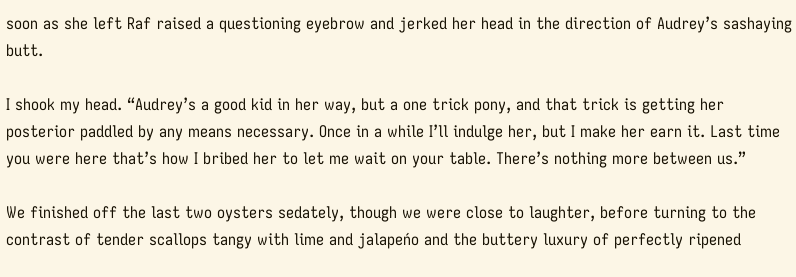soon as she left Raf raised a questioning eyebrow and jerked her head in the direction of Audrey’s sashaying butt.

I shook my head. “Audrey’s a good kid in her way, but a one trick pony, and that trick is getting her posterior paddled by any means necessary. Once in a while I’ll indulge her, but I make her earn it. Last time you were here that’s how I bribed her to let me wait on your table. There’s nothing more between us.”

We finished off the last two oysters sedately, though we were close to laughter, before turning to the contrast of tender scallops tangy with lime and jalapeńo and the buttery luxury of perfectly ripened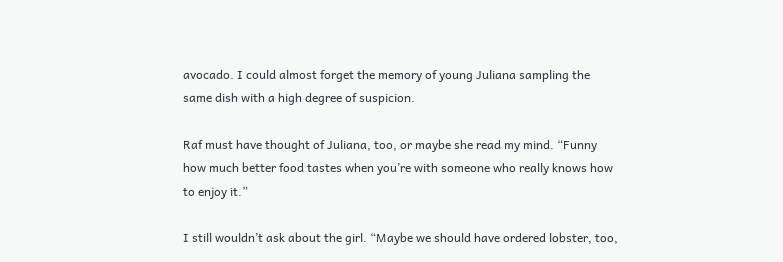avocado. I could almost forget the memory of young Juliana sampling the same dish with a high degree of suspicion.

Raf must have thought of Juliana, too, or maybe she read my mind. “Funny how much better food tastes when you’re with someone who really knows how to enjoy it.”

I still wouldn’t ask about the girl. “Maybe we should have ordered lobster, too,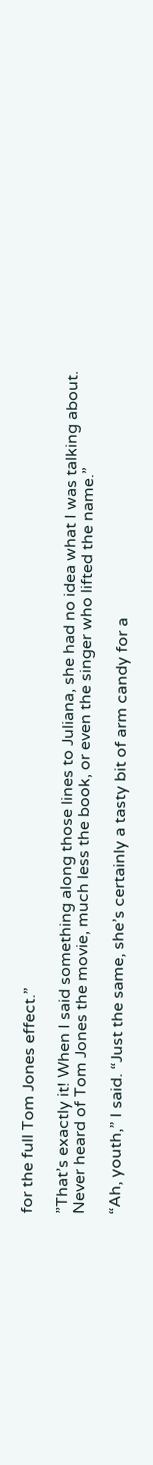for the full Tom Jones effect.”

”That’s exactly it! When I said something along those lines to Juliana, she had no idea what I was talking about. Never heard of Tom Jones the movie, much less the book, or even the singer who lifted the name.”

“Ah, youth,” I said. “Just the same, she’s certainly a tasty bit of arm candy for a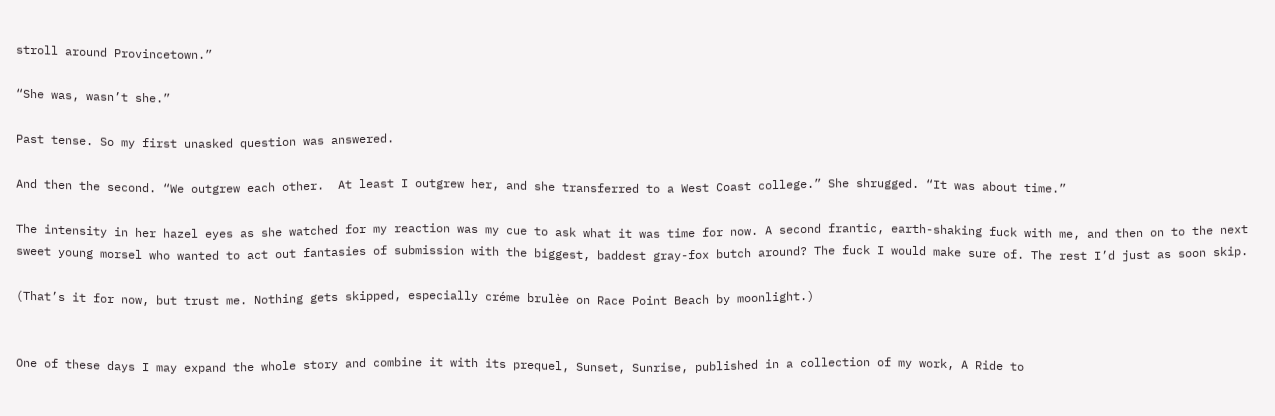stroll around Provincetown.”

“She was, wasn’t she.”

Past tense. So my first unasked question was answered.

And then the second. “We outgrew each other.  At least I outgrew her, and she transferred to a West Coast college.” She shrugged. “It was about time.”

The intensity in her hazel eyes as she watched for my reaction was my cue to ask what it was time for now. A second frantic, earth-shaking fuck with me, and then on to the next sweet young morsel who wanted to act out fantasies of submission with the biggest, baddest gray-fox butch around? The fuck I would make sure of. The rest I’d just as soon skip.

(That’s it for now, but trust me. Nothing gets skipped, especially créme brulèe on Race Point Beach by moonlight.)


One of these days I may expand the whole story and combine it with its prequel, Sunset, Sunrise, published in a collection of my work, A Ride to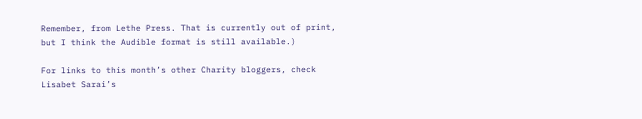Remember, from Lethe Press. That is currently out of print, but I think the Audible format is still available.)

For links to this month’s other Charity bloggers, check Lisabet Sarai’s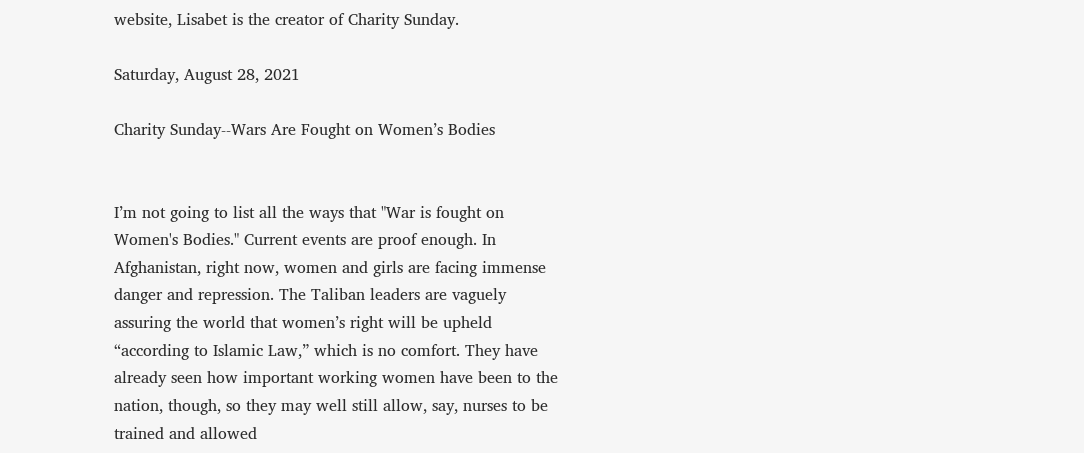website, Lisabet is the creator of Charity Sunday.

Saturday, August 28, 2021

Charity Sunday--Wars Are Fought on Women’s Bodies


I’m not going to list all the ways that "War is fought on Women's Bodies." Current events are proof enough. In Afghanistan, right now, women and girls are facing immense danger and repression. The Taliban leaders are vaguely assuring the world that women’s right will be upheld “according to Islamic Law,” which is no comfort. They have already seen how important working women have been to the nation, though, so they may well still allow, say, nurses to be trained and allowed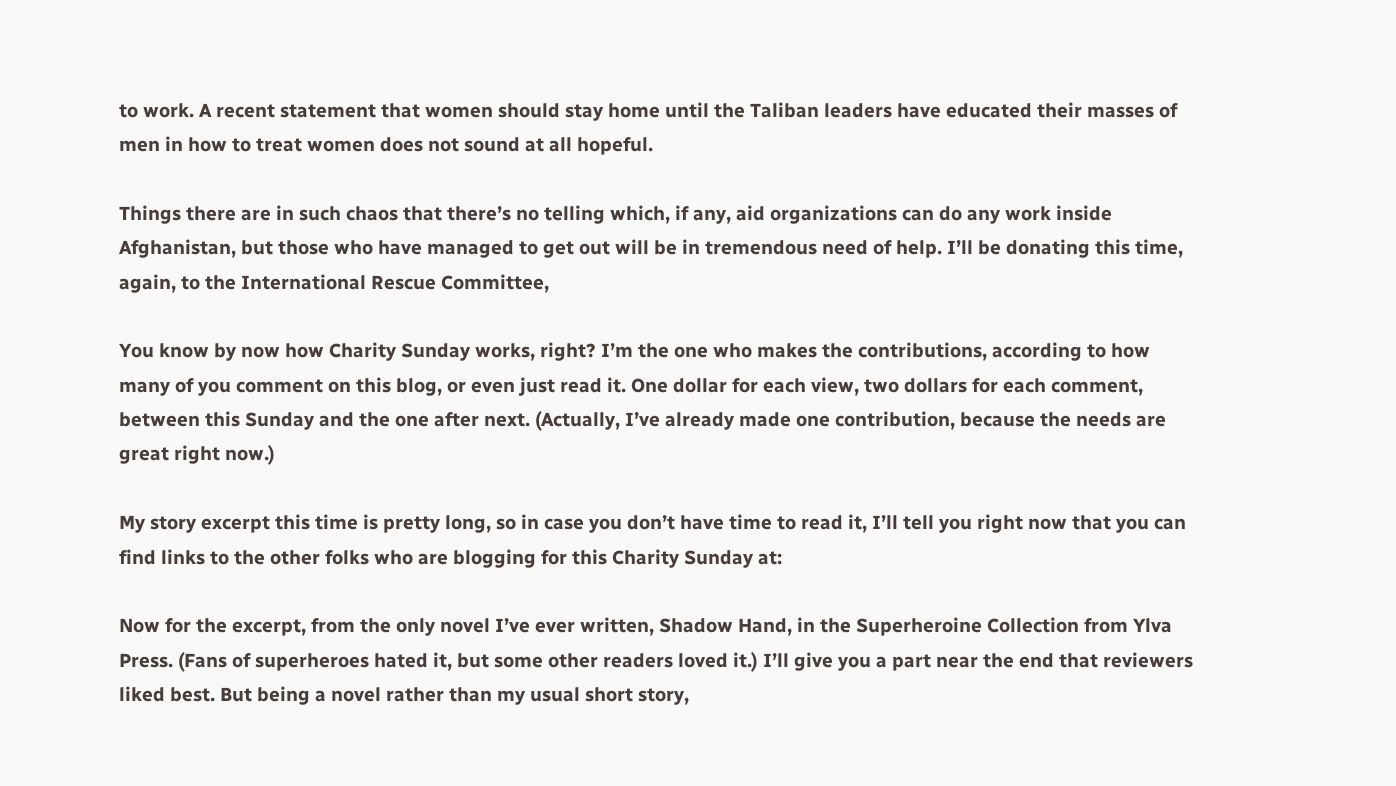to work. A recent statement that women should stay home until the Taliban leaders have educated their masses of men in how to treat women does not sound at all hopeful.

Things there are in such chaos that there’s no telling which, if any, aid organizations can do any work inside Afghanistan, but those who have managed to get out will be in tremendous need of help. I’ll be donating this time, again, to the International Rescue Committee,

You know by now how Charity Sunday works, right? I’m the one who makes the contributions, according to how many of you comment on this blog, or even just read it. One dollar for each view, two dollars for each comment, between this Sunday and the one after next. (Actually, I’ve already made one contribution, because the needs are great right now.)

My story excerpt this time is pretty long, so in case you don’t have time to read it, I’ll tell you right now that you can find links to the other folks who are blogging for this Charity Sunday at:

Now for the excerpt, from the only novel I’ve ever written, Shadow Hand, in the Superheroine Collection from Ylva Press. (Fans of superheroes hated it, but some other readers loved it.) I’ll give you a part near the end that reviewers liked best. But being a novel rather than my usual short story,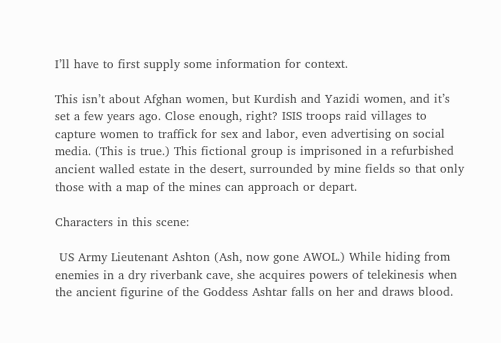I’ll have to first supply some information for context.

This isn’t about Afghan women, but Kurdish and Yazidi women, and it’s set a few years ago. Close enough, right? ISIS troops raid villages to capture women to traffick for sex and labor, even advertising on social media. (This is true.) This fictional group is imprisoned in a refurbished ancient walled estate in the desert, surrounded by mine fields so that only those with a map of the mines can approach or depart.

Characters in this scene:

 US Army Lieutenant Ashton (Ash, now gone AWOL.) While hiding from enemies in a dry riverbank cave, she acquires powers of telekinesis when the ancient figurine of the Goddess Ashtar falls on her and draws blood.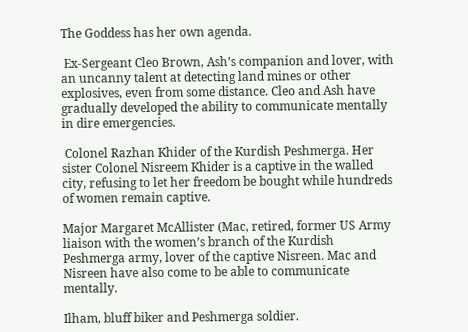The Goddess has her own agenda.

 Ex-Sergeant Cleo Brown, Ash’s companion and lover, with an uncanny talent at detecting land mines or other explosives, even from some distance. Cleo and Ash have gradually developed the ability to communicate mentally in dire emergencies.

 Colonel Razhan Khider of the Kurdish Peshmerga. Her sister Colonel Nisreem Khider is a captive in the walled city, refusing to let her freedom be bought while hundreds of women remain captive.

Major Margaret McAllister (Mac, retired, former US Army liaison with the women’s branch of the Kurdish Peshmerga army, lover of the captive Nisreen. Mac and Nisreen have also come to be able to communicate mentally.

Ilham, bluff biker and Peshmerga soldier.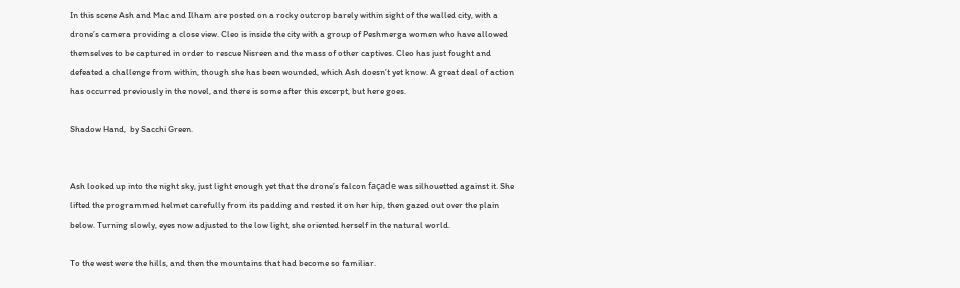In this scene Ash and Mac and Ilham are posted on a rocky outcrop barely within sight of the walled city, with a drone’s camera providing a close view. Cleo is inside the city with a group of Peshmerga women who have allowed themselves to be captured in order to rescue Nisreen and the mass of other captives. Cleo has just fought and defeated a challenge from within, though she has been wounded, which Ash doesn’t yet know. A great deal of action has occurred previously in the novel, and there is some after this excerpt, but here goes.

Shadow Hand,  by Sacchi Green.


Ash looked up into the night sky, just light enough yet that the drone’s falcon façade was silhouetted against it. She lifted the programmed helmet carefully from its padding and rested it on her hip, then gazed out over the plain below. Turning slowly, eyes now adjusted to the low light, she oriented herself in the natural world.

To the west were the hills, and then the mountains that had become so familiar.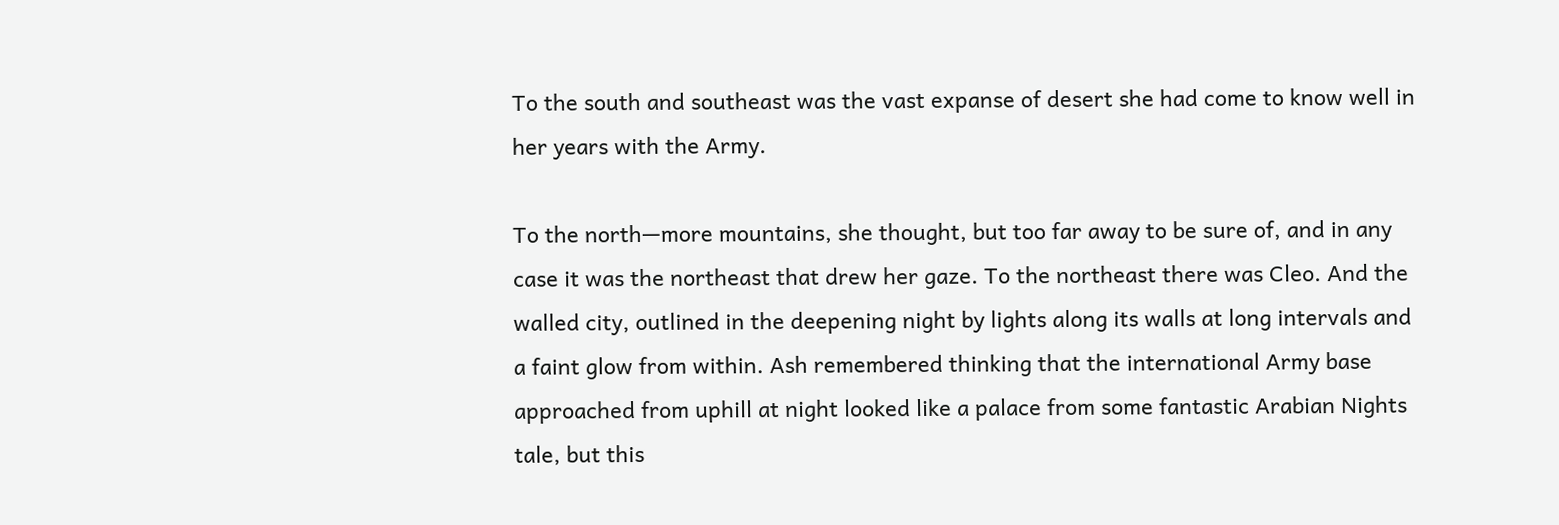To the south and southeast was the vast expanse of desert she had come to know well in her years with the Army.

To the north—more mountains, she thought, but too far away to be sure of, and in any case it was the northeast that drew her gaze. To the northeast there was Cleo. And the walled city, outlined in the deepening night by lights along its walls at long intervals and a faint glow from within. Ash remembered thinking that the international Army base approached from uphill at night looked like a palace from some fantastic Arabian Nights tale, but this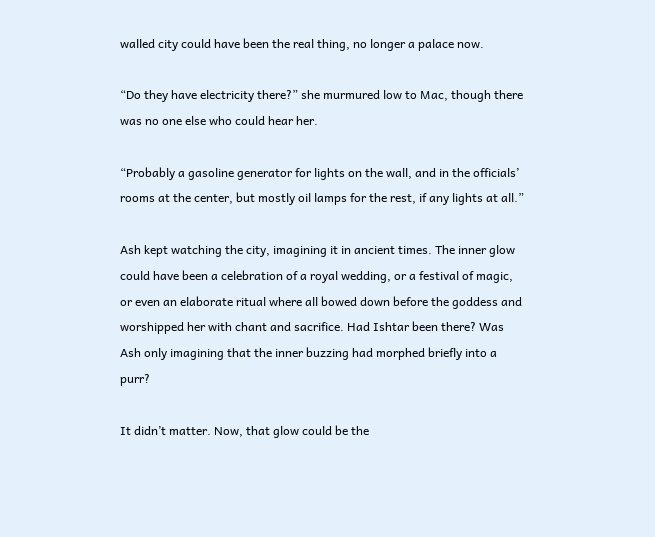walled city could have been the real thing, no longer a palace now.

“Do they have electricity there?” she murmured low to Mac, though there was no one else who could hear her.

“Probably a gasoline generator for lights on the wall, and in the officials’ rooms at the center, but mostly oil lamps for the rest, if any lights at all.”

Ash kept watching the city, imagining it in ancient times. The inner glow could have been a celebration of a royal wedding, or a festival of magic, or even an elaborate ritual where all bowed down before the goddess and worshipped her with chant and sacrifice. Had Ishtar been there? Was Ash only imagining that the inner buzzing had morphed briefly into a purr?

It didn’t matter. Now, that glow could be the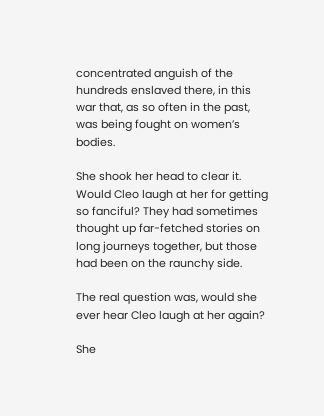concentrated anguish of the hundreds enslaved there, in this war that, as so often in the past, was being fought on women’s bodies.

She shook her head to clear it. Would Cleo laugh at her for getting so fanciful? They had sometimes thought up far-fetched stories on long journeys together, but those had been on the raunchy side.

The real question was, would she ever hear Cleo laugh at her again?

She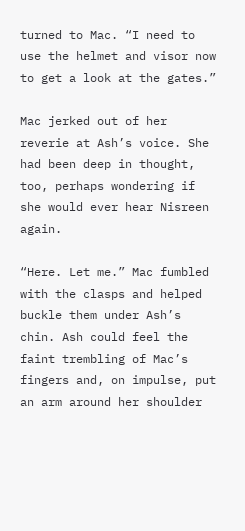turned to Mac. “I need to use the helmet and visor now to get a look at the gates.”

Mac jerked out of her reverie at Ash’s voice. She had been deep in thought, too, perhaps wondering if she would ever hear Nisreen again.

“Here. Let me.” Mac fumbled with the clasps and helped buckle them under Ash’s chin. Ash could feel the faint trembling of Mac’s fingers and, on impulse, put an arm around her shoulder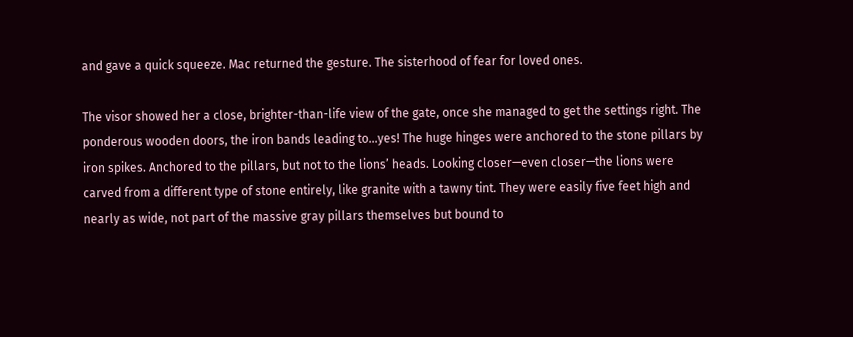and gave a quick squeeze. Mac returned the gesture. The sisterhood of fear for loved ones.

The visor showed her a close, brighter-than-life view of the gate, once she managed to get the settings right. The ponderous wooden doors, the iron bands leading to…yes! The huge hinges were anchored to the stone pillars by iron spikes. Anchored to the pillars, but not to the lions’ heads. Looking closer—even closer—the lions were carved from a different type of stone entirely, like granite with a tawny tint. They were easily five feet high and nearly as wide, not part of the massive gray pillars themselves but bound to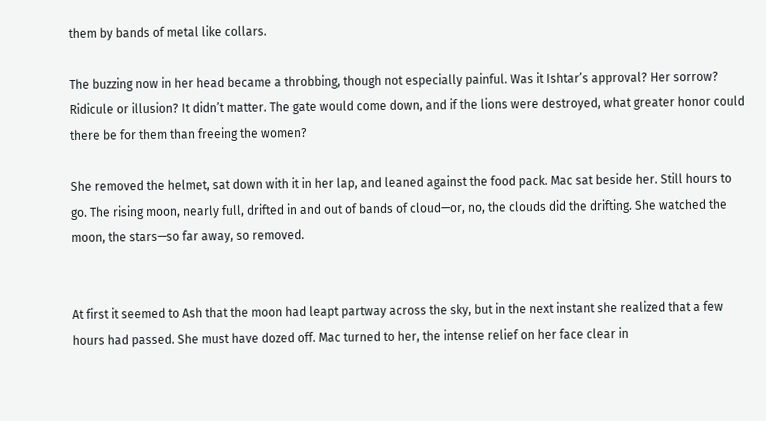them by bands of metal like collars.

The buzzing now in her head became a throbbing, though not especially painful. Was it Ishtar’s approval? Her sorrow? Ridicule or illusion? It didn’t matter. The gate would come down, and if the lions were destroyed, what greater honor could there be for them than freeing the women?

She removed the helmet, sat down with it in her lap, and leaned against the food pack. Mac sat beside her. Still hours to go. The rising moon, nearly full, drifted in and out of bands of cloud—or, no, the clouds did the drifting. She watched the moon, the stars—so far away, so removed.


At first it seemed to Ash that the moon had leapt partway across the sky, but in the next instant she realized that a few hours had passed. She must have dozed off. Mac turned to her, the intense relief on her face clear in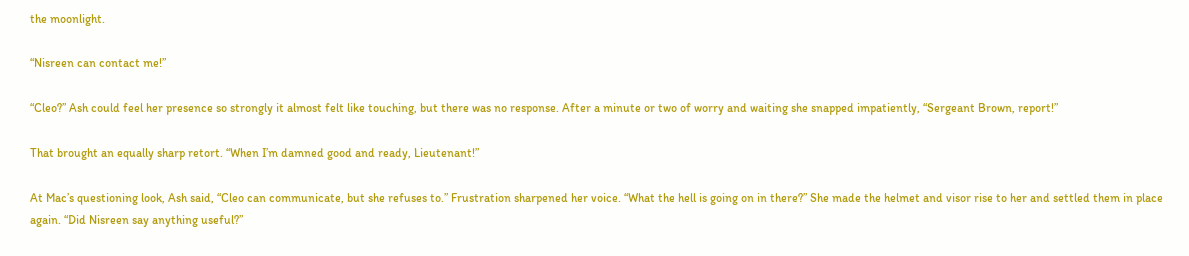the moonlight.

“Nisreen can contact me!”

“Cleo?” Ash could feel her presence so strongly it almost felt like touching, but there was no response. After a minute or two of worry and waiting she snapped impatiently, “Sergeant Brown, report!”

That brought an equally sharp retort. “When I’m damned good and ready, Lieutenant!”

At Mac’s questioning look, Ash said, “Cleo can communicate, but she refuses to.” Frustration sharpened her voice. “What the hell is going on in there?” She made the helmet and visor rise to her and settled them in place again. “Did Nisreen say anything useful?”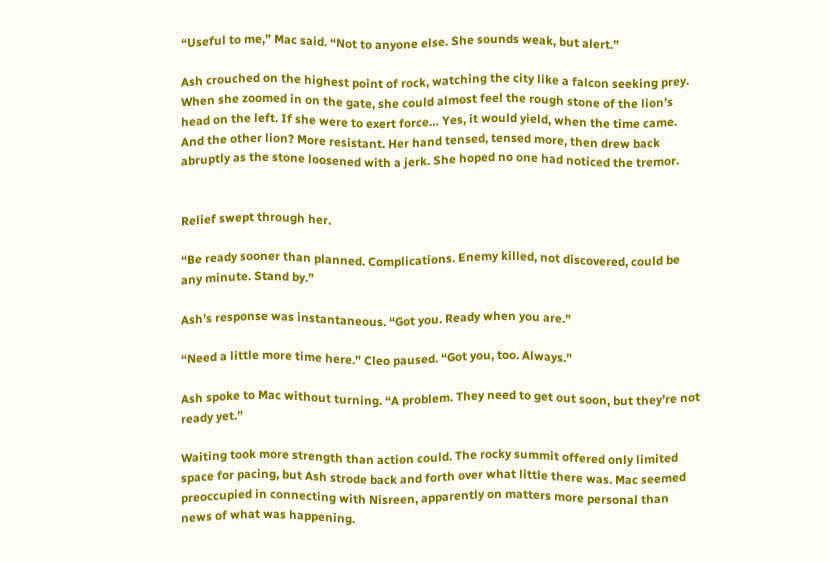“Useful to me,” Mac said. “Not to anyone else. She sounds weak, but alert.”

Ash crouched on the highest point of rock, watching the city like a falcon seeking prey. When she zoomed in on the gate, she could almost feel the rough stone of the lion’s head on the left. If she were to exert force… Yes, it would yield, when the time came. And the other lion? More resistant. Her hand tensed, tensed more, then drew back abruptly as the stone loosened with a jerk. She hoped no one had noticed the tremor.


Relief swept through her.

“Be ready sooner than planned. Complications. Enemy killed, not discovered, could be any minute. Stand by.”

Ash’s response was instantaneous. “Got you. Ready when you are.”

“Need a little more time here.” Cleo paused. “Got you, too. Always.”

Ash spoke to Mac without turning. “A problem. They need to get out soon, but they’re not ready yet.”

Waiting took more strength than action could. The rocky summit offered only limited space for pacing, but Ash strode back and forth over what little there was. Mac seemed preoccupied in connecting with Nisreen, apparently on matters more personal than news of what was happening.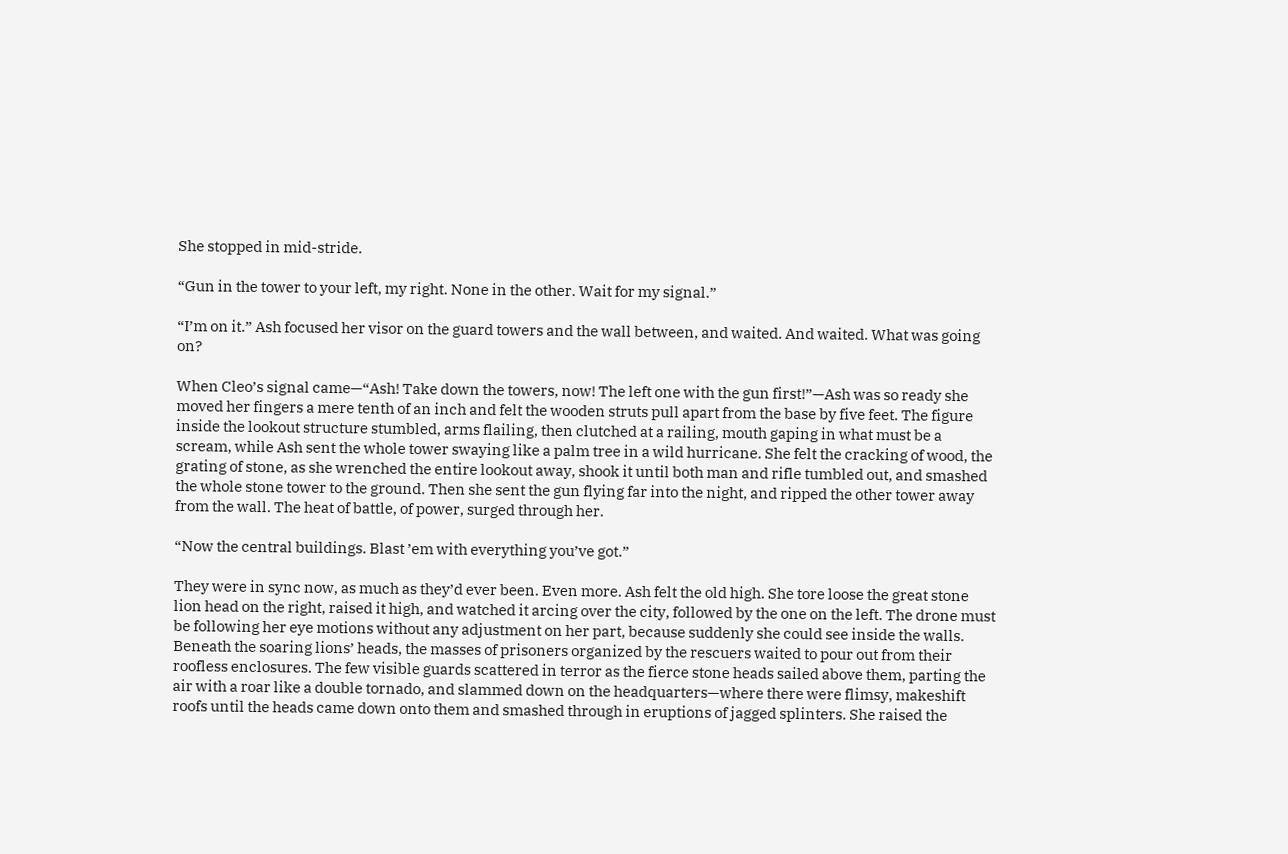She stopped in mid-stride.

“Gun in the tower to your left, my right. None in the other. Wait for my signal.”

“I’m on it.” Ash focused her visor on the guard towers and the wall between, and waited. And waited. What was going on?

When Cleo’s signal came—“Ash! Take down the towers, now! The left one with the gun first!”—Ash was so ready she moved her fingers a mere tenth of an inch and felt the wooden struts pull apart from the base by five feet. The figure inside the lookout structure stumbled, arms flailing, then clutched at a railing, mouth gaping in what must be a scream, while Ash sent the whole tower swaying like a palm tree in a wild hurricane. She felt the cracking of wood, the grating of stone, as she wrenched the entire lookout away, shook it until both man and rifle tumbled out, and smashed the whole stone tower to the ground. Then she sent the gun flying far into the night, and ripped the other tower away from the wall. The heat of battle, of power, surged through her.

“Now the central buildings. Blast ’em with everything you’ve got.”

They were in sync now, as much as they’d ever been. Even more. Ash felt the old high. She tore loose the great stone lion head on the right, raised it high, and watched it arcing over the city, followed by the one on the left. The drone must be following her eye motions without any adjustment on her part, because suddenly she could see inside the walls. Beneath the soaring lions’ heads, the masses of prisoners organized by the rescuers waited to pour out from their roofless enclosures. The few visible guards scattered in terror as the fierce stone heads sailed above them, parting the air with a roar like a double tornado, and slammed down on the headquarters—where there were flimsy, makeshift roofs until the heads came down onto them and smashed through in eruptions of jagged splinters. She raised the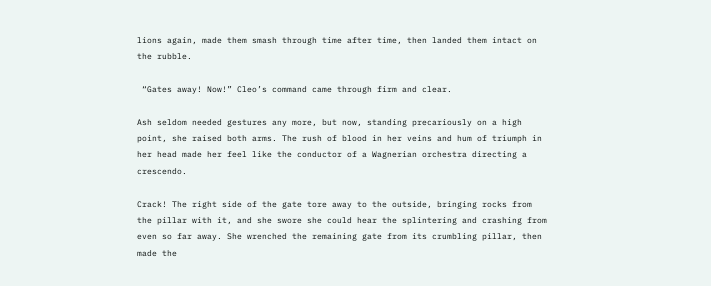lions again, made them smash through time after time, then landed them intact on the rubble.

 “Gates away! Now!” Cleo’s command came through firm and clear.

Ash seldom needed gestures any more, but now, standing precariously on a high point, she raised both arms. The rush of blood in her veins and hum of triumph in her head made her feel like the conductor of a Wagnerian orchestra directing a crescendo.

Crack! The right side of the gate tore away to the outside, bringing rocks from the pillar with it, and she swore she could hear the splintering and crashing from even so far away. She wrenched the remaining gate from its crumbling pillar, then made the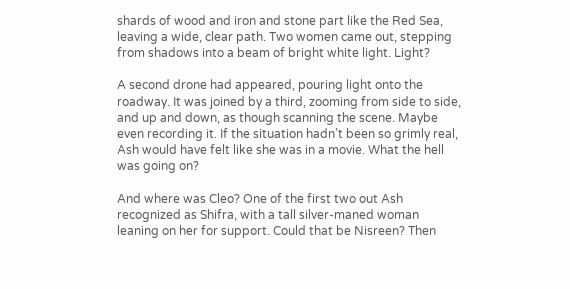shards of wood and iron and stone part like the Red Sea, leaving a wide, clear path. Two women came out, stepping from shadows into a beam of bright white light. Light?

A second drone had appeared, pouring light onto the roadway. It was joined by a third, zooming from side to side, and up and down, as though scanning the scene. Maybe even recording it. If the situation hadn’t been so grimly real, Ash would have felt like she was in a movie. What the hell was going on?

And where was Cleo? One of the first two out Ash recognized as Shifra, with a tall silver-maned woman leaning on her for support. Could that be Nisreen? Then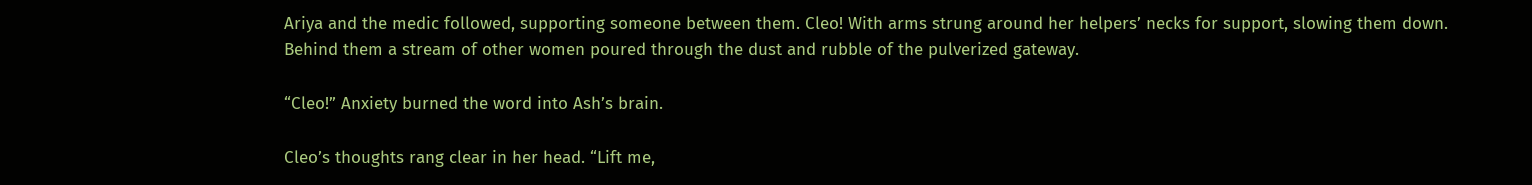Ariya and the medic followed, supporting someone between them. Cleo! With arms strung around her helpers’ necks for support, slowing them down. Behind them a stream of other women poured through the dust and rubble of the pulverized gateway.

“Cleo!” Anxiety burned the word into Ash’s brain.

Cleo’s thoughts rang clear in her head. “Lift me,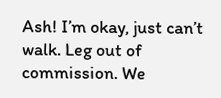Ash! I’m okay, just can’t walk. Leg out of commission. We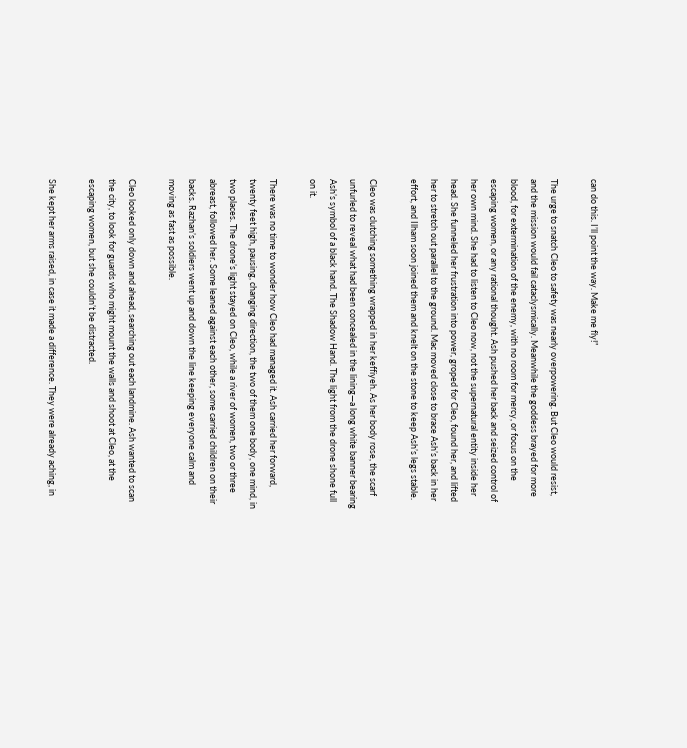can do this. I’ll point the way. Make me fly!”

The urge to snatch Cleo to safety was nearly overpowering. But Cleo would resist, and the mission would fail cataclysmically. Meanwhile the goddess brayed for more blood, for extermination of the enemy, with no room for mercy, or focus on the escaping women, or any rational thought. Ash pushed her back and seized control of her own mind. She had to listen to Cleo now, not the supernatural entity inside her head. She funneled her frustration into power, groped for Cleo, found her, and lifted her to stretch out parallel to the ground. Mac moved close to brace Ash’s back in her effort, and Ilham soon joined them and knelt on the stone to keep Ash’s legs stable.

Cleo was clutching something wrapped in her keffiyeh. As her body rose, the scarf unfurled to reveal what had been concealed in the lining—a long white banner bearing Ash’s symbol of a black hand. The Shadow Hand. The light from the drone shone full on it.

There was no time to wonder how Cleo had managed it. Ash carried her forward, twenty feet high, pausing, changing direction, the two of them one body, one mind, in two places. The drone’s light stayed on Cleo, while a river of women, two or three abreast, followed her. Some leaned against each other, some carried children on their backs. Razhan’s soldiers went up and down the line keeping everyone calm and moving as fast as possible.

Cleo looked only down and ahead, searching out each landmine. Ash wanted to scan the city, to look for guards who might mount the walls and shoot at Cleo, at the escaping women, but she couldn’t be distracted.

She kept her arms raised, in case it made a difference. They were already aching, in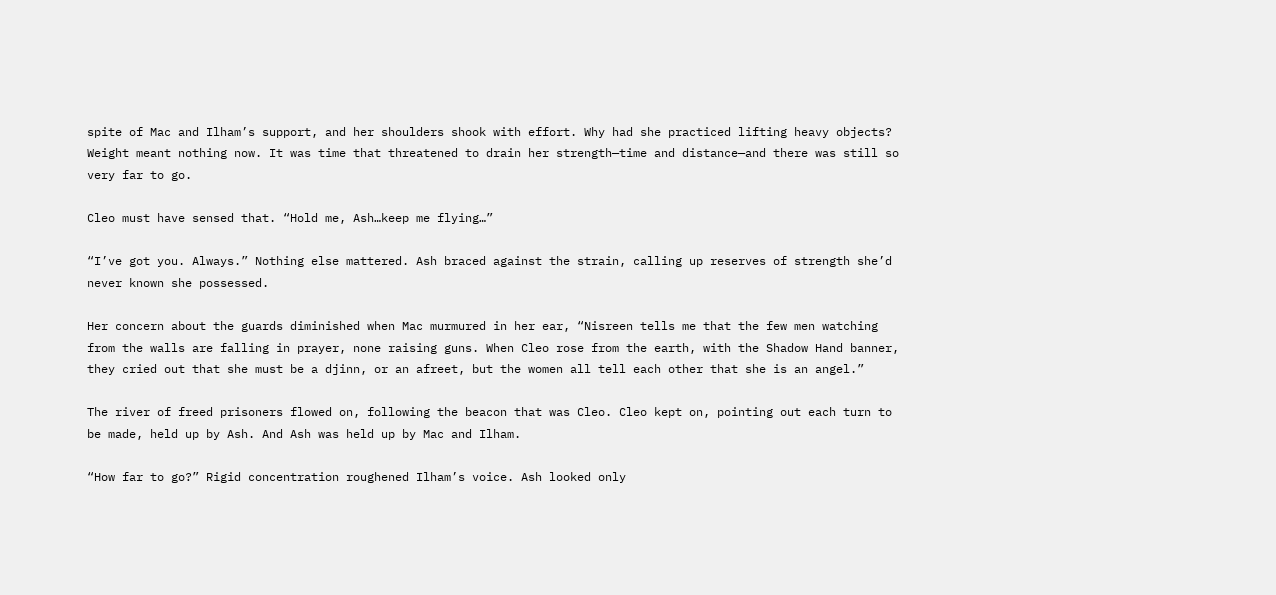spite of Mac and Ilham’s support, and her shoulders shook with effort. Why had she practiced lifting heavy objects? Weight meant nothing now. It was time that threatened to drain her strength—time and distance—and there was still so very far to go.

Cleo must have sensed that. “Hold me, Ash…keep me flying…”

“I’ve got you. Always.” Nothing else mattered. Ash braced against the strain, calling up reserves of strength she’d never known she possessed.

Her concern about the guards diminished when Mac murmured in her ear, “Nisreen tells me that the few men watching from the walls are falling in prayer, none raising guns. When Cleo rose from the earth, with the Shadow Hand banner, they cried out that she must be a djinn, or an afreet, but the women all tell each other that she is an angel.”

The river of freed prisoners flowed on, following the beacon that was Cleo. Cleo kept on, pointing out each turn to be made, held up by Ash. And Ash was held up by Mac and Ilham.

“How far to go?” Rigid concentration roughened Ilham’s voice. Ash looked only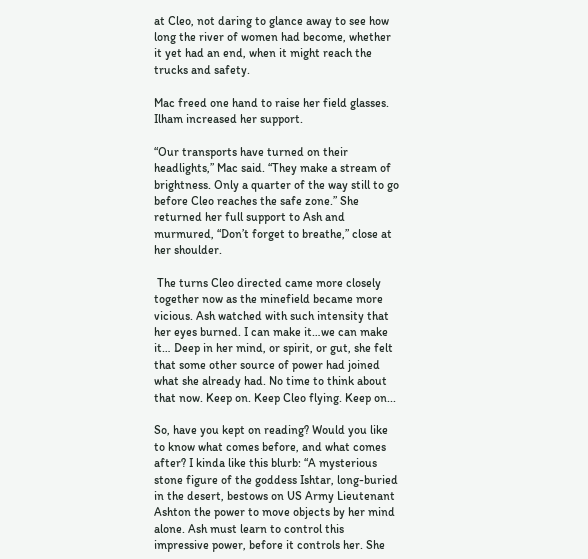at Cleo, not daring to glance away to see how long the river of women had become, whether it yet had an end, when it might reach the trucks and safety.

Mac freed one hand to raise her field glasses. Ilham increased her support.

“Our transports have turned on their headlights,” Mac said. “They make a stream of brightness. Only a quarter of the way still to go before Cleo reaches the safe zone.” She returned her full support to Ash and murmured, “Don’t forget to breathe,” close at her shoulder.

 The turns Cleo directed came more closely together now as the minefield became more vicious. Ash watched with such intensity that her eyes burned. I can make it…we can make it… Deep in her mind, or spirit, or gut, she felt that some other source of power had joined what she already had. No time to think about that now. Keep on. Keep Cleo flying. Keep on...

So, have you kept on reading? Would you like to know what comes before, and what comes after? I kinda like this blurb: “A mysterious stone figure of the goddess Ishtar, long-buried in the desert, bestows on US Army Lieutenant Ashton the power to move objects by her mind alone. Ash must learn to control this impressive power, before it controls her. She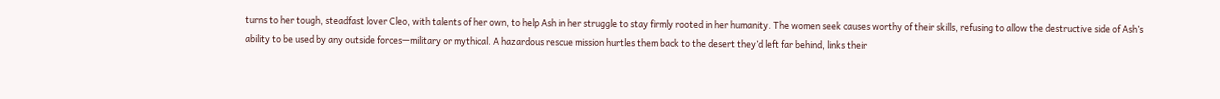turns to her tough, steadfast lover Cleo, with talents of her own, to help Ash in her struggle to stay firmly rooted in her humanity. The women seek causes worthy of their skills, refusing to allow the destructive side of Ash’s ability to be used by any outside forces—military or mythical. A hazardous rescue mission hurtles them back to the desert they’d left far behind, links their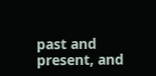past and present, and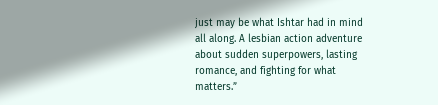just may be what Ishtar had in mind all along. A lesbian action adventure about sudden superpowers, lasting romance, and fighting for what matters.”